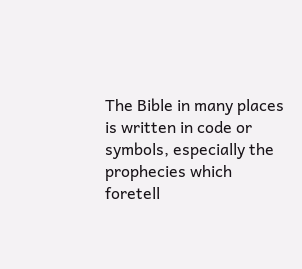The Bible in many places is written in code or symbols, especially the prophecies which foretell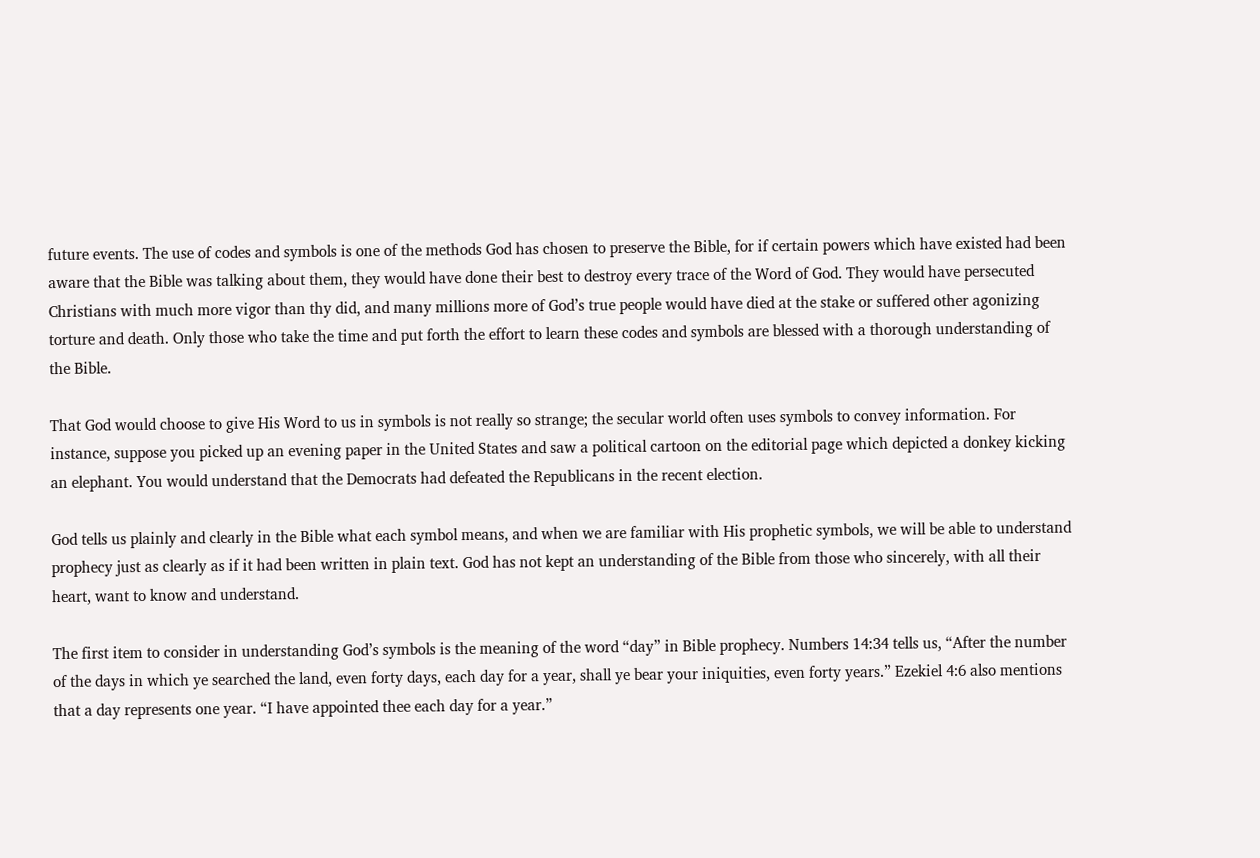future events. The use of codes and symbols is one of the methods God has chosen to preserve the Bible, for if certain powers which have existed had been aware that the Bible was talking about them, they would have done their best to destroy every trace of the Word of God. They would have persecuted Christians with much more vigor than thy did, and many millions more of God’s true people would have died at the stake or suffered other agonizing torture and death. Only those who take the time and put forth the effort to learn these codes and symbols are blessed with a thorough understanding of the Bible.

That God would choose to give His Word to us in symbols is not really so strange; the secular world often uses symbols to convey information. For instance, suppose you picked up an evening paper in the United States and saw a political cartoon on the editorial page which depicted a donkey kicking an elephant. You would understand that the Democrats had defeated the Republicans in the recent election.

God tells us plainly and clearly in the Bible what each symbol means, and when we are familiar with His prophetic symbols, we will be able to understand prophecy just as clearly as if it had been written in plain text. God has not kept an understanding of the Bible from those who sincerely, with all their heart, want to know and understand.

The first item to consider in understanding God’s symbols is the meaning of the word “day” in Bible prophecy. Numbers 14:34 tells us, “After the number of the days in which ye searched the land, even forty days, each day for a year, shall ye bear your iniquities, even forty years.” Ezekiel 4:6 also mentions that a day represents one year. “I have appointed thee each day for a year.”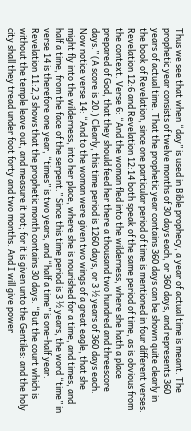Thus we see that when “day” is used in Bible prophecy, a year of actual time is meant. The prophetic year consists of twelve months of 30 days each, or 360 days, and represents 360 years of actual time. That the prophetic year contains 360 days can be shown quite clearly in the book of Revelation, since one particular period of time is mentioned in four different verses. Revelation 12:6 and Revelation 12:14 both speak of the same period of time, as is obvious from the context. Verse 6: “And the woman fled into the wilderness, where she hath a place prepared of God, that they should feed her there a thousand two hundred and threescore days.” (A score is 20.) Clearly, this time period is 1260 days, or 3 ½ years of 360 days each. Now notice verse 14: “And to the woman were given two wings of a great eagle, that she might fly into the wilderness, into her place, where she is nourished for a time, and times, and half a time, from the face of the serpent.” Since this time period is 3 ½ years, the word “time” in verse 14 is therefore one year, “times” is two years, and “half a time” is one-half year. Revelation 11:2,3 shows that the prophetic month contains 30 days. “But the court which is without the temple leave out, and measure it not; for it is given unto the Gentiles: and the holy city shall they tread under foot forty and two months. And I will give power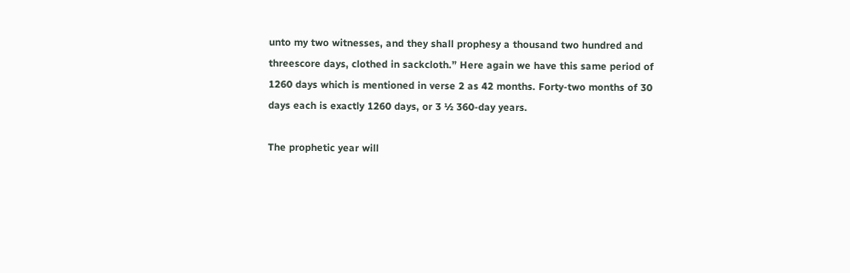unto my two witnesses, and they shall prophesy a thousand two hundred and threescore days, clothed in sackcloth.” Here again we have this same period of 1260 days which is mentioned in verse 2 as 42 months. Forty-two months of 30 days each is exactly 1260 days, or 3 ½ 360-day years.

The prophetic year will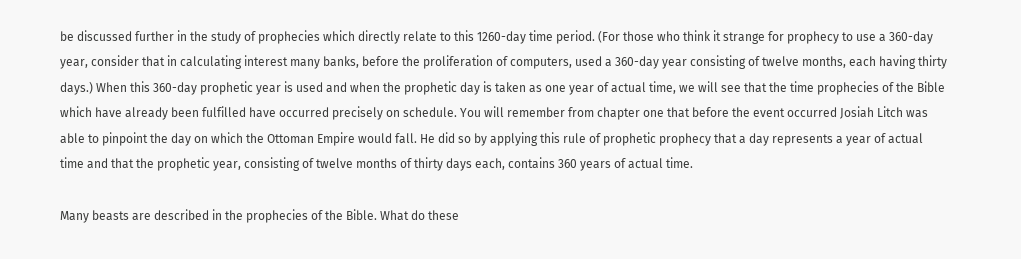be discussed further in the study of prophecies which directly relate to this 1260-day time period. (For those who think it strange for prophecy to use a 360-day year, consider that in calculating interest many banks, before the proliferation of computers, used a 360-day year consisting of twelve months, each having thirty days.) When this 360-day prophetic year is used and when the prophetic day is taken as one year of actual time, we will see that the time prophecies of the Bible which have already been fulfilled have occurred precisely on schedule. You will remember from chapter one that before the event occurred Josiah Litch was able to pinpoint the day on which the Ottoman Empire would fall. He did so by applying this rule of prophetic prophecy that a day represents a year of actual time and that the prophetic year, consisting of twelve months of thirty days each, contains 360 years of actual time.

Many beasts are described in the prophecies of the Bible. What do these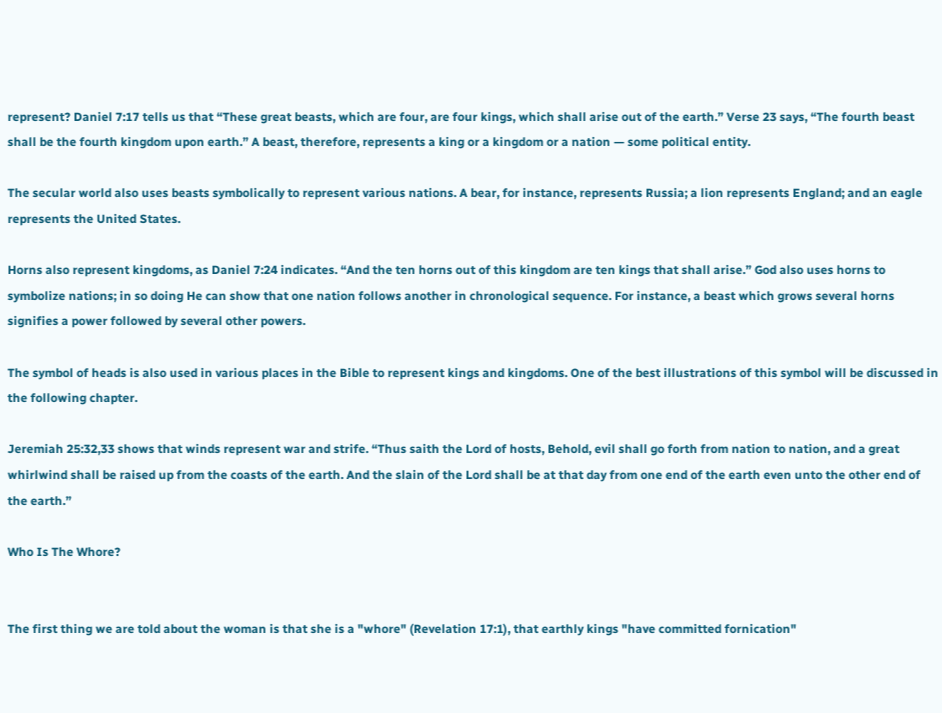represent? Daniel 7:17 tells us that “These great beasts, which are four, are four kings, which shall arise out of the earth.” Verse 23 says, “The fourth beast shall be the fourth kingdom upon earth.” A beast, therefore, represents a king or a kingdom or a nation — some political entity.

The secular world also uses beasts symbolically to represent various nations. A bear, for instance, represents Russia; a lion represents England; and an eagle represents the United States.

Horns also represent kingdoms, as Daniel 7:24 indicates. “And the ten horns out of this kingdom are ten kings that shall arise.” God also uses horns to symbolize nations; in so doing He can show that one nation follows another in chronological sequence. For instance, a beast which grows several horns signifies a power followed by several other powers.

The symbol of heads is also used in various places in the Bible to represent kings and kingdoms. One of the best illustrations of this symbol will be discussed in the following chapter.

Jeremiah 25:32,33 shows that winds represent war and strife. “Thus saith the Lord of hosts, Behold, evil shall go forth from nation to nation, and a great whirlwind shall be raised up from the coasts of the earth. And the slain of the Lord shall be at that day from one end of the earth even unto the other end of the earth.”

Who Is The Whore?


The first thing we are told about the woman is that she is a "whore" (Revelation 17:1), that earthly kings "have committed fornication"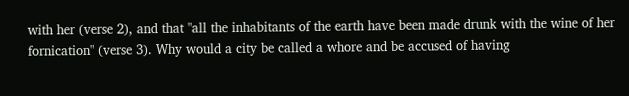with her (verse 2), and that "all the inhabitants of the earth have been made drunk with the wine of her fornication" (verse 3). Why would a city be called a whore and be accused of having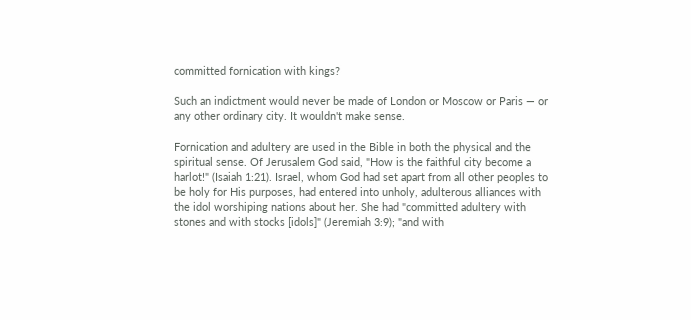committed fornication with kings?

Such an indictment would never be made of London or Moscow or Paris — or any other ordinary city. It wouldn't make sense.

Fornication and adultery are used in the Bible in both the physical and the spiritual sense. Of Jerusalem God said, "How is the faithful city become a harlot!" (Isaiah 1:21). Israel, whom God had set apart from all other peoples to be holy for His purposes, had entered into unholy, adulterous alliances with the idol worshiping nations about her. She had "committed adultery with stones and with stocks [idols]" (Jeremiah 3:9); "and with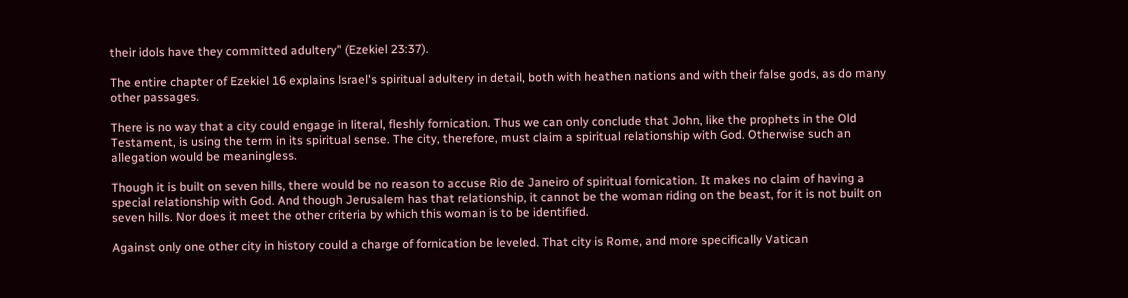their idols have they committed adultery" (Ezekiel 23:37).

The entire chapter of Ezekiel 16 explains lsrael's spiritual adultery in detail, both with heathen nations and with their false gods, as do many other passages.

There is no way that a city could engage in literal, fleshly fornication. Thus we can only conclude that John, like the prophets in the Old Testament, is using the term in its spiritual sense. The city, therefore, must claim a spiritual relationship with God. Otherwise such an allegation would be meaningless.

Though it is built on seven hills, there would be no reason to accuse Rio de Janeiro of spiritual fornication. It makes no claim of having a special relationship with God. And though Jerusalem has that relationship, it cannot be the woman riding on the beast, for it is not built on seven hills. Nor does it meet the other criteria by which this woman is to be identified.

Against only one other city in history could a charge of fornication be leveled. That city is Rome, and more specifically Vatican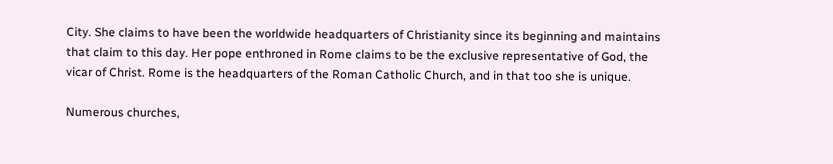City. She claims to have been the worldwide headquarters of Christianity since its beginning and maintains that claim to this day. Her pope enthroned in Rome claims to be the exclusive representative of God, the vicar of Christ. Rome is the headquarters of the Roman Catholic Church, and in that too she is unique.

Numerous churches,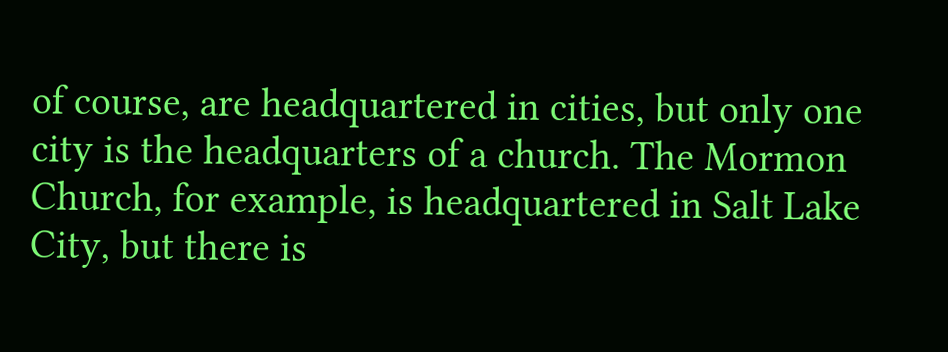of course, are headquartered in cities, but only one city is the headquarters of a church. The Mormon Church, for example, is headquartered in Salt Lake City, but there is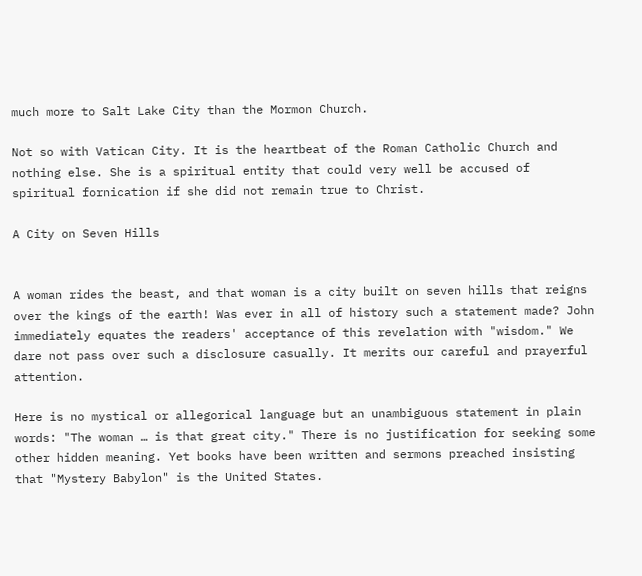much more to Salt Lake City than the Mormon Church.

Not so with Vatican City. It is the heartbeat of the Roman Catholic Church and nothing else. She is a spiritual entity that could very well be accused of spiritual fornication if she did not remain true to Christ.

A City on Seven Hills


A woman rides the beast, and that woman is a city built on seven hills that reigns over the kings of the earth! Was ever in all of history such a statement made? John immediately equates the readers' acceptance of this revelation with "wisdom." We dare not pass over such a disclosure casually. It merits our careful and prayerful attention.

Here is no mystical or allegorical language but an unambiguous statement in plain words: "The woman … is that great city." There is no justification for seeking some other hidden meaning. Yet books have been written and sermons preached insisting that "Mystery Babylon" is the United States.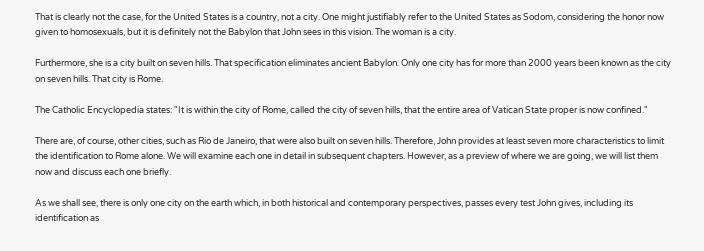That is clearly not the case, for the United States is a country, not a city. One might justifiably refer to the United States as Sodom, considering the honor now given to homosexuals, but it is definitely not the Babylon that John sees in this vision. The woman is a city.

Furthermore, she is a city built on seven hills. That specification eliminates ancient Babylon. Only one city has for more than 2000 years been known as the city on seven hills. That city is Rome.

The Catholic Encyclopedia states: "It is within the city of Rome, called the city of seven hills, that the entire area of Vatican State proper is now confined."

There are, of course, other cities, such as Rio de Janeiro, that were also built on seven hills. Therefore, John provides at least seven more characteristics to limit the identification to Rome alone. We will examine each one in detail in subsequent chapters. However, as a preview of where we are going, we will list them now and discuss each one briefly.

As we shall see, there is only one city on the earth which, in both historical and contemporary perspectives, passes every test John gives, including its identification as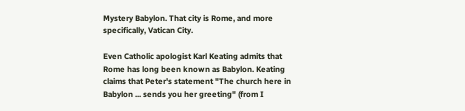Mystery Babylon. That city is Rome, and more specifically, Vatican City.

Even Catholic apologist Karl Keating admits that Rome has long been known as Babylon. Keating claims that Peter's statement "The church here in Babylon ... sends you her greeting" (from I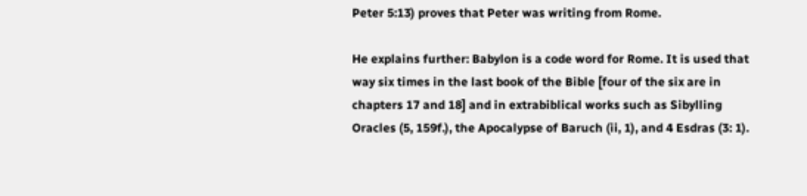Peter 5:13) proves that Peter was writing from Rome.

He explains further: Babylon is a code word for Rome. It is used that way six times in the last book of the Bible [four of the six are in chapters 17 and 18] and in extrabiblical works such as Sibylling Oracles (5, 159f.), the Apocalypse of Baruch (ii, 1), and 4 Esdras (3: 1).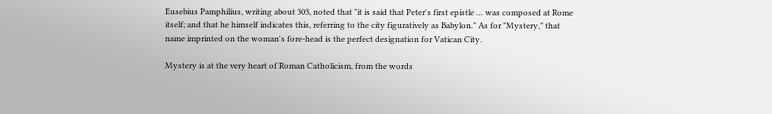Eusebius Pamphilius, writing about 303, noted that "it is said that Peter's first epistle … was composed at Rome itself; and that he himself indicates this, referring to the city figuratively as Babylon." As for "Mystery," that name imprinted on the woman's fore-head is the perfect designation for Vatican City.

Mystery is at the very heart of Roman Catholicism, from the words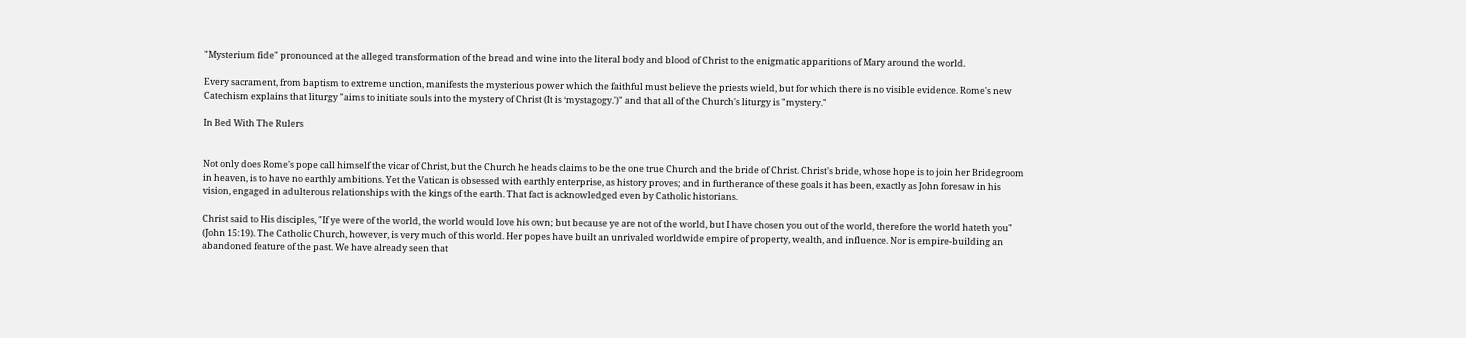"Mysterium fide" pronounced at the alleged transformation of the bread and wine into the literal body and blood of Christ to the enigmatic apparitions of Mary around the world.

Every sacrament, from baptism to extreme unction, manifests the mysterious power which the faithful must believe the priests wield, but for which there is no visible evidence. Rome's new Catechism explains that liturgy "aims to initiate souls into the mystery of Christ (It is ‘mystagogy.')" and that all of the Church's liturgy is "mystery."

In Bed With The Rulers


Not only does Rome's pope call himself the vicar of Christ, but the Church he heads claims to be the one true Church and the bride of Christ. Christ's bride, whose hope is to join her Bridegroom in heaven, is to have no earthly ambitions. Yet the Vatican is obsessed with earthly enterprise, as history proves; and in furtherance of these goals it has been, exactly as John foresaw in his vision, engaged in adulterous relationships with the kings of the earth. That fact is acknowledged even by Catholic historians.

Christ said to His disciples, "If ye were of the world, the world would love his own; but because ye are not of the world, but I have chosen you out of the world, therefore the world hateth you" (John 15:19). The Catholic Church, however, is very much of this world. Her popes have built an unrivaled worldwide empire of property, wealth, and influence. Nor is empire-building an abandoned feature of the past. We have already seen that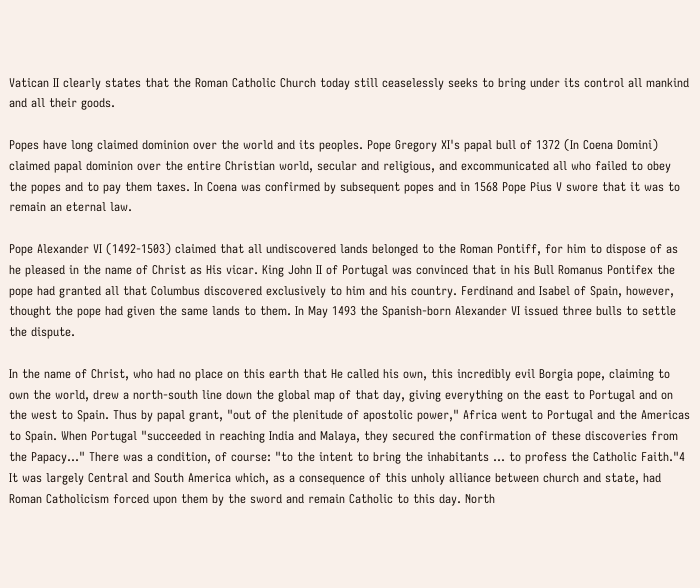Vatican II clearly states that the Roman Catholic Church today still ceaselessly seeks to bring under its control all mankind and all their goods.

Popes have long claimed dominion over the world and its peoples. Pope Gregory XI's papal bull of 1372 (In Coena Domini) claimed papal dominion over the entire Christian world, secular and religious, and excommunicated all who failed to obey the popes and to pay them taxes. In Coena was confirmed by subsequent popes and in 1568 Pope Pius V swore that it was to remain an eternal law.

Pope Alexander VI (1492-1503) claimed that all undiscovered lands belonged to the Roman Pontiff, for him to dispose of as he pleased in the name of Christ as His vicar. King John II of Portugal was convinced that in his Bull Romanus Pontifex the pope had granted all that Columbus discovered exclusively to him and his country. Ferdinand and Isabel of Spain, however, thought the pope had given the same lands to them. In May 1493 the Spanish-born Alexander VI issued three bulls to settle the dispute.

In the name of Christ, who had no place on this earth that He called his own, this incredibly evil Borgia pope, claiming to own the world, drew a north-south line down the global map of that day, giving everything on the east to Portugal and on the west to Spain. Thus by papal grant, "out of the plenitude of apostolic power," Africa went to Portugal and the Americas to Spain. When Portugal "succeeded in reaching India and Malaya, they secured the confirmation of these discoveries from the Papacy..." There was a condition, of course: "to the intent to bring the inhabitants ... to profess the Catholic Faith."4 It was largely Central and South America which, as a consequence of this unholy alliance between church and state, had Roman Catholicism forced upon them by the sword and remain Catholic to this day. North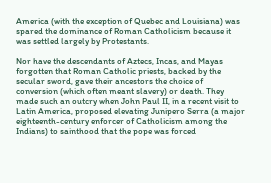America (with the exception of Quebec and Louisiana) was spared the dominance of Roman Catholicism because it was settled largely by Protestants.

Nor have the descendants of Aztecs, Incas, and Mayas forgotten that Roman Catholic priests, backed by the secular sword, gave their ancestors the choice of conversion (which often meant slavery) or death. They made such an outcry when John Paul II, in a recent visit to Latin America, proposed elevating Junipero Serra (a major eighteenth-century enforcer of Catholicism among the Indians) to sainthood that the pope was forced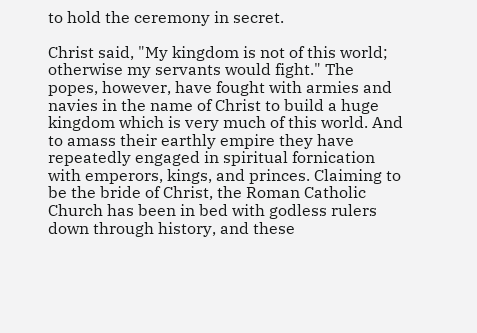to hold the ceremony in secret.

Christ said, "My kingdom is not of this world; otherwise my servants would fight." The popes, however, have fought with armies and navies in the name of Christ to build a huge kingdom which is very much of this world. And to amass their earthly empire they have repeatedly engaged in spiritual fornication with emperors, kings, and princes. Claiming to be the bride of Christ, the Roman Catholic Church has been in bed with godless rulers down through history, and these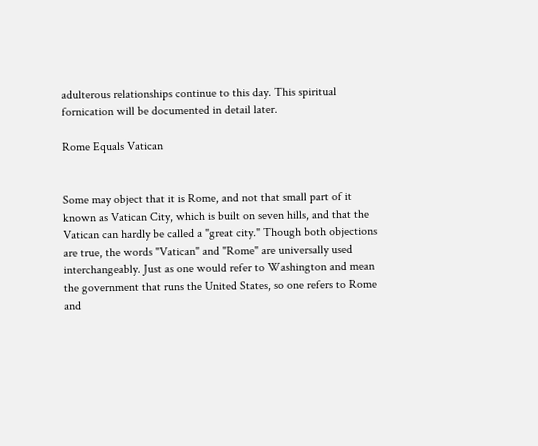adulterous relationships continue to this day. This spiritual fornication will be documented in detail later.

Rome Equals Vatican


Some may object that it is Rome, and not that small part of it known as Vatican City, which is built on seven hills, and that the Vatican can hardly be called a "great city." Though both objections are true, the words "Vatican" and "Rome" are universally used interchangeably. Just as one would refer to Washington and mean the government that runs the United States, so one refers to Rome and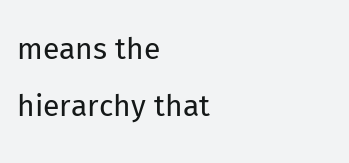means the hierarchy that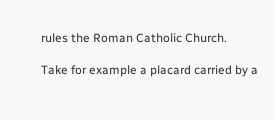rules the Roman Catholic Church.

Take for example a placard carried by a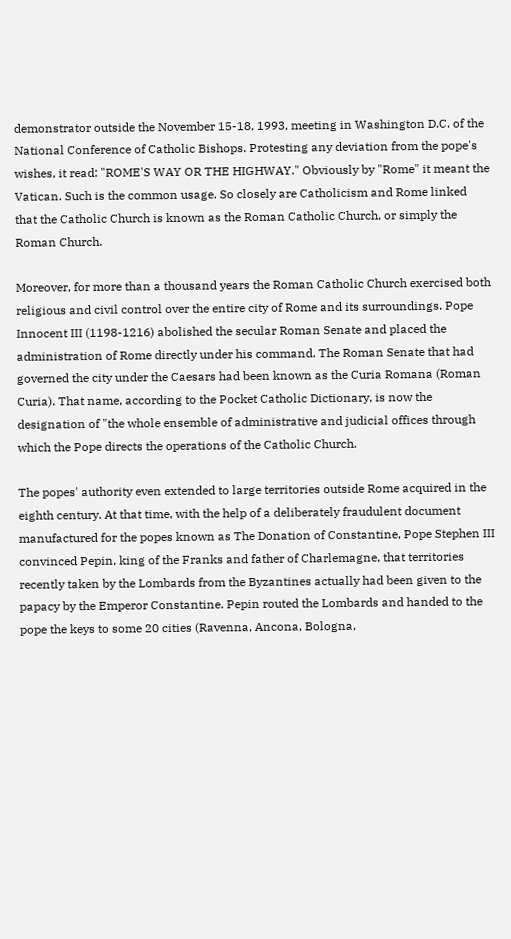demonstrator outside the November 15-18, 1993, meeting in Washington D.C. of the National Conference of Catholic Bishops. Protesting any deviation from the pope's wishes, it read: "ROME'S WAY OR THE HIGHWAY." Obviously by "Rome" it meant the Vatican. Such is the common usage. So closely are Catholicism and Rome linked that the Catholic Church is known as the Roman Catholic Church, or simply the Roman Church.

Moreover, for more than a thousand years the Roman Catholic Church exercised both religious and civil control over the entire city of Rome and its surroundings. Pope Innocent III (1198-1216) abolished the secular Roman Senate and placed the administration of Rome directly under his command. The Roman Senate that had governed the city under the Caesars had been known as the Curia Romana (Roman Curia). That name, according to the Pocket Catholic Dictionary, is now the designation of "the whole ensemble of administrative and judicial offices through which the Pope directs the operations of the Catholic Church.

The popes' authority even extended to large territories outside Rome acquired in the eighth century. At that time, with the help of a deliberately fraudulent document manufactured for the popes known as The Donation of Constantine, Pope Stephen III convinced Pepin, king of the Franks and father of Charlemagne, that territories recently taken by the Lombards from the Byzantines actually had been given to the papacy by the Emperor Constantine. Pepin routed the Lombards and handed to the pope the keys to some 20 cities (Ravenna, Ancona, Bologna,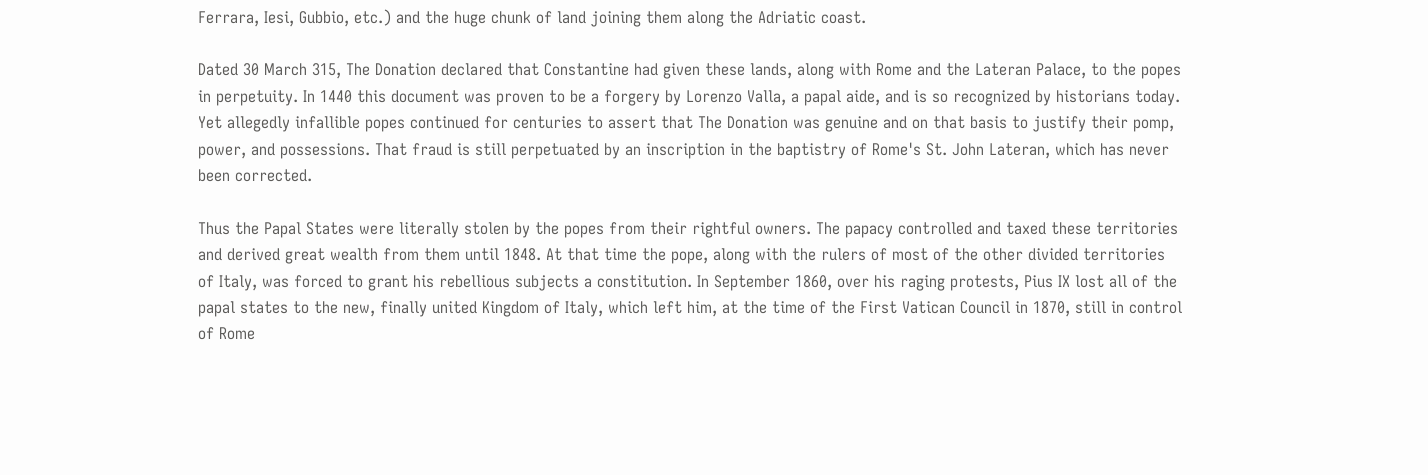Ferrara, Iesi, Gubbio, etc.) and the huge chunk of land joining them along the Adriatic coast.

Dated 30 March 315, The Donation declared that Constantine had given these lands, along with Rome and the Lateran Palace, to the popes in perpetuity. In 1440 this document was proven to be a forgery by Lorenzo Valla, a papal aide, and is so recognized by historians today. Yet allegedly infallible popes continued for centuries to assert that The Donation was genuine and on that basis to justify their pomp, power, and possessions. That fraud is still perpetuated by an inscription in the baptistry of Rome's St. John Lateran, which has never been corrected.

Thus the Papal States were literally stolen by the popes from their rightful owners. The papacy controlled and taxed these territories and derived great wealth from them until 1848. At that time the pope, along with the rulers of most of the other divided territories of Italy, was forced to grant his rebellious subjects a constitution. In September 1860, over his raging protests, Pius IX lost all of the papal states to the new, finally united Kingdom of Italy, which left him, at the time of the First Vatican Council in 1870, still in control of Rome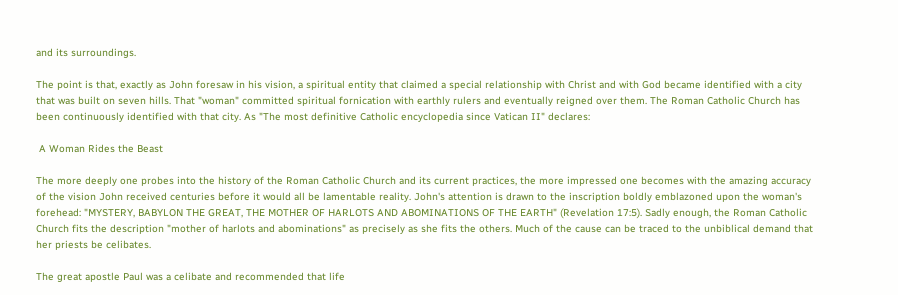and its surroundings.

The point is that, exactly as John foresaw in his vision, a spiritual entity that claimed a special relationship with Christ and with God became identified with a city that was built on seven hills. That "woman" committed spiritual fornication with earthly rulers and eventually reigned over them. The Roman Catholic Church has been continuously identified with that city. As "The most definitive Catholic encyclopedia since Vatican II" declares:

 A Woman Rides the Beast

The more deeply one probes into the history of the Roman Catholic Church and its current practices, the more impressed one becomes with the amazing accuracy of the vision John received centuries before it would all be lamentable reality. John's attention is drawn to the inscription boldly emblazoned upon the woman's forehead: "MYSTERY, BABYLON THE GREAT, THE MOTHER OF HARLOTS AND ABOMINATIONS OF THE EARTH" (Revelation 17:5). Sadly enough, the Roman Catholic Church fits the description "mother of harlots and abominations" as precisely as she fits the others. Much of the cause can be traced to the unbiblical demand that her priests be celibates.

The great apostle Paul was a celibate and recommended that life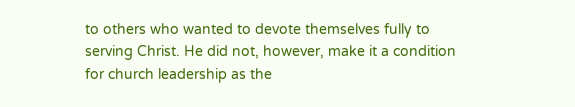to others who wanted to devote themselves fully to serving Christ. He did not, however, make it a condition for church leadership as the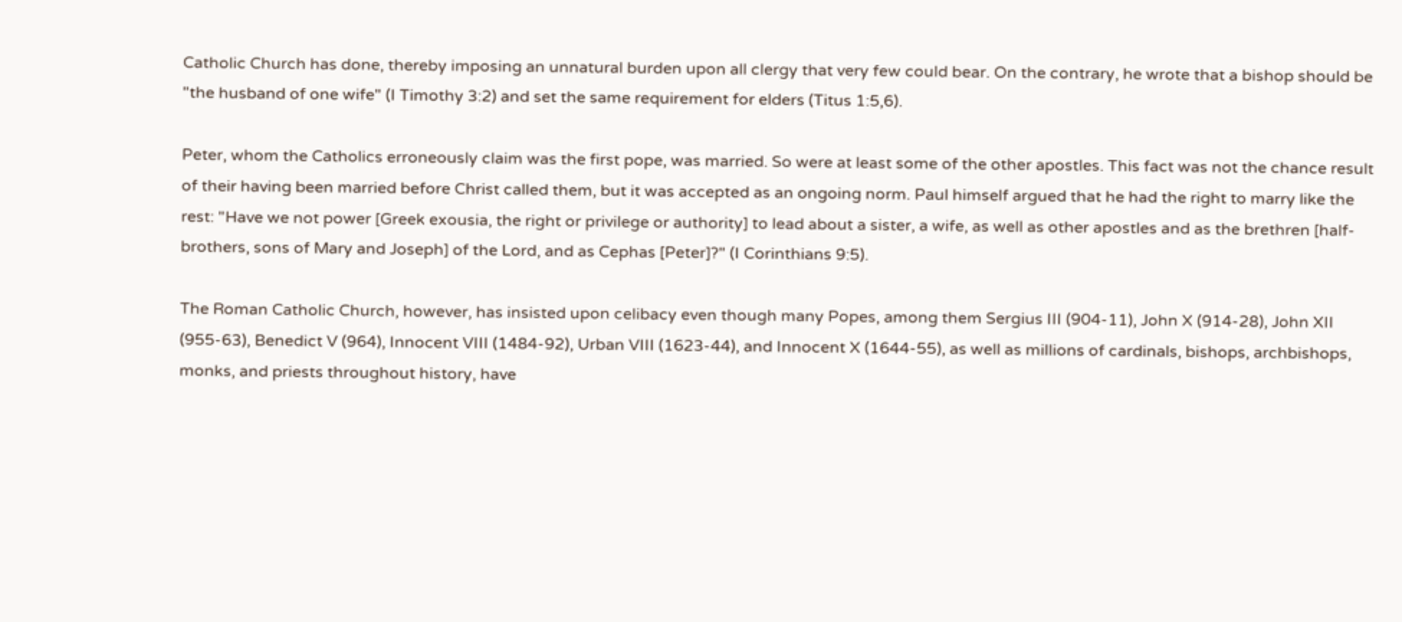Catholic Church has done, thereby imposing an unnatural burden upon all clergy that very few could bear. On the contrary, he wrote that a bishop should be "the husband of one wife" (I Timothy 3:2) and set the same requirement for elders (Titus 1:5,6).

Peter, whom the Catholics erroneously claim was the first pope, was married. So were at least some of the other apostles. This fact was not the chance result of their having been married before Christ called them, but it was accepted as an ongoing norm. Paul himself argued that he had the right to marry like the rest: "Have we not power [Greek exousia, the right or privilege or authority] to lead about a sister, a wife, as well as other apostles and as the brethren [half-brothers, sons of Mary and Joseph] of the Lord, and as Cephas [Peter]?" (I Corinthians 9:5).

The Roman Catholic Church, however, has insisted upon celibacy even though many Popes, among them Sergius III (904-11), John X (914-28), John XII (955-63), Benedict V (964), Innocent VIII (1484-92), Urban VIII (1623-44), and Innocent X (1644-55), as well as millions of cardinals, bishops, archbishops, monks, and priests throughout history, have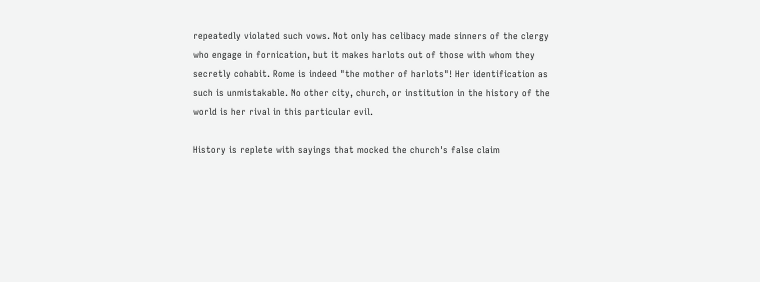repeatedly violated such vows. Not only has celibacy made sinners of the clergy who engage in fornication, but it makes harlots out of those with whom they secretly cohabit. Rome is indeed "the mother of harlots"! Her identification as such is unmistakable. No other city, church, or institution in the history of the world is her rival in this particular evil.

History is replete with sayings that mocked the church's false claim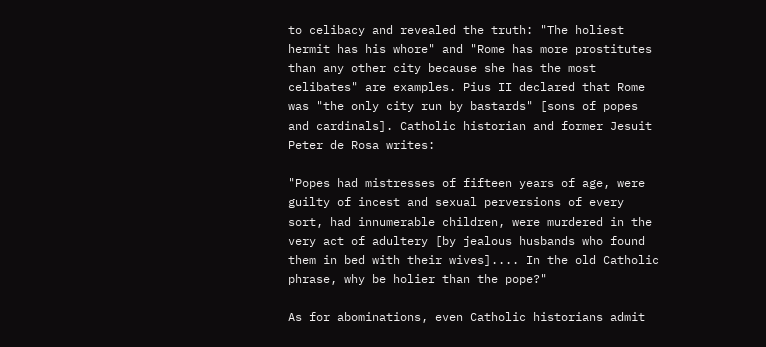to celibacy and revealed the truth: "The holiest hermit has his whore" and "Rome has more prostitutes than any other city because she has the most celibates" are examples. Pius II declared that Rome was "the only city run by bastards" [sons of popes and cardinals]. Catholic historian and former Jesuit Peter de Rosa writes:

"Popes had mistresses of fifteen years of age, were guilty of incest and sexual perversions of every sort, had innumerable children, were murdered in the very act of adultery [by jealous husbands who found them in bed with their wives].... In the old Catholic phrase, why be holier than the pope?"

As for abominations, even Catholic historians admit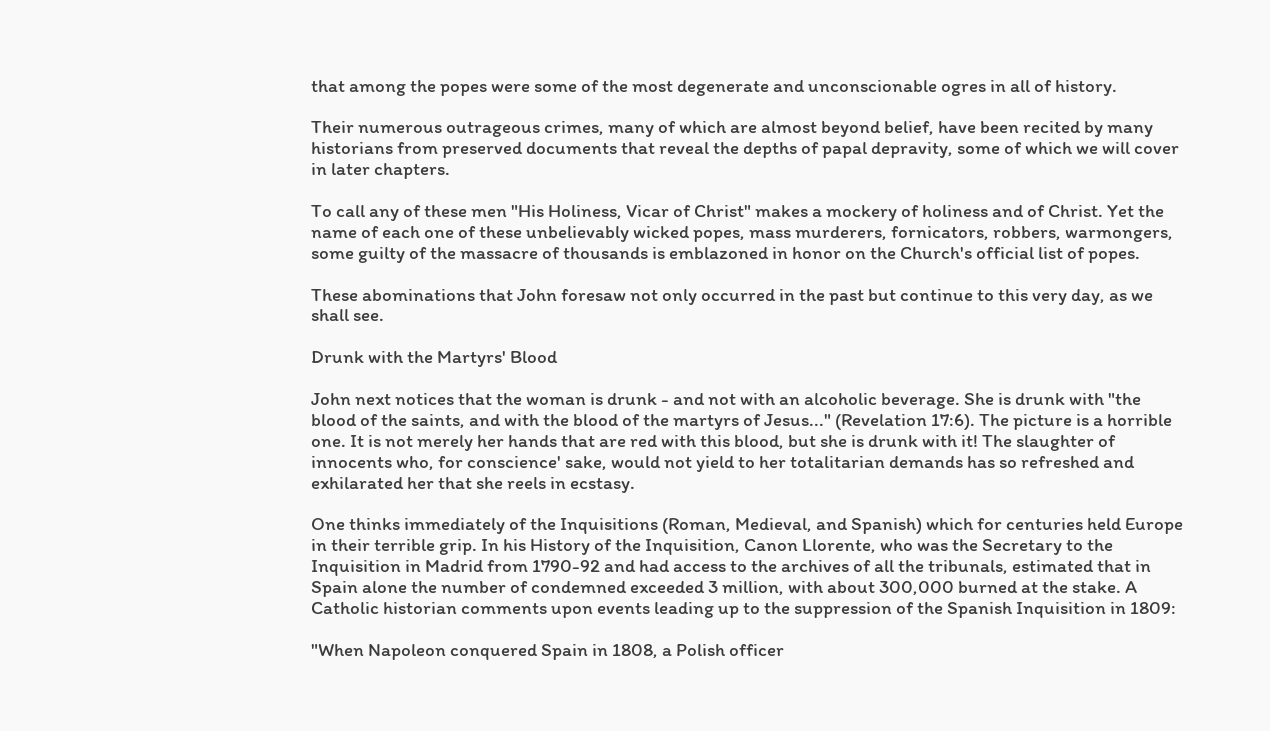that among the popes were some of the most degenerate and unconscionable ogres in all of history.

Their numerous outrageous crimes, many of which are almost beyond belief, have been recited by many historians from preserved documents that reveal the depths of papal depravity, some of which we will cover in later chapters.

To call any of these men "His Holiness, Vicar of Christ" makes a mockery of holiness and of Christ. Yet the name of each one of these unbelievably wicked popes, mass murderers, fornicators, robbers, warmongers, some guilty of the massacre of thousands is emblazoned in honor on the Church's official list of popes.

These abominations that John foresaw not only occurred in the past but continue to this very day, as we shall see.

Drunk with the Martyrs' Blood

John next notices that the woman is drunk - and not with an alcoholic beverage. She is drunk with "the blood of the saints, and with the blood of the martyrs of Jesus..." (Revelation 17:6). The picture is a horrible one. It is not merely her hands that are red with this blood, but she is drunk with it! The slaughter of innocents who, for conscience' sake, would not yield to her totalitarian demands has so refreshed and exhilarated her that she reels in ecstasy.

One thinks immediately of the Inquisitions (Roman, Medieval, and Spanish) which for centuries held Europe in their terrible grip. In his History of the Inquisition, Canon Llorente, who was the Secretary to the Inquisition in Madrid from 1790-92 and had access to the archives of all the tribunals, estimated that in Spain alone the number of condemned exceeded 3 million, with about 300,000 burned at the stake. A Catholic historian comments upon events leading up to the suppression of the Spanish Inquisition in 1809:

"When Napoleon conquered Spain in 1808, a Polish officer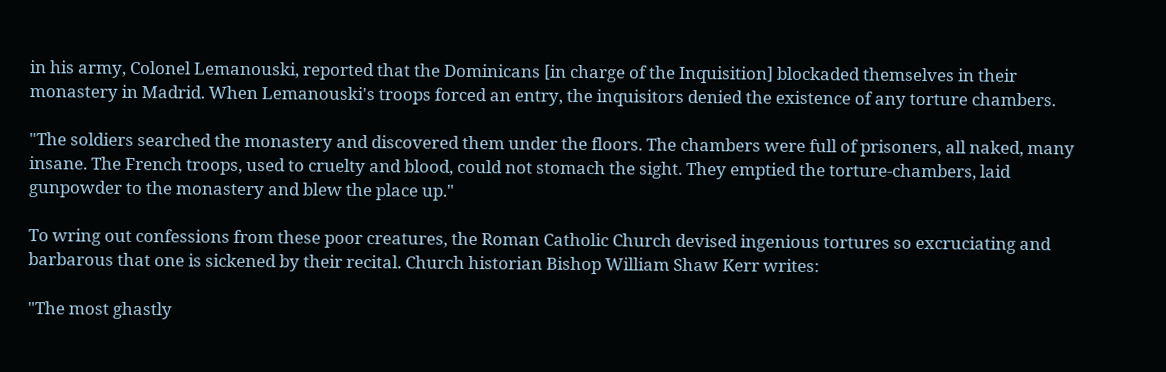in his army, Colonel Lemanouski, reported that the Dominicans [in charge of the Inquisition] blockaded themselves in their monastery in Madrid. When Lemanouski's troops forced an entry, the inquisitors denied the existence of any torture chambers.

"The soldiers searched the monastery and discovered them under the floors. The chambers were full of prisoners, all naked, many insane. The French troops, used to cruelty and blood, could not stomach the sight. They emptied the torture-chambers, laid gunpowder to the monastery and blew the place up."

To wring out confessions from these poor creatures, the Roman Catholic Church devised ingenious tortures so excruciating and barbarous that one is sickened by their recital. Church historian Bishop William Shaw Kerr writes:

"The most ghastly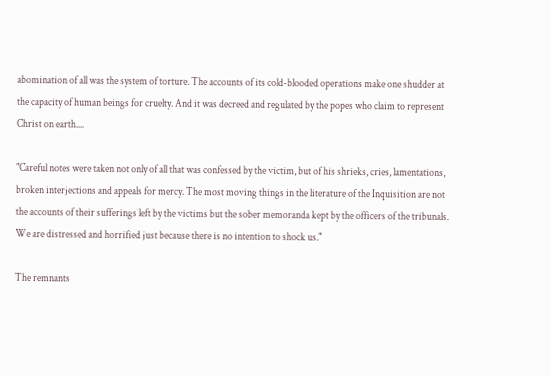abomination of all was the system of torture. The accounts of its cold-blooded operations make one shudder at the capacity of human beings for cruelty. And it was decreed and regulated by the popes who claim to represent Christ on earth....

"Careful notes were taken not only of all that was confessed by the victim, but of his shrieks, cries, lamentations, broken interjections and appeals for mercy. The most moving things in the literature of the Inquisition are not the accounts of their sufferings left by the victims but the sober memoranda kept by the officers of the tribunals. We are distressed and horrified just because there is no intention to shock us."

The remnants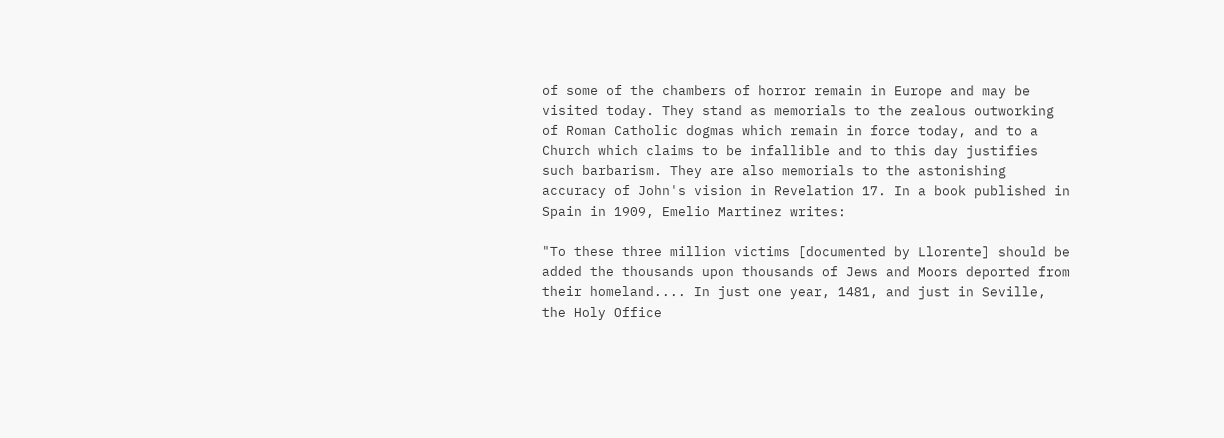of some of the chambers of horror remain in Europe and may be visited today. They stand as memorials to the zealous outworking of Roman Catholic dogmas which remain in force today, and to a Church which claims to be infallible and to this day justifies such barbarism. They are also memorials to the astonishing accuracy of John's vision in Revelation 17. In a book published in Spain in 1909, Emelio Martinez writes:

"To these three million victims [documented by Llorente] should be added the thousands upon thousands of Jews and Moors deported from their homeland.... In just one year, 1481, and just in Seville, the Holy Office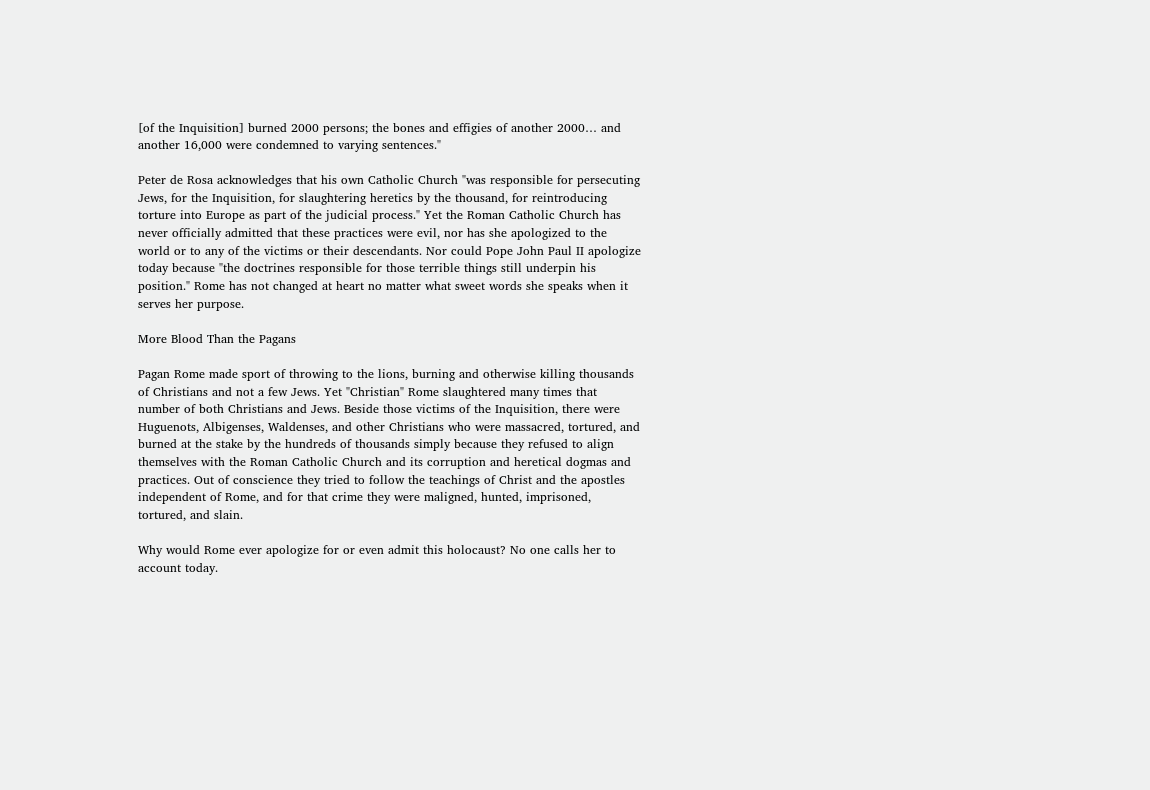[of the Inquisition] burned 2000 persons; the bones and effigies of another 2000… and another 16,000 were condemned to varying sentences."

Peter de Rosa acknowledges that his own Catholic Church "was responsible for persecuting Jews, for the Inquisition, for slaughtering heretics by the thousand, for reintroducing torture into Europe as part of the judicial process." Yet the Roman Catholic Church has never officially admitted that these practices were evil, nor has she apologized to the world or to any of the victims or their descendants. Nor could Pope John Paul II apologize today because "the doctrines responsible for those terrible things still underpin his position." Rome has not changed at heart no matter what sweet words she speaks when it serves her purpose.

More Blood Than the Pagans

Pagan Rome made sport of throwing to the lions, burning and otherwise killing thousands of Christians and not a few Jews. Yet "Christian" Rome slaughtered many times that number of both Christians and Jews. Beside those victims of the Inquisition, there were Huguenots, Albigenses, Waldenses, and other Christians who were massacred, tortured, and burned at the stake by the hundreds of thousands simply because they refused to align themselves with the Roman Catholic Church and its corruption and heretical dogmas and practices. Out of conscience they tried to follow the teachings of Christ and the apostles independent of Rome, and for that crime they were maligned, hunted, imprisoned, tortured, and slain.

Why would Rome ever apologize for or even admit this holocaust? No one calls her to account today.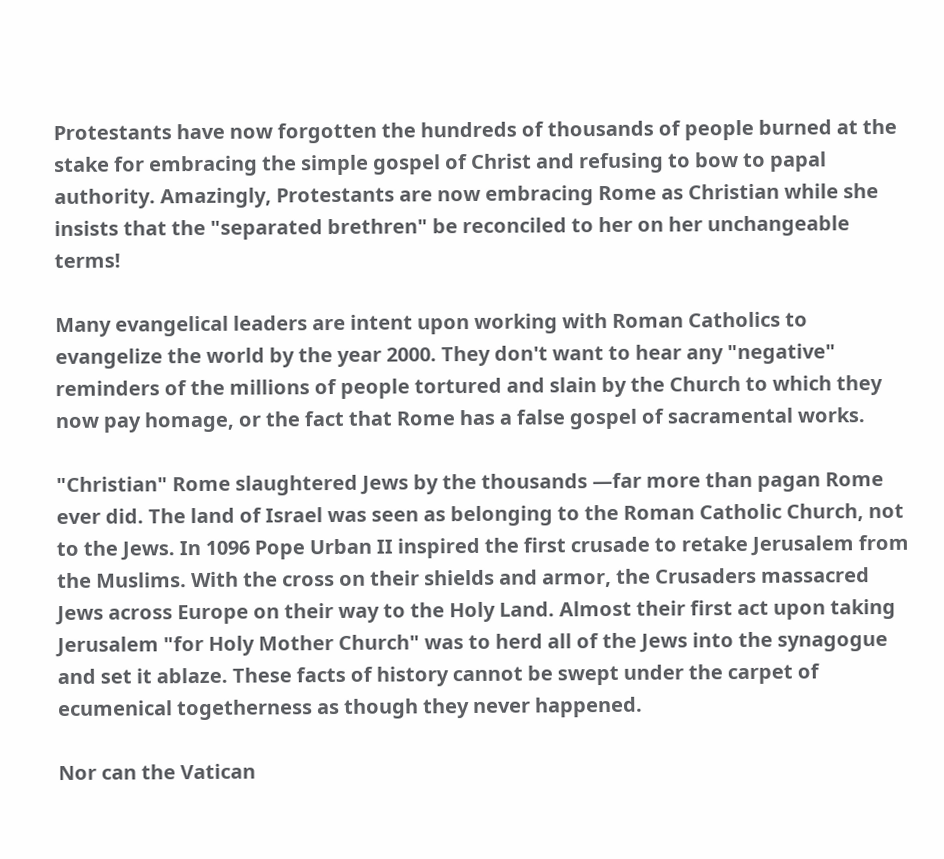Protestants have now forgotten the hundreds of thousands of people burned at the stake for embracing the simple gospel of Christ and refusing to bow to papal authority. Amazingly, Protestants are now embracing Rome as Christian while she insists that the "separated brethren" be reconciled to her on her unchangeable terms!

Many evangelical leaders are intent upon working with Roman Catholics to evangelize the world by the year 2000. They don't want to hear any "negative" reminders of the millions of people tortured and slain by the Church to which they now pay homage, or the fact that Rome has a false gospel of sacramental works.

"Christian" Rome slaughtered Jews by the thousands —far more than pagan Rome ever did. The land of Israel was seen as belonging to the Roman Catholic Church, not to the Jews. In 1096 Pope Urban II inspired the first crusade to retake Jerusalem from the Muslims. With the cross on their shields and armor, the Crusaders massacred Jews across Europe on their way to the Holy Land. Almost their first act upon taking Jerusalem "for Holy Mother Church" was to herd all of the Jews into the synagogue and set it ablaze. These facts of history cannot be swept under the carpet of ecumenical togetherness as though they never happened.

Nor can the Vatican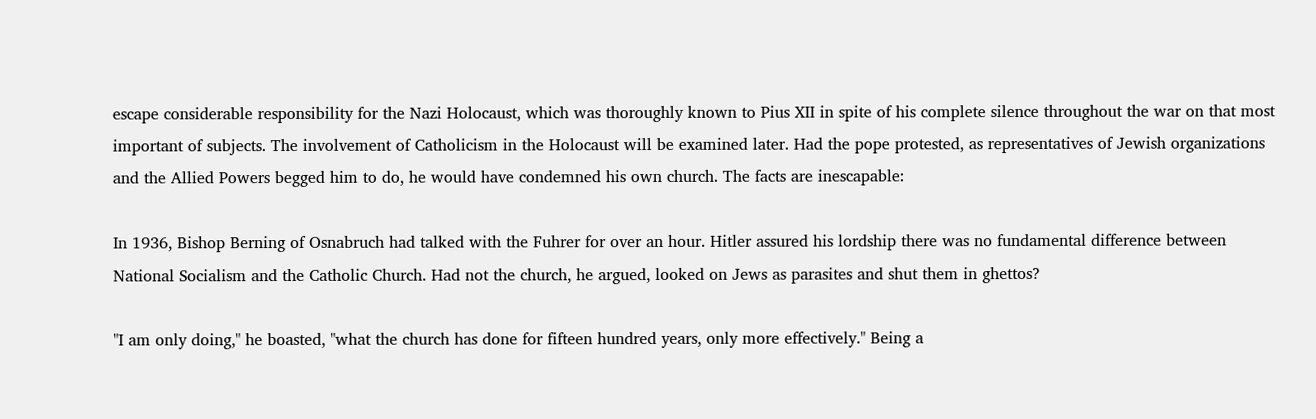escape considerable responsibility for the Nazi Holocaust, which was thoroughly known to Pius XII in spite of his complete silence throughout the war on that most important of subjects. The involvement of Catholicism in the Holocaust will be examined later. Had the pope protested, as representatives of Jewish organizations and the Allied Powers begged him to do, he would have condemned his own church. The facts are inescapable:

In 1936, Bishop Berning of Osnabruch had talked with the Fuhrer for over an hour. Hitler assured his lordship there was no fundamental difference between National Socialism and the Catholic Church. Had not the church, he argued, looked on Jews as parasites and shut them in ghettos?

"I am only doing," he boasted, "what the church has done for fifteen hundred years, only more effectively." Being a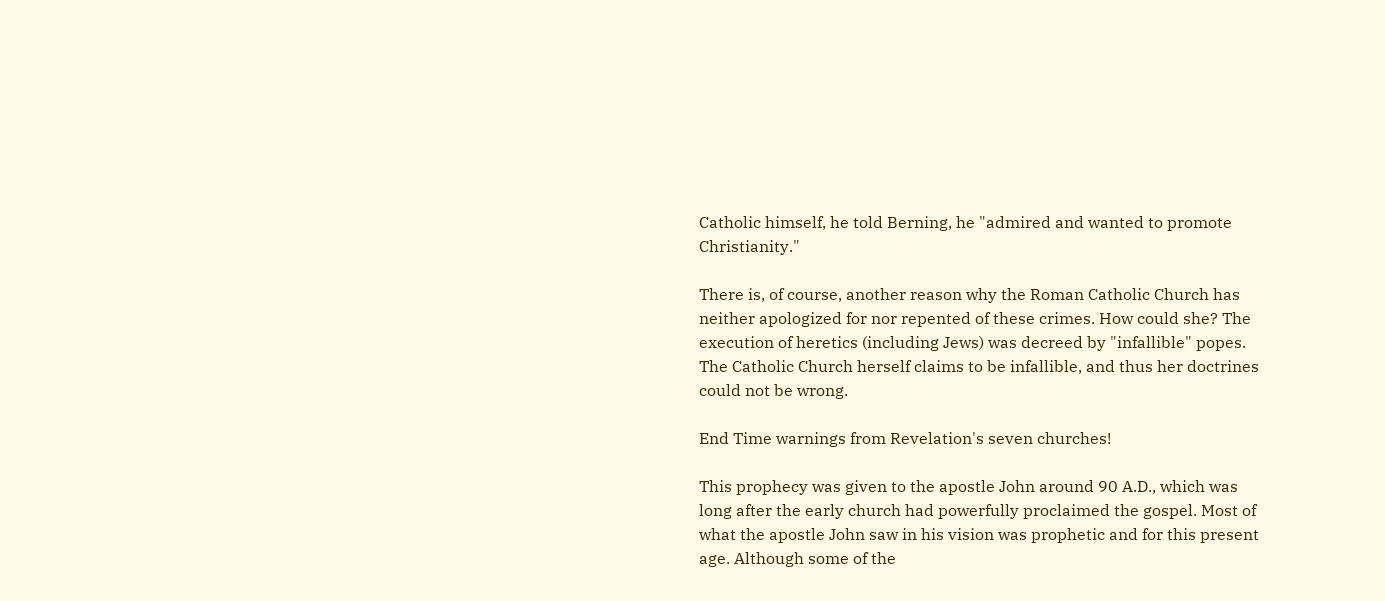Catholic himself, he told Berning, he "admired and wanted to promote Christianity."

There is, of course, another reason why the Roman Catholic Church has neither apologized for nor repented of these crimes. How could she? The execution of heretics (including Jews) was decreed by "infallible" popes. The Catholic Church herself claims to be infallible, and thus her doctrines could not be wrong.

End Time warnings from Revelation's seven churches!

This prophecy was given to the apostle John around 90 A.D., which was long after the early church had powerfully proclaimed the gospel. Most of what the apostle John saw in his vision was prophetic and for this present age. Although some of the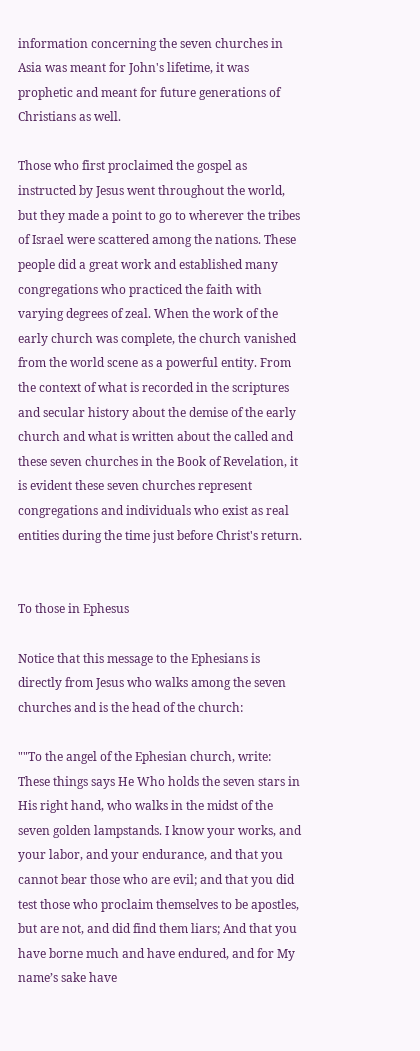information concerning the seven churches in Asia was meant for John's lifetime, it was prophetic and meant for future generations of Christians as well.

Those who first proclaimed the gospel as instructed by Jesus went throughout the world, but they made a point to go to wherever the tribes of Israel were scattered among the nations. These people did a great work and established many congregations who practiced the faith with varying degrees of zeal. When the work of the early church was complete, the church vanished from the world scene as a powerful entity. From the context of what is recorded in the scriptures and secular history about the demise of the early church and what is written about the called and these seven churches in the Book of Revelation, it is evident these seven churches represent congregations and individuals who exist as real entities during the time just before Christ's return.


To those in Ephesus

Notice that this message to the Ephesians is directly from Jesus who walks among the seven churches and is the head of the church:

""To the angel of the Ephesian church, write: These things says He Who holds the seven stars in His right hand, who walks in the midst of the seven golden lampstands. I know your works, and your labor, and your endurance, and that you cannot bear those who are evil; and that you did test those who proclaim themselves to be apostles, but are not, and did find them liars; And that you have borne much and have endured, and for My name’s sake have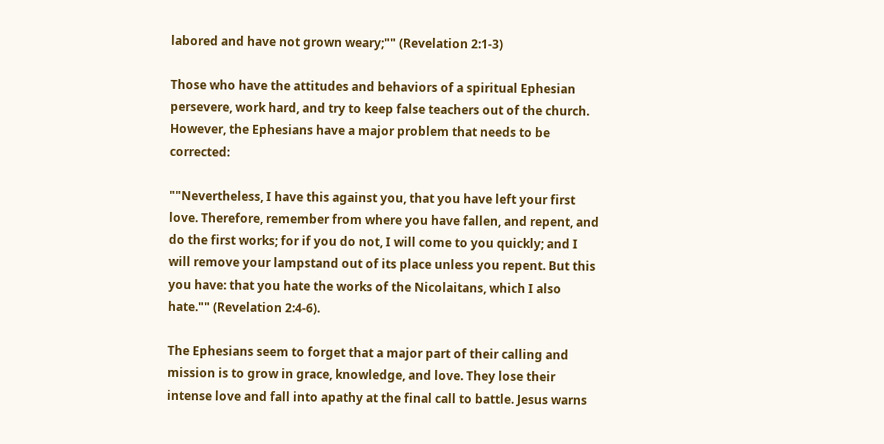labored and have not grown weary;"" (Revelation 2:1-3)

Those who have the attitudes and behaviors of a spiritual Ephesian persevere, work hard, and try to keep false teachers out of the church. However, the Ephesians have a major problem that needs to be corrected:

""Nevertheless, I have this against you, that you have left your first love. Therefore, remember from where you have fallen, and repent, and do the first works; for if you do not, I will come to you quickly; and I will remove your lampstand out of its place unless you repent. But this you have: that you hate the works of the Nicolaitans, which I also hate."" (Revelation 2:4-6).

The Ephesians seem to forget that a major part of their calling and mission is to grow in grace, knowledge, and love. They lose their intense love and fall into apathy at the final call to battle. Jesus warns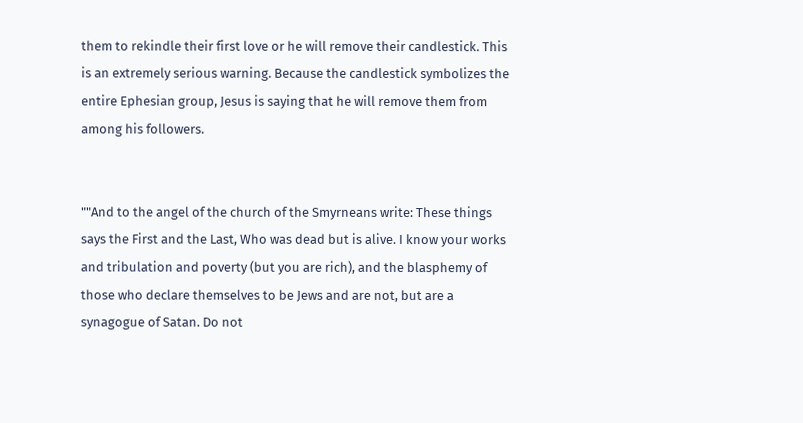them to rekindle their first love or he will remove their candlestick. This is an extremely serious warning. Because the candlestick symbolizes the entire Ephesian group, Jesus is saying that he will remove them from among his followers.


""And to the angel of the church of the Smyrneans write: These things says the First and the Last, Who was dead but is alive. I know your works and tribulation and poverty (but you are rich), and the blasphemy of those who declare themselves to be Jews and are not, but are a synagogue of Satan. Do not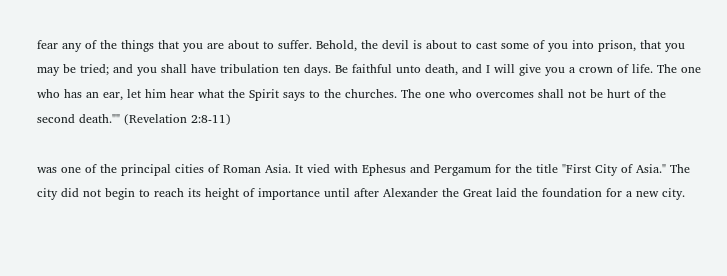fear any of the things that you are about to suffer. Behold, the devil is about to cast some of you into prison, that you may be tried; and you shall have tribulation ten days. Be faithful unto death, and I will give you a crown of life. The one who has an ear, let him hear what the Spirit says to the churches. The one who overcomes shall not be hurt of the second death."" (Revelation 2:8-11)

was one of the principal cities of Roman Asia. It vied with Ephesus and Pergamum for the title "First City of Asia." The city did not begin to reach its height of importance until after Alexander the Great laid the foundation for a new city.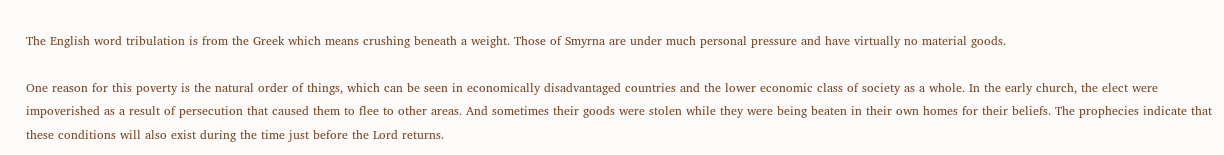The English word tribulation is from the Greek which means crushing beneath a weight. Those of Smyrna are under much personal pressure and have virtually no material goods.

One reason for this poverty is the natural order of things, which can be seen in economically disadvantaged countries and the lower economic class of society as a whole. In the early church, the elect were impoverished as a result of persecution that caused them to flee to other areas. And sometimes their goods were stolen while they were being beaten in their own homes for their beliefs. The prophecies indicate that these conditions will also exist during the time just before the Lord returns.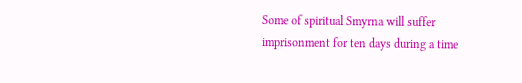Some of spiritual Smyrna will suffer imprisonment for ten days during a time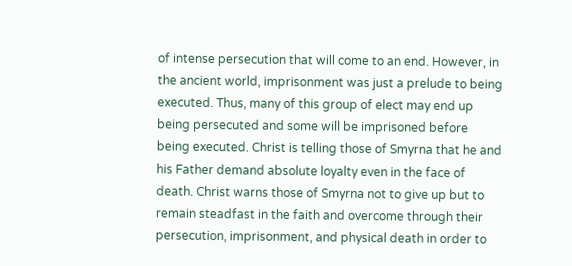of intense persecution that will come to an end. However, in the ancient world, imprisonment was just a prelude to being executed. Thus, many of this group of elect may end up being persecuted and some will be imprisoned before being executed. Christ is telling those of Smyrna that he and his Father demand absolute loyalty even in the face of death. Christ warns those of Smyrna not to give up but to remain steadfast in the faith and overcome through their persecution, imprisonment, and physical death in order to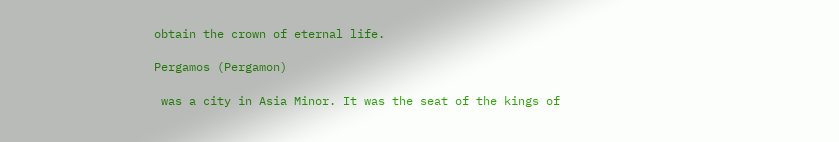obtain the crown of eternal life.

Pergamos (Pergamon)

 was a city in Asia Minor. It was the seat of the kings of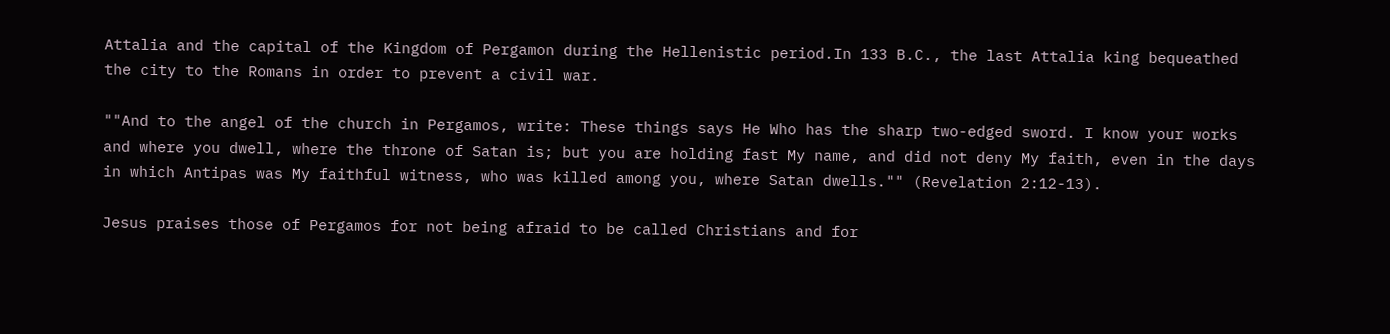Attalia and the capital of the Kingdom of Pergamon during the Hellenistic period.In 133 B.C., the last Attalia king bequeathed the city to the Romans in order to prevent a civil war.

""And to the angel of the church in Pergamos, write: These things says He Who has the sharp two-edged sword. I know your works and where you dwell, where the throne of Satan is; but you are holding fast My name, and did not deny My faith, even in the days in which Antipas was My faithful witness, who was killed among you, where Satan dwells."" (Revelation 2:12-13).

Jesus praises those of Pergamos for not being afraid to be called Christians and for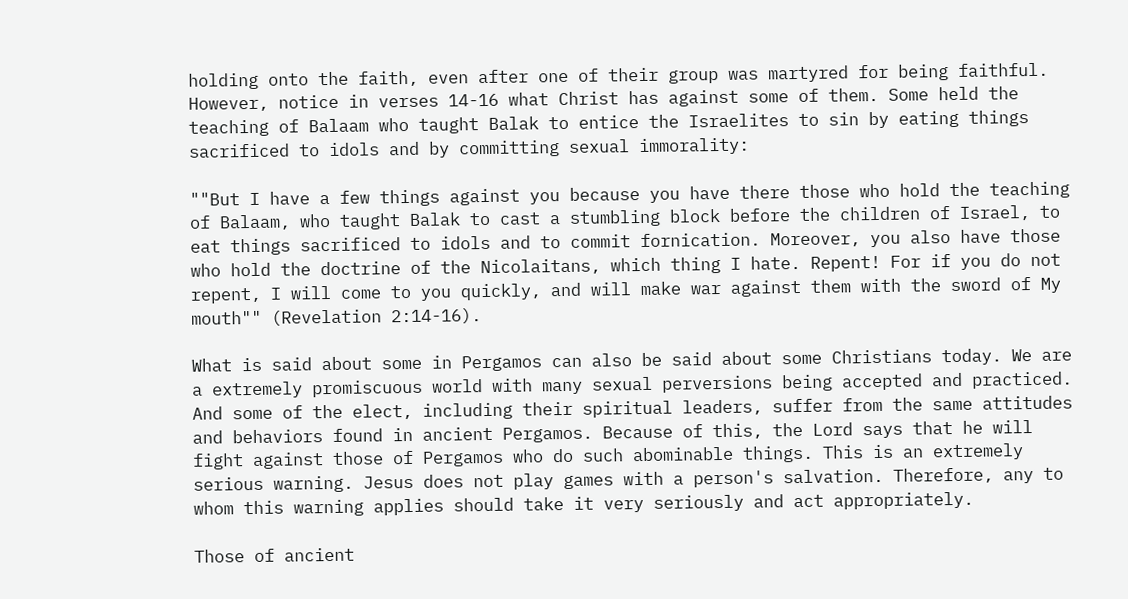holding onto the faith, even after one of their group was martyred for being faithful. However, notice in verses 14-16 what Christ has against some of them. Some held the teaching of Balaam who taught Balak to entice the Israelites to sin by eating things sacrificed to idols and by committing sexual immorality:

""But I have a few things against you because you have there those who hold the teaching of Balaam, who taught Balak to cast a stumbling block before the children of Israel, to eat things sacrificed to idols and to commit fornication. Moreover, you also have those who hold the doctrine of the Nicolaitans, which thing I hate. Repent! For if you do not repent, I will come to you quickly, and will make war against them with the sword of My mouth"" (Revelation 2:14-16).

What is said about some in Pergamos can also be said about some Christians today. We are a extremely promiscuous world with many sexual perversions being accepted and practiced. And some of the elect, including their spiritual leaders, suffer from the same attitudes and behaviors found in ancient Pergamos. Because of this, the Lord says that he will fight against those of Pergamos who do such abominable things. This is an extremely serious warning. Jesus does not play games with a person's salvation. Therefore, any to whom this warning applies should take it very seriously and act appropriately.

Those of ancient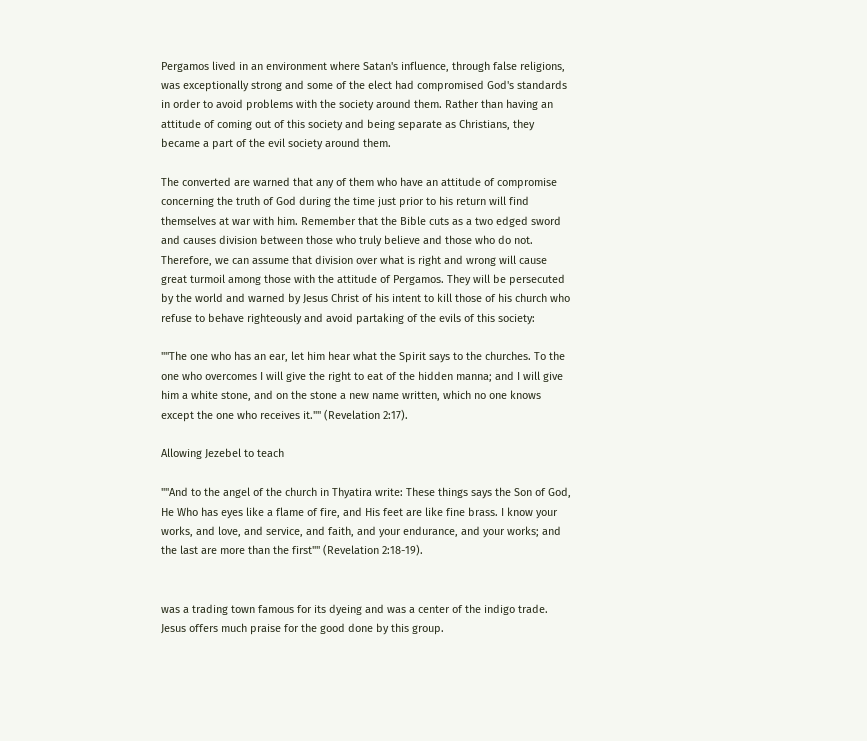Pergamos lived in an environment where Satan's influence, through false religions, was exceptionally strong and some of the elect had compromised God's standards in order to avoid problems with the society around them. Rather than having an attitude of coming out of this society and being separate as Christians, they became a part of the evil society around them.

The converted are warned that any of them who have an attitude of compromise concerning the truth of God during the time just prior to his return will find themselves at war with him. Remember that the Bible cuts as a two edged sword and causes division between those who truly believe and those who do not. Therefore, we can assume that division over what is right and wrong will cause great turmoil among those with the attitude of Pergamos. They will be persecuted by the world and warned by Jesus Christ of his intent to kill those of his church who refuse to behave righteously and avoid partaking of the evils of this society:

""The one who has an ear, let him hear what the Spirit says to the churches. To the one who overcomes I will give the right to eat of the hidden manna; and I will give him a white stone, and on the stone a new name written, which no one knows except the one who receives it."" (Revelation 2:17).

Allowing Jezebel to teach

""And to the angel of the church in Thyatira write: These things says the Son of God, He Who has eyes like a flame of fire, and His feet are like fine brass. I know your works, and love, and service, and faith, and your endurance, and your works; and the last are more than the first"" (Revelation 2:18-19).


was a trading town famous for its dyeing and was a center of the indigo trade. Jesus offers much praise for the good done by this group.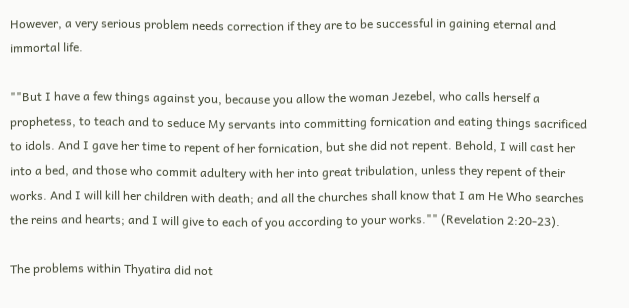However, a very serious problem needs correction if they are to be successful in gaining eternal and immortal life.

""But I have a few things against you, because you allow the woman Jezebel, who calls herself a prophetess, to teach and to seduce My servants into committing fornication and eating things sacrificed to idols. And I gave her time to repent of her fornication, but she did not repent. Behold, I will cast her into a bed, and those who commit adultery with her into great tribulation, unless they repent of their works. And I will kill her children with death; and all the churches shall know that I am He Who searches the reins and hearts; and I will give to each of you according to your works."" (Revelation 2:20-23).

The problems within Thyatira did not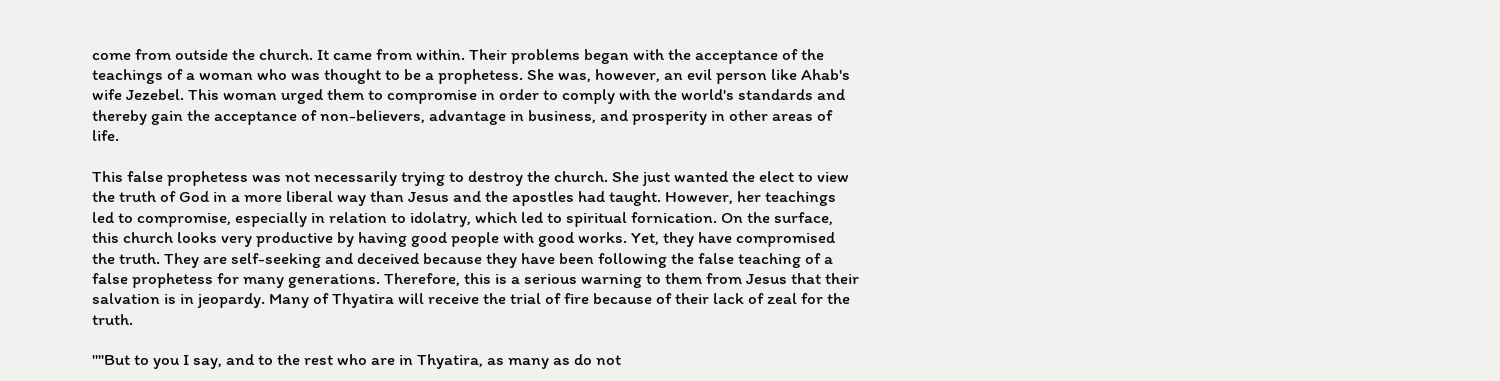come from outside the church. It came from within. Their problems began with the acceptance of the teachings of a woman who was thought to be a prophetess. She was, however, an evil person like Ahab's wife Jezebel. This woman urged them to compromise in order to comply with the world's standards and thereby gain the acceptance of non-believers, advantage in business, and prosperity in other areas of life.

This false prophetess was not necessarily trying to destroy the church. She just wanted the elect to view the truth of God in a more liberal way than Jesus and the apostles had taught. However, her teachings led to compromise, especially in relation to idolatry, which led to spiritual fornication. On the surface, this church looks very productive by having good people with good works. Yet, they have compromised the truth. They are self-seeking and deceived because they have been following the false teaching of a false prophetess for many generations. Therefore, this is a serious warning to them from Jesus that their salvation is in jeopardy. Many of Thyatira will receive the trial of fire because of their lack of zeal for the truth.

""But to you I say, and to the rest who are in Thyatira, as many as do not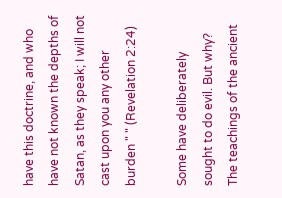have this doctrine, and who have not known the depths of Satan, as they speak; I will not cast upon you any other burden " " (Revelation 2:24)

Some have deliberately sought to do evil. But why? The teachings of the ancient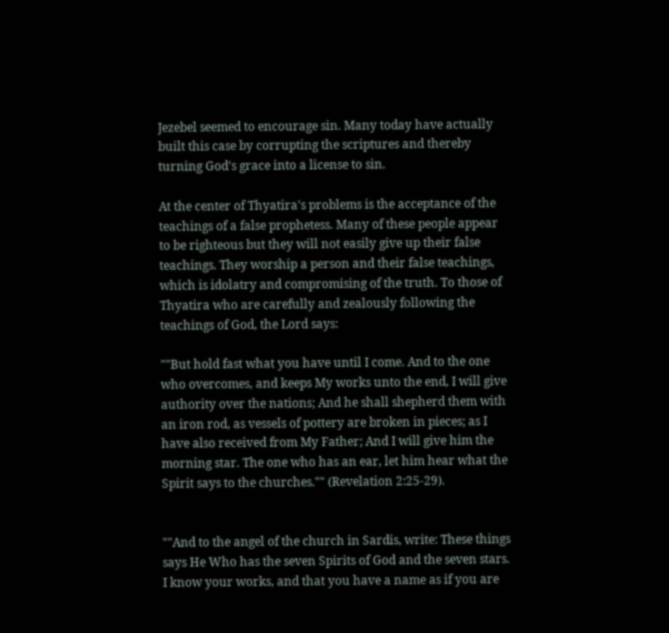Jezebel seemed to encourage sin. Many today have actually built this case by corrupting the scriptures and thereby turning God's grace into a license to sin.

At the center of Thyatira's problems is the acceptance of the teachings of a false prophetess. Many of these people appear to be righteous but they will not easily give up their false teachings. They worship a person and their false teachings, which is idolatry and compromising of the truth. To those of Thyatira who are carefully and zealously following the teachings of God, the Lord says:

""But hold fast what you have until I come. And to the one who overcomes, and keeps My works unto the end, I will give authority over the nations; And he shall shepherd them with an iron rod, as vessels of pottery are broken in pieces; as I have also received from My Father; And I will give him the morning star. The one who has an ear, let him hear what the Spirit says to the churches."" (Revelation 2:25-29).


""And to the angel of the church in Sardis, write: These things says He Who has the seven Spirits of God and the seven stars. I know your works, and that you have a name as if you are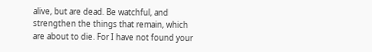alive, but are dead. Be watchful, and strengthen the things that remain, which are about to die. For I have not found your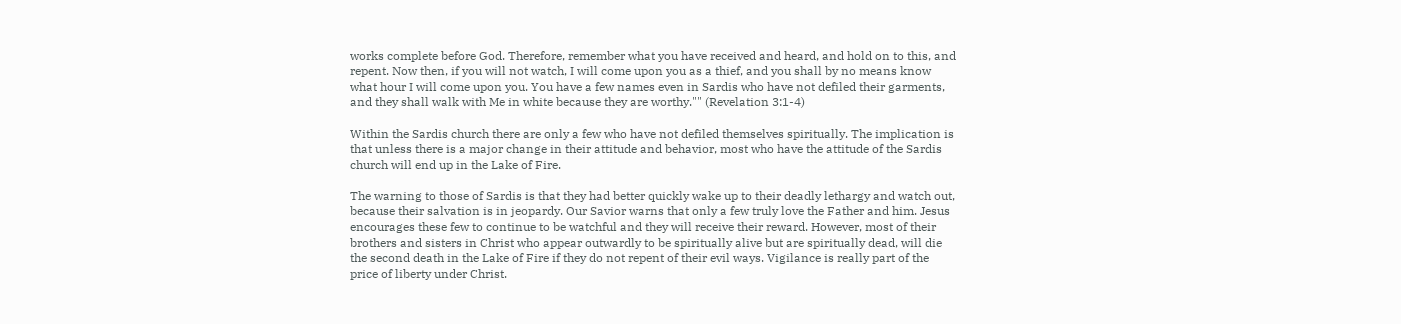works complete before God. Therefore, remember what you have received and heard, and hold on to this, and repent. Now then, if you will not watch, I will come upon you as a thief, and you shall by no means know what hour I will come upon you. You have a few names even in Sardis who have not defiled their garments, and they shall walk with Me in white because they are worthy."" (Revelation 3:1-4)

Within the Sardis church there are only a few who have not defiled themselves spiritually. The implication is that unless there is a major change in their attitude and behavior, most who have the attitude of the Sardis church will end up in the Lake of Fire.

The warning to those of Sardis is that they had better quickly wake up to their deadly lethargy and watch out, because their salvation is in jeopardy. Our Savior warns that only a few truly love the Father and him. Jesus encourages these few to continue to be watchful and they will receive their reward. However, most of their brothers and sisters in Christ who appear outwardly to be spiritually alive but are spiritually dead, will die the second death in the Lake of Fire if they do not repent of their evil ways. Vigilance is really part of the price of liberty under Christ.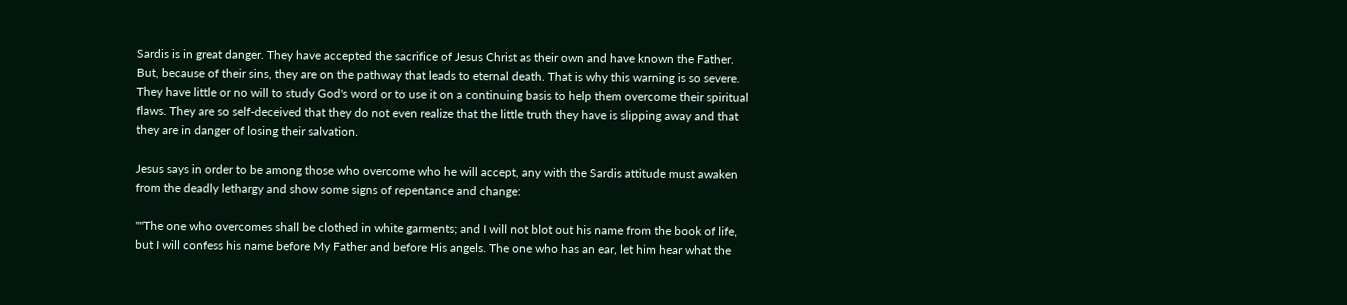Sardis is in great danger. They have accepted the sacrifice of Jesus Christ as their own and have known the Father. But, because of their sins, they are on the pathway that leads to eternal death. That is why this warning is so severe. They have little or no will to study God's word or to use it on a continuing basis to help them overcome their spiritual flaws. They are so self-deceived that they do not even realize that the little truth they have is slipping away and that they are in danger of losing their salvation.

Jesus says in order to be among those who overcome who he will accept, any with the Sardis attitude must awaken from the deadly lethargy and show some signs of repentance and change:

""The one who overcomes shall be clothed in white garments; and I will not blot out his name from the book of life, but I will confess his name before My Father and before His angels. The one who has an ear, let him hear what the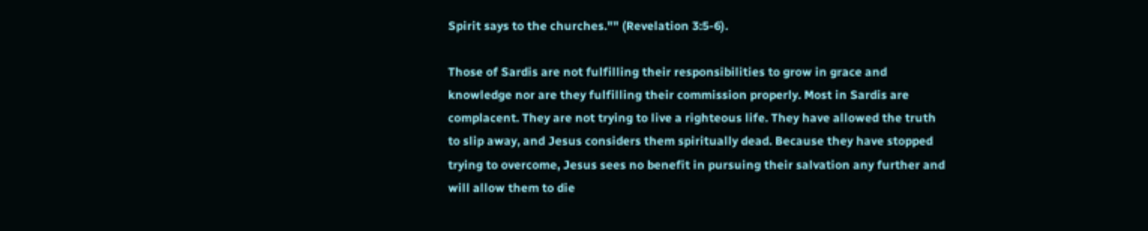Spirit says to the churches."" (Revelation 3:5-6).

Those of Sardis are not fulfilling their responsibilities to grow in grace and knowledge nor are they fulfilling their commission properly. Most in Sardis are complacent. They are not trying to live a righteous life. They have allowed the truth to slip away, and Jesus considers them spiritually dead. Because they have stopped trying to overcome, Jesus sees no benefit in pursuing their salvation any further and will allow them to die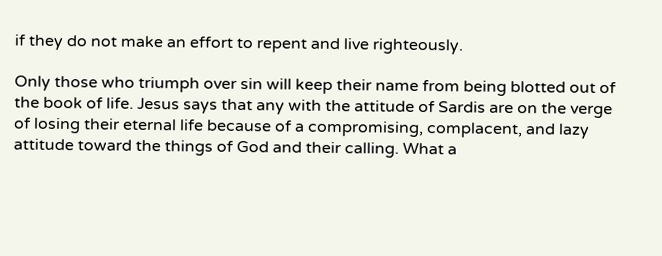if they do not make an effort to repent and live righteously.

Only those who triumph over sin will keep their name from being blotted out of the book of life. Jesus says that any with the attitude of Sardis are on the verge of losing their eternal life because of a compromising, complacent, and lazy attitude toward the things of God and their calling. What a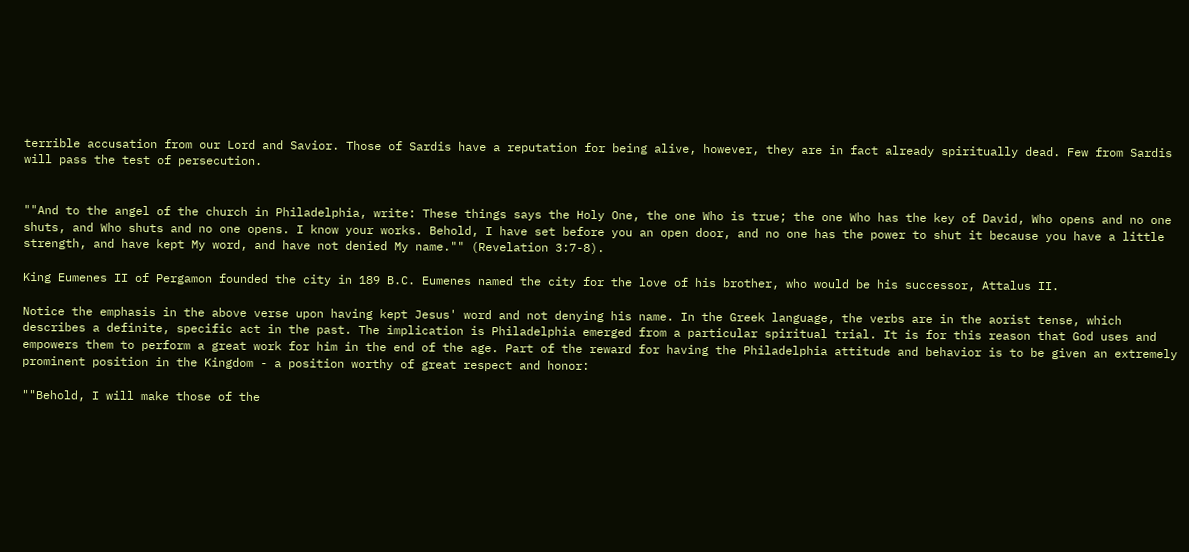terrible accusation from our Lord and Savior. Those of Sardis have a reputation for being alive, however, they are in fact already spiritually dead. Few from Sardis will pass the test of persecution.


""And to the angel of the church in Philadelphia, write: These things says the Holy One, the one Who is true; the one Who has the key of David, Who opens and no one shuts, and Who shuts and no one opens. I know your works. Behold, I have set before you an open door, and no one has the power to shut it because you have a little strength, and have kept My word, and have not denied My name."" (Revelation 3:7-8).

King Eumenes II of Pergamon founded the city in 189 B.C. Eumenes named the city for the love of his brother, who would be his successor, Attalus II.

Notice the emphasis in the above verse upon having kept Jesus' word and not denying his name. In the Greek language, the verbs are in the aorist tense, which describes a definite, specific act in the past. The implication is Philadelphia emerged from a particular spiritual trial. It is for this reason that God uses and empowers them to perform a great work for him in the end of the age. Part of the reward for having the Philadelphia attitude and behavior is to be given an extremely prominent position in the Kingdom - a position worthy of great respect and honor:

""Behold, I will make those of the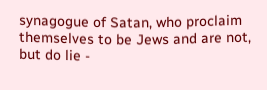synagogue of Satan, who proclaim themselves to be Jews and are not, but do lie -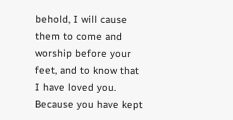behold, I will cause them to come and worship before your feet, and to know that I have loved you. Because you have kept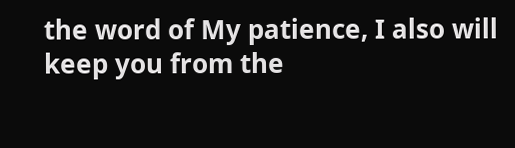the word of My patience, I also will keep you from the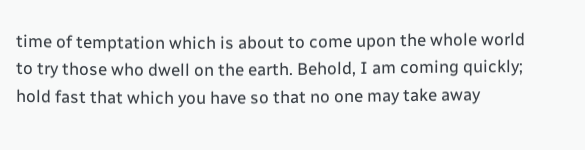time of temptation which is about to come upon the whole world to try those who dwell on the earth. Behold, I am coming quickly; hold fast that which you have so that no one may take away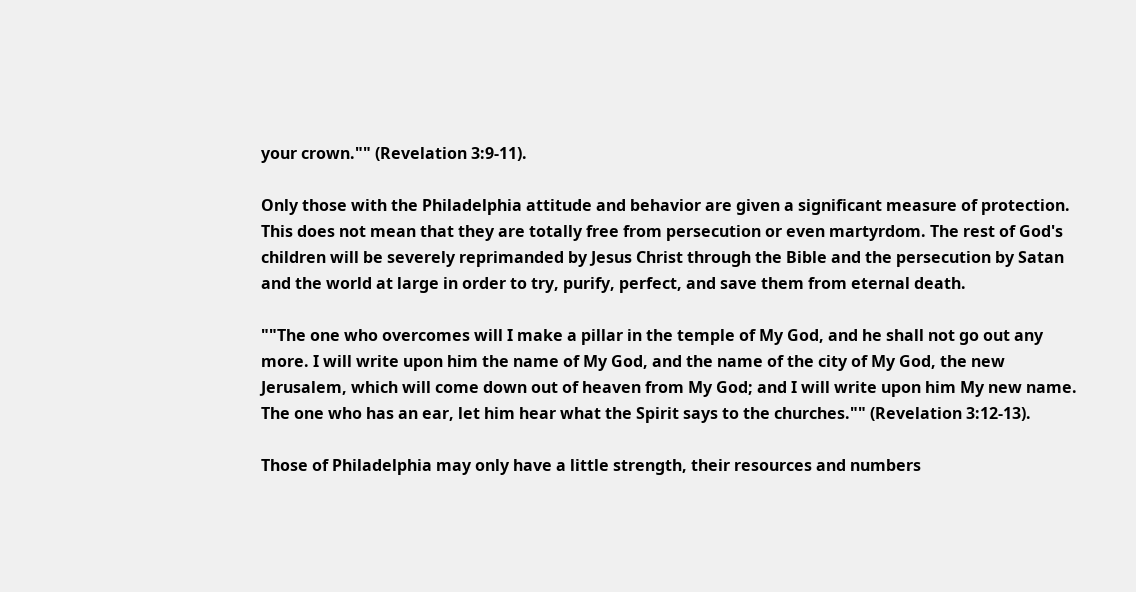your crown."" (Revelation 3:9-11).

Only those with the Philadelphia attitude and behavior are given a significant measure of protection. This does not mean that they are totally free from persecution or even martyrdom. The rest of God's children will be severely reprimanded by Jesus Christ through the Bible and the persecution by Satan and the world at large in order to try, purify, perfect, and save them from eternal death.

""The one who overcomes will I make a pillar in the temple of My God, and he shall not go out any more. I will write upon him the name of My God, and the name of the city of My God, the new Jerusalem, which will come down out of heaven from My God; and I will write upon him My new name. The one who has an ear, let him hear what the Spirit says to the churches."" (Revelation 3:12-13).

Those of Philadelphia may only have a little strength, their resources and numbers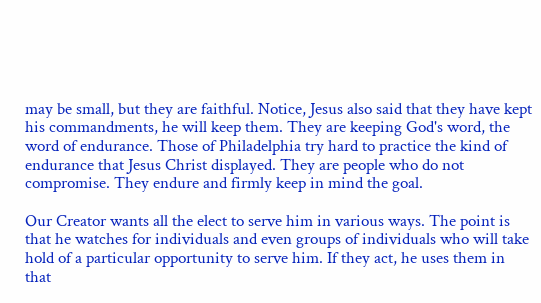may be small, but they are faithful. Notice, Jesus also said that they have kept his commandments, he will keep them. They are keeping God's word, the word of endurance. Those of Philadelphia try hard to practice the kind of endurance that Jesus Christ displayed. They are people who do not compromise. They endure and firmly keep in mind the goal.

Our Creator wants all the elect to serve him in various ways. The point is that he watches for individuals and even groups of individuals who will take hold of a particular opportunity to serve him. If they act, he uses them in that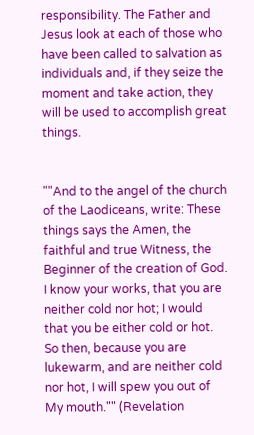responsibility. The Father and Jesus look at each of those who have been called to salvation as individuals and, if they seize the moment and take action, they will be used to accomplish great things.


""And to the angel of the church of the Laodiceans, write: These things says the Amen, the faithful and true Witness, the Beginner of the creation of God. I know your works, that you are neither cold nor hot; I would that you be either cold or hot. So then, because you are lukewarm, and are neither cold nor hot, I will spew you out of My mouth."" (Revelation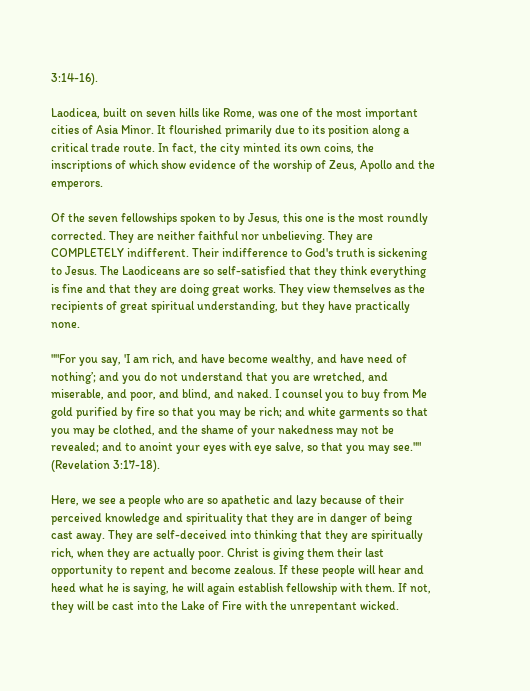3:14-16).

Laodicea, built on seven hills like Rome, was one of the most important cities of Asia Minor. It flourished primarily due to its position along a critical trade route. In fact, the city minted its own coins, the inscriptions of which show evidence of the worship of Zeus, Apollo and the emperors.

Of the seven fellowships spoken to by Jesus, this one is the most roundly corrected. They are neither faithful nor unbelieving. They are COMPLETELY indifferent. Their indifference to God's truth is sickening to Jesus. The Laodiceans are so self-satisfied that they think everything is fine and that they are doing great works. They view themselves as the recipients of great spiritual understanding, but they have practically none.

""For you say, 'I am rich, and have become wealthy, and have need of nothing’; and you do not understand that you are wretched, and miserable, and poor, and blind, and naked. I counsel you to buy from Me gold purified by fire so that you may be rich; and white garments so that you may be clothed, and the shame of your nakedness may not be revealed; and to anoint your eyes with eye salve, so that you may see."" (Revelation 3:17-18).

Here, we see a people who are so apathetic and lazy because of their perceived knowledge and spirituality that they are in danger of being cast away. They are self-deceived into thinking that they are spiritually rich, when they are actually poor. Christ is giving them their last opportunity to repent and become zealous. If these people will hear and heed what he is saying, he will again establish fellowship with them. If not, they will be cast into the Lake of Fire with the unrepentant wicked.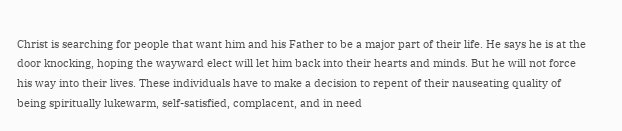Christ is searching for people that want him and his Father to be a major part of their life. He says he is at the door knocking, hoping the wayward elect will let him back into their hearts and minds. But he will not force his way into their lives. These individuals have to make a decision to repent of their nauseating quality of being spiritually lukewarm, self-satisfied, complacent, and in need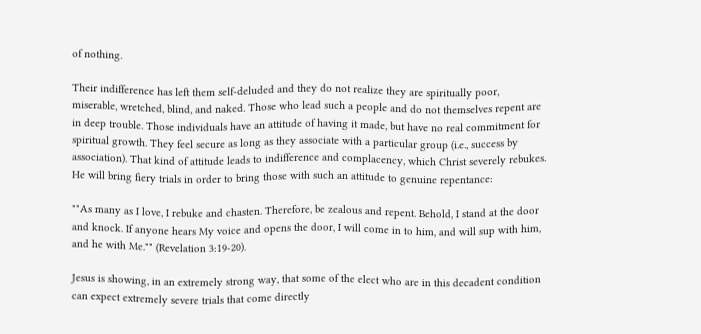of nothing.

Their indifference has left them self-deluded and they do not realize they are spiritually poor, miserable, wretched, blind, and naked. Those who lead such a people and do not themselves repent are in deep trouble. Those individuals have an attitude of having it made, but have no real commitment for spiritual growth. They feel secure as long as they associate with a particular group (i.e., success by association). That kind of attitude leads to indifference and complacency, which Christ severely rebukes. He will bring fiery trials in order to bring those with such an attitude to genuine repentance:

""As many as I love, I rebuke and chasten. Therefore, be zealous and repent. Behold, I stand at the door and knock. If anyone hears My voice and opens the door, I will come in to him, and will sup with him, and he with Me."" (Revelation 3:19-20).

Jesus is showing, in an extremely strong way, that some of the elect who are in this decadent condition can expect extremely severe trials that come directly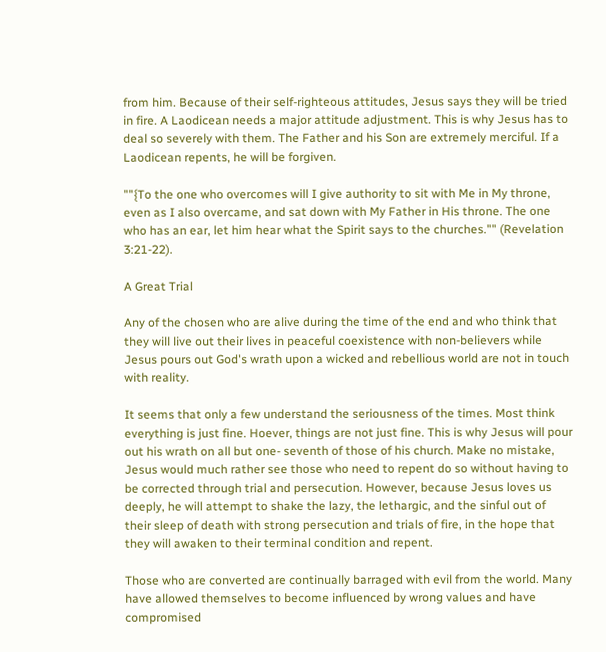from him. Because of their self-righteous attitudes, Jesus says they will be tried in fire. A Laodicean needs a major attitude adjustment. This is why Jesus has to deal so severely with them. The Father and his Son are extremely merciful. If a Laodicean repents, he will be forgiven.

""{To the one who overcomes will I give authority to sit with Me in My throne, even as I also overcame, and sat down with My Father in His throne. The one who has an ear, let him hear what the Spirit says to the churches."" (Revelation 3:21-22).

A Great Trial

Any of the chosen who are alive during the time of the end and who think that they will live out their lives in peaceful coexistence with non-believers while Jesus pours out God's wrath upon a wicked and rebellious world are not in touch with reality.

It seems that only a few understand the seriousness of the times. Most think everything is just fine. Hoever, things are not just fine. This is why Jesus will pour out his wrath on all but one- seventh of those of his church. Make no mistake, Jesus would much rather see those who need to repent do so without having to be corrected through trial and persecution. However, because Jesus loves us deeply, he will attempt to shake the lazy, the lethargic, and the sinful out of their sleep of death with strong persecution and trials of fire, in the hope that they will awaken to their terminal condition and repent.

Those who are converted are continually barraged with evil from the world. Many have allowed themselves to become influenced by wrong values and have compromised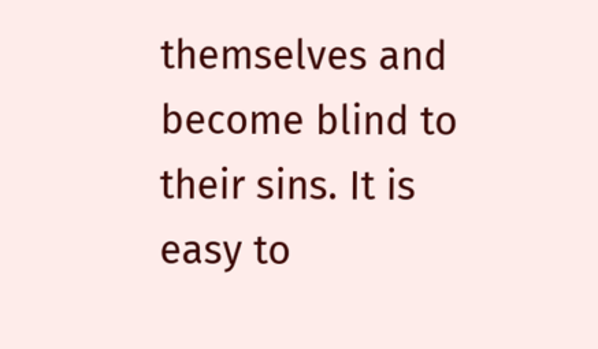themselves and become blind to their sins. It is easy to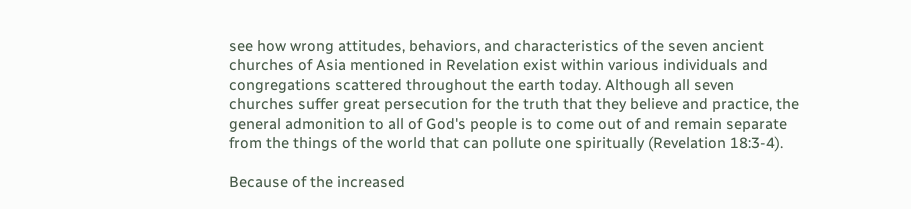see how wrong attitudes, behaviors, and characteristics of the seven ancient churches of Asia mentioned in Revelation exist within various individuals and congregations scattered throughout the earth today. Although all seven churches suffer great persecution for the truth that they believe and practice, the general admonition to all of God's people is to come out of and remain separate from the things of the world that can pollute one spiritually (Revelation 18:3-4).

Because of the increased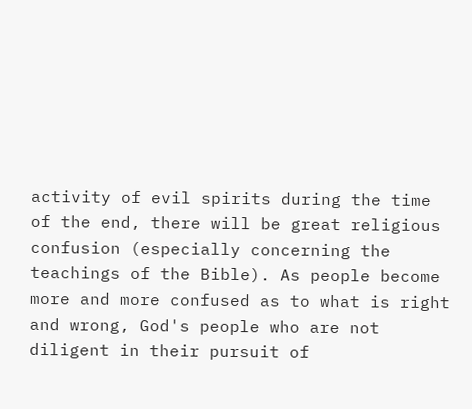activity of evil spirits during the time of the end, there will be great religious confusion (especially concerning the teachings of the Bible). As people become more and more confused as to what is right and wrong, God's people who are not diligent in their pursuit of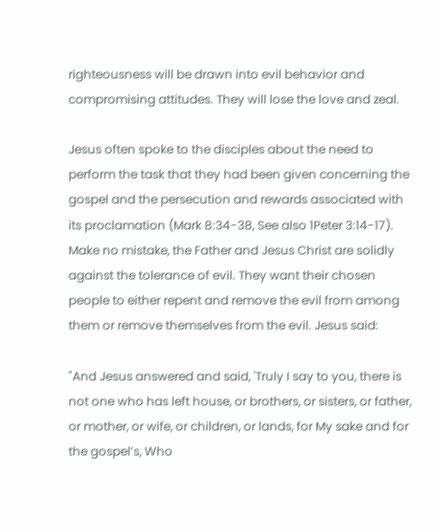righteousness will be drawn into evil behavior and compromising attitudes. They will lose the love and zeal.

Jesus often spoke to the disciples about the need to perform the task that they had been given concerning the gospel and the persecution and rewards associated with its proclamation (Mark 8:34-38, See also 1Peter 3:14-17). Make no mistake, the Father and Jesus Christ are solidly against the tolerance of evil. They want their chosen people to either repent and remove the evil from among them or remove themselves from the evil. Jesus said:

"And Jesus answered and said, 'Truly I say to you, there is not one who has left house, or brothers, or sisters, or father, or mother, or wife, or children, or lands, for My sake and for the gospel’s, Who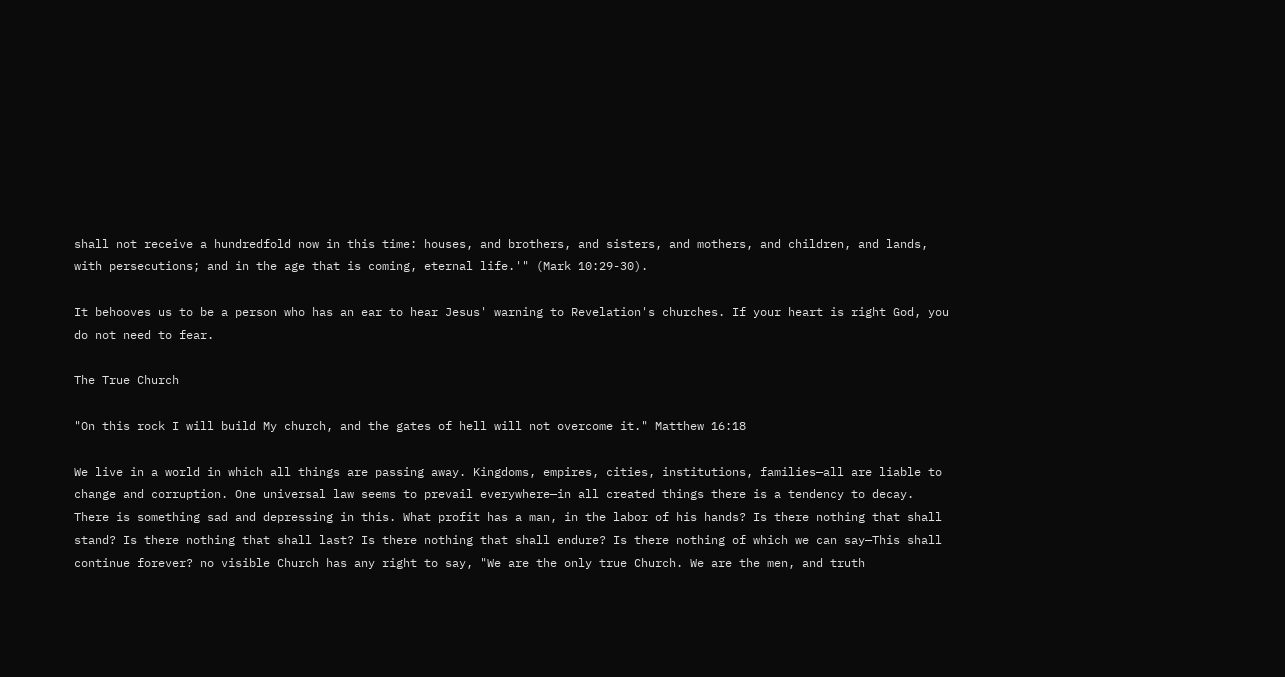shall not receive a hundredfold now in this time: houses, and brothers, and sisters, and mothers, and children, and lands, with persecutions; and in the age that is coming, eternal life.'" (Mark 10:29-30).

It behooves us to be a person who has an ear to hear Jesus' warning to Revelation's churches. If your heart is right God, you do not need to fear.

The True Church

"On this rock I will build My church, and the gates of hell will not overcome it." Matthew 16:18

We live in a world in which all things are passing away. Kingdoms, empires, cities, institutions, families—all are liable to change and corruption. One universal law seems to prevail everywhere—in all created things there is a tendency to decay. There is something sad and depressing in this. What profit has a man, in the labor of his hands? Is there nothing that shall stand? Is there nothing that shall last? Is there nothing that shall endure? Is there nothing of which we can say—This shall continue forever? no visible Church has any right to say, "We are the only true Church. We are the men, and truth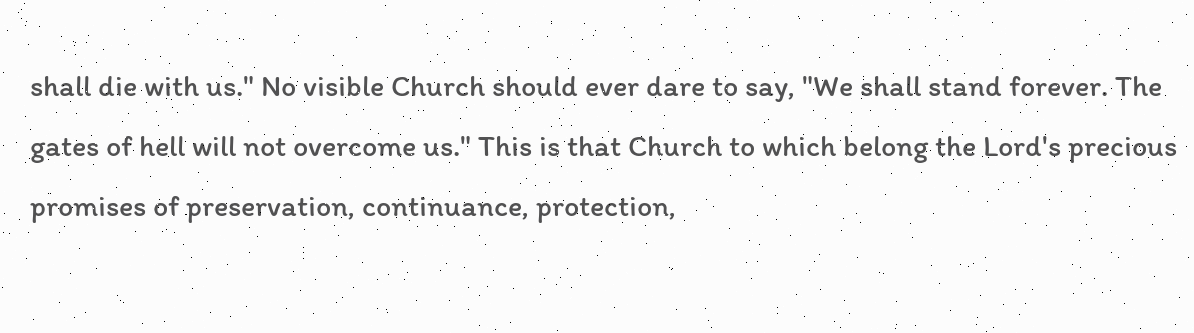shall die with us." No visible Church should ever dare to say, "We shall stand forever. The gates of hell will not overcome us." This is that Church to which belong the Lord's precious promises of preservation, continuance, protection,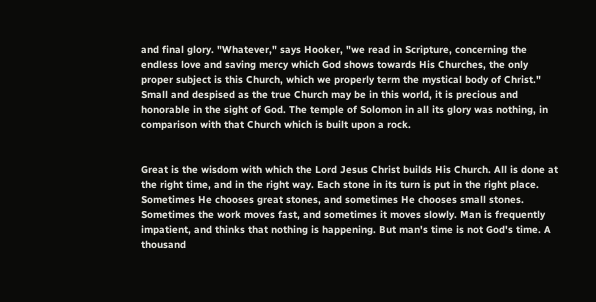and final glory. "Whatever," says Hooker, "we read in Scripture, concerning the endless love and saving mercy which God shows towards His Churches, the only proper subject is this Church, which we properly term the mystical body of Christ." Small and despised as the true Church may be in this world, it is precious and honorable in the sight of God. The temple of Solomon in all its glory was nothing, in comparison with that Church which is built upon a rock.


Great is the wisdom with which the Lord Jesus Christ builds His Church. All is done at the right time, and in the right way. Each stone in its turn is put in the right place. Sometimes He chooses great stones, and sometimes He chooses small stones. Sometimes the work moves fast, and sometimes it moves slowly. Man is frequently impatient, and thinks that nothing is happening. But man's time is not God's time. A thousand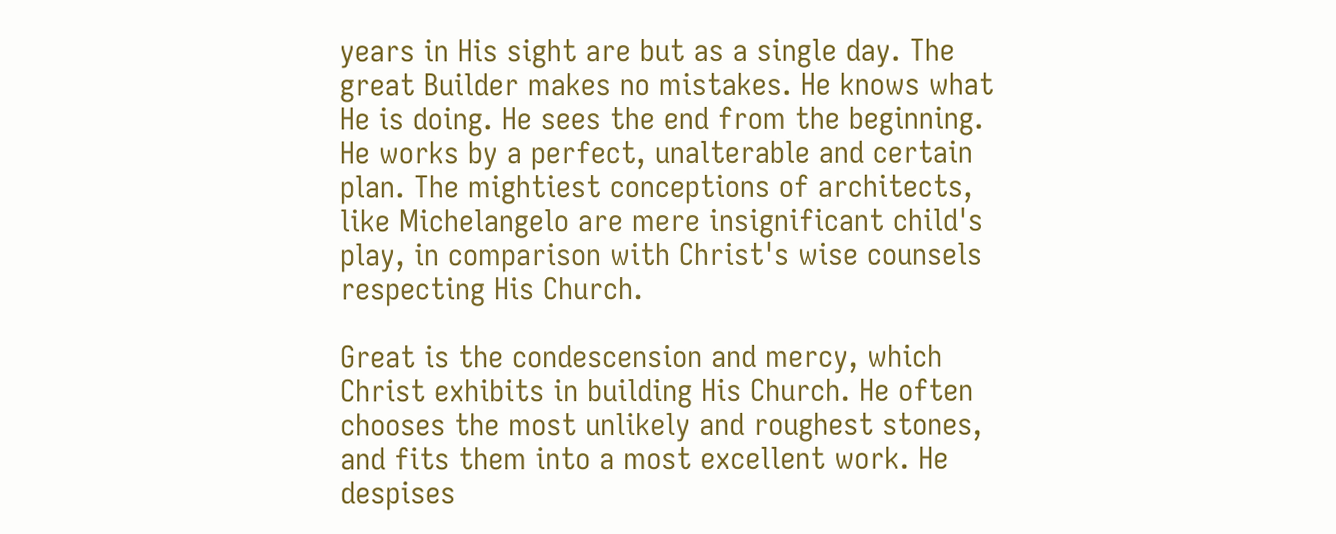years in His sight are but as a single day. The great Builder makes no mistakes. He knows what He is doing. He sees the end from the beginning. He works by a perfect, unalterable and certain plan. The mightiest conceptions of architects, like Michelangelo are mere insignificant child's play, in comparison with Christ's wise counsels respecting His Church.

Great is the condescension and mercy, which Christ exhibits in building His Church. He often chooses the most unlikely and roughest stones, and fits them into a most excellent work. He despises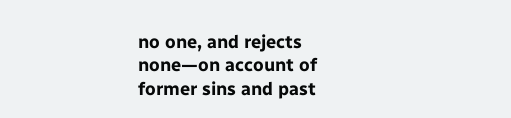no one, and rejects none—on account of former sins and past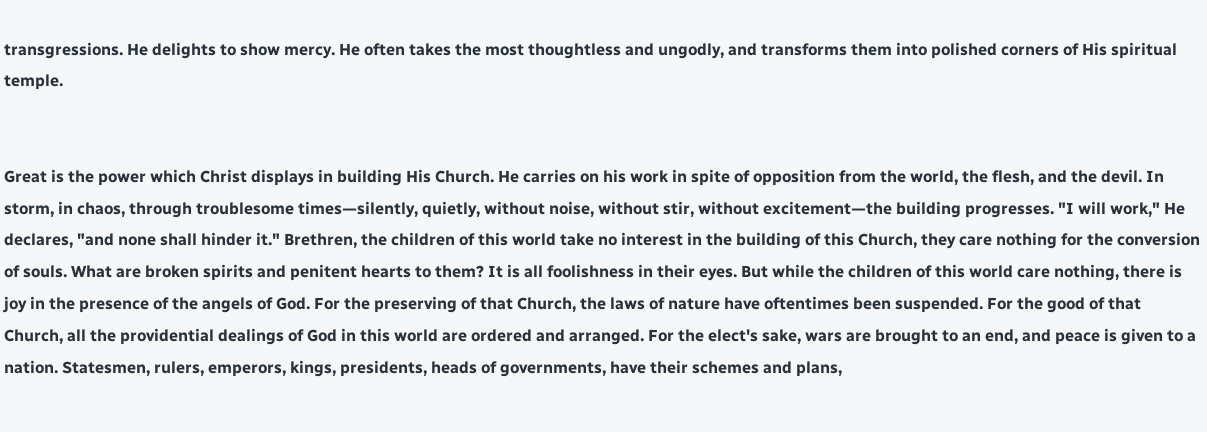transgressions. He delights to show mercy. He often takes the most thoughtless and ungodly, and transforms them into polished corners of His spiritual temple.


Great is the power which Christ displays in building His Church. He carries on his work in spite of opposition from the world, the flesh, and the devil. In storm, in chaos, through troublesome times—silently, quietly, without noise, without stir, without excitement—the building progresses. "I will work," He declares, "and none shall hinder it." Brethren, the children of this world take no interest in the building of this Church, they care nothing for the conversion of souls. What are broken spirits and penitent hearts to them? It is all foolishness in their eyes. But while the children of this world care nothing, there is joy in the presence of the angels of God. For the preserving of that Church, the laws of nature have oftentimes been suspended. For the good of that Church, all the providential dealings of God in this world are ordered and arranged. For the elect's sake, wars are brought to an end, and peace is given to a nation. Statesmen, rulers, emperors, kings, presidents, heads of governments, have their schemes and plans,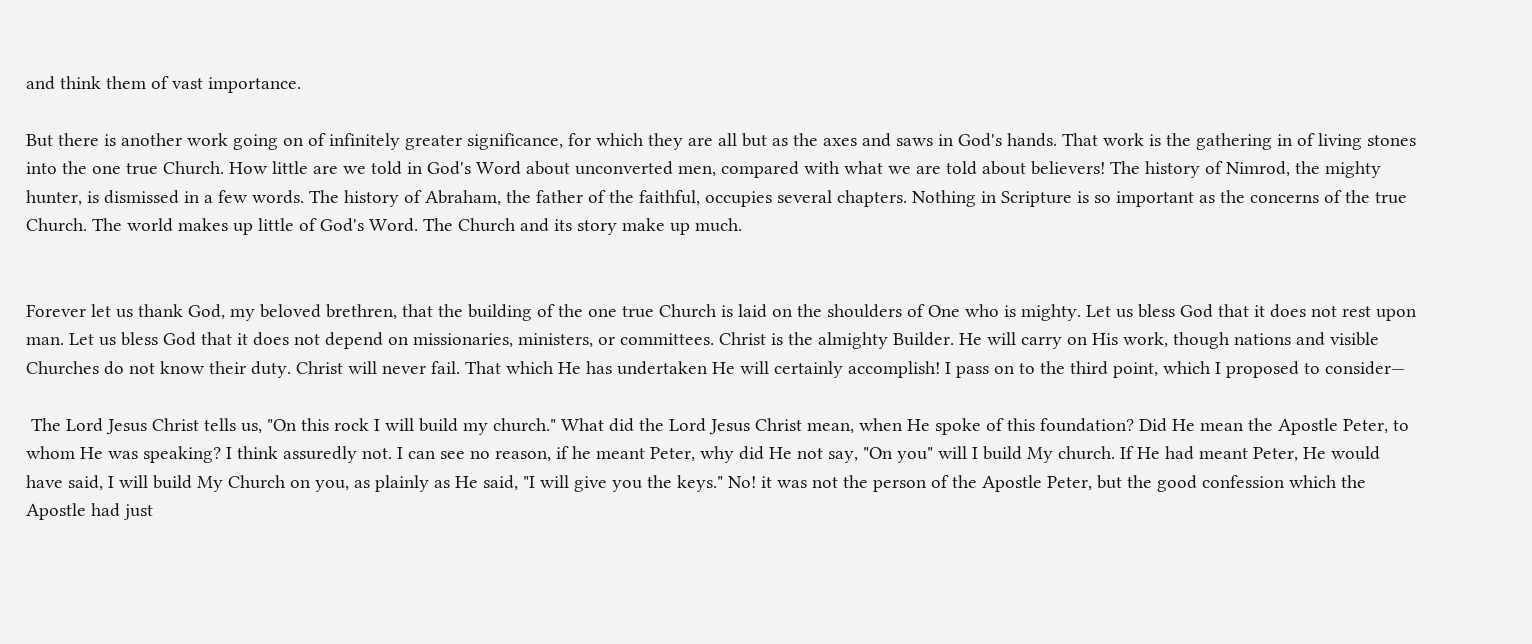and think them of vast importance.

But there is another work going on of infinitely greater significance, for which they are all but as the axes and saws in God's hands. That work is the gathering in of living stones into the one true Church. How little are we told in God's Word about unconverted men, compared with what we are told about believers! The history of Nimrod, the mighty hunter, is dismissed in a few words. The history of Abraham, the father of the faithful, occupies several chapters. Nothing in Scripture is so important as the concerns of the true Church. The world makes up little of God's Word. The Church and its story make up much.


Forever let us thank God, my beloved brethren, that the building of the one true Church is laid on the shoulders of One who is mighty. Let us bless God that it does not rest upon man. Let us bless God that it does not depend on missionaries, ministers, or committees. Christ is the almighty Builder. He will carry on His work, though nations and visible Churches do not know their duty. Christ will never fail. That which He has undertaken He will certainly accomplish! I pass on to the third point, which I proposed to consider—

 The Lord Jesus Christ tells us, "On this rock I will build my church." What did the Lord Jesus Christ mean, when He spoke of this foundation? Did He mean the Apostle Peter, to whom He was speaking? I think assuredly not. I can see no reason, if he meant Peter, why did He not say, "On you" will I build My church. If He had meant Peter, He would have said, I will build My Church on you, as plainly as He said, "I will give you the keys." No! it was not the person of the Apostle Peter, but the good confession which the Apostle had just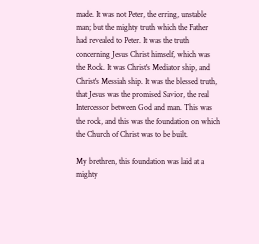made. It was not Peter, the erring, unstable man; but the mighty truth which the Father had revealed to Peter. It was the truth concerning Jesus Christ himself, which was the Rock. It was Christ's Mediator ship, and Christ's Messiah ship. It was the blessed truth, that Jesus was the promised Savior, the real Intercessor between God and man. This was the rock, and this was the foundation on which the Church of Christ was to be built.

My brethren, this foundation was laid at a mighty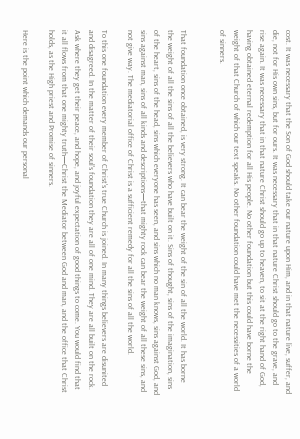cost. It was necessary that the Son of God should take our nature upon Him, and in that nature live, suffer, and die, not for His own sins, but for ours. It was necessary that in that nature Christ should go to the grave, and rise again. It was necessary that in that nature Christ should go up to heaven, to sit at the right hand of God, having obtained eternal redemption for all His people. No other foundation but this could have borne the weight of that Church of which our text speaks. No other foundation could have met the necessities of a world of sinners.


That foundation once obtained, is very strong. It can bear the weight of the sin of all the world. It has borne the weight of all the sins of all the believers who have built on it. Sins of thought, sins of the imagination, sins of the heart, sins of the head, sins which everyone has seen, and sins which no man knows, sins against God, and sins against man, sins of all kinds and descriptions—that mighty rock can bear the weight of all these sins, and not give way. The mediatorial office of Christ is a sufficient remedy for all the sins of all the world.

To this one foundation every member of Christ's true Church is joined. In many things believers are disunited and disagreed. In the matter of their soul's foundation they are all of one mind. They are all built on the rock. Ask where they get their peace, and hope, and joyful expectation of good things to come. You would find that it all flows from that one mighty truth—Christ the Mediator between God and man, and the office that Christ holds, as the High priest and Promise of sinners.

Here is the point which demands our personal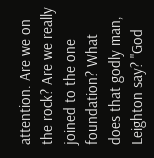attention. Are we on the rock? Are we really joined to the one foundation? What does that godly man, Leighton say? "God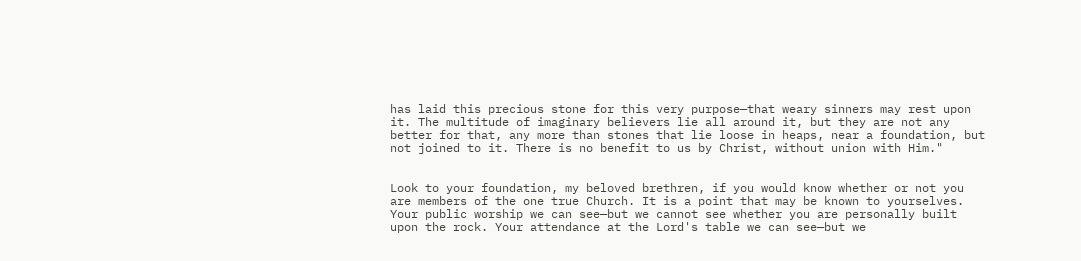has laid this precious stone for this very purpose—that weary sinners may rest upon it. The multitude of imaginary believers lie all around it, but they are not any better for that, any more than stones that lie loose in heaps, near a foundation, but not joined to it. There is no benefit to us by Christ, without union with Him."


Look to your foundation, my beloved brethren, if you would know whether or not you are members of the one true Church. It is a point that may be known to yourselves. Your public worship we can see—but we cannot see whether you are personally built upon the rock. Your attendance at the Lord's table we can see—but we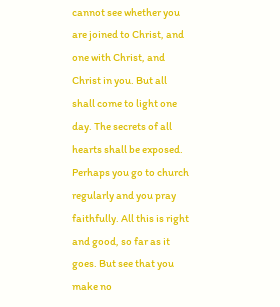cannot see whether you are joined to Christ, and one with Christ, and Christ in you. But all shall come to light one day. The secrets of all hearts shall be exposed. Perhaps you go to church regularly and you pray faithfully. All this is right and good, so far as it goes. But see that you make no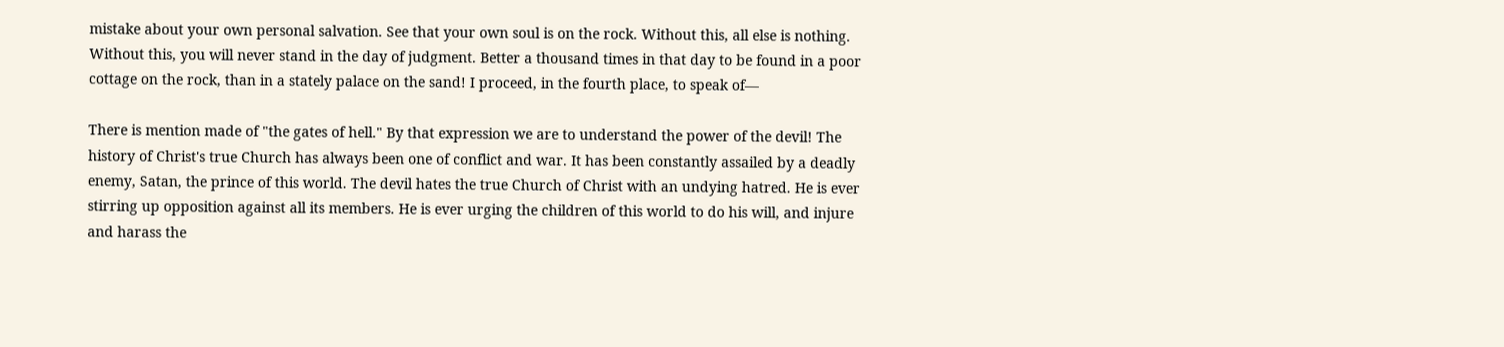mistake about your own personal salvation. See that your own soul is on the rock. Without this, all else is nothing. Without this, you will never stand in the day of judgment. Better a thousand times in that day to be found in a poor cottage on the rock, than in a stately palace on the sand! I proceed, in the fourth place, to speak of—

There is mention made of "the gates of hell." By that expression we are to understand the power of the devil! The history of Christ's true Church has always been one of conflict and war. It has been constantly assailed by a deadly enemy, Satan, the prince of this world. The devil hates the true Church of Christ with an undying hatred. He is ever stirring up opposition against all its members. He is ever urging the children of this world to do his will, and injure and harass the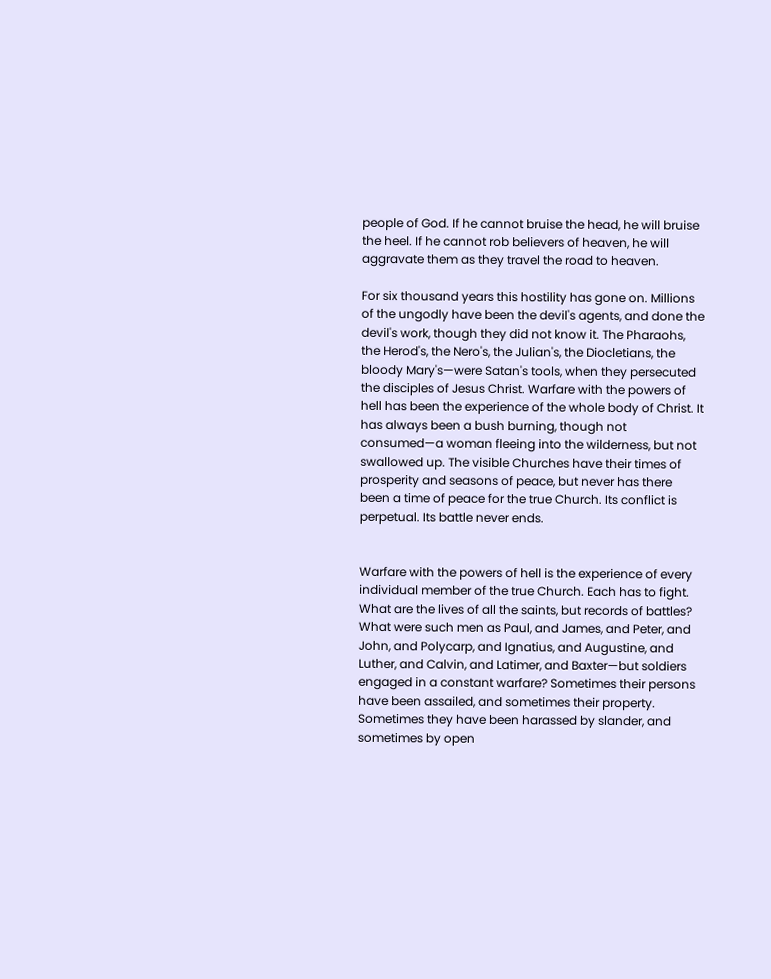people of God. If he cannot bruise the head, he will bruise the heel. If he cannot rob believers of heaven, he will aggravate them as they travel the road to heaven.

For six thousand years this hostility has gone on. Millions of the ungodly have been the devil's agents, and done the devil's work, though they did not know it. The Pharaohs, the Herod's, the Nero's, the Julian's, the Diocletians, the bloody Mary's—were Satan's tools, when they persecuted the disciples of Jesus Christ. Warfare with the powers of hell has been the experience of the whole body of Christ. It has always been a bush burning, though not consumed—a woman fleeing into the wilderness, but not swallowed up. The visible Churches have their times of prosperity and seasons of peace, but never has there been a time of peace for the true Church. Its conflict is perpetual. Its battle never ends.


Warfare with the powers of hell is the experience of every individual member of the true Church. Each has to fight. What are the lives of all the saints, but records of battles? What were such men as Paul, and James, and Peter, and John, and Polycarp, and Ignatius, and Augustine, and Luther, and Calvin, and Latimer, and Baxter—but soldiers engaged in a constant warfare? Sometimes their persons have been assailed, and sometimes their property. Sometimes they have been harassed by slander, and sometimes by open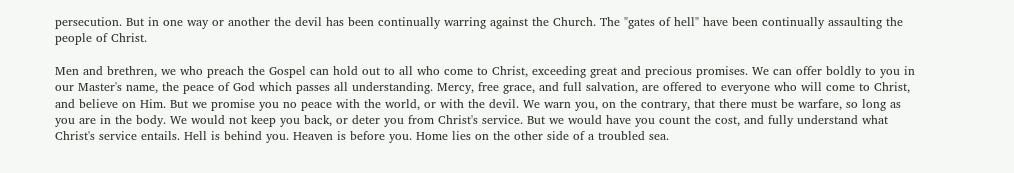persecution. But in one way or another the devil has been continually warring against the Church. The "gates of hell" have been continually assaulting the people of Christ.

Men and brethren, we who preach the Gospel can hold out to all who come to Christ, exceeding great and precious promises. We can offer boldly to you in our Master's name, the peace of God which passes all understanding. Mercy, free grace, and full salvation, are offered to everyone who will come to Christ, and believe on Him. But we promise you no peace with the world, or with the devil. We warn you, on the contrary, that there must be warfare, so long as you are in the body. We would not keep you back, or deter you from Christ's service. But we would have you count the cost, and fully understand what Christ's service entails. Hell is behind you. Heaven is before you. Home lies on the other side of a troubled sea.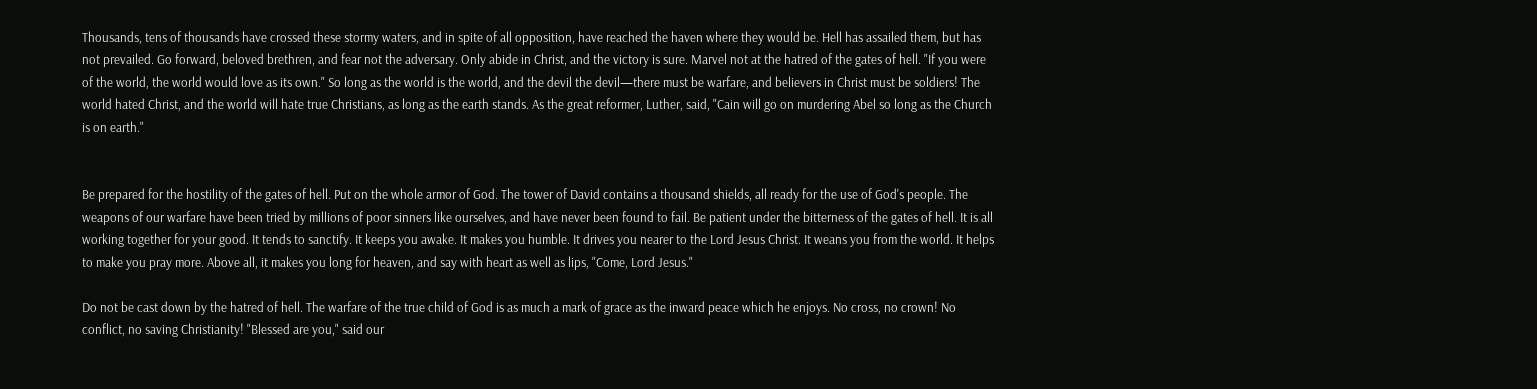Thousands, tens of thousands have crossed these stormy waters, and in spite of all opposition, have reached the haven where they would be. Hell has assailed them, but has not prevailed. Go forward, beloved brethren, and fear not the adversary. Only abide in Christ, and the victory is sure. Marvel not at the hatred of the gates of hell. "If you were of the world, the world would love as its own." So long as the world is the world, and the devil the devil—there must be warfare, and believers in Christ must be soldiers! The world hated Christ, and the world will hate true Christians, as long as the earth stands. As the great reformer, Luther, said, "Cain will go on murdering Abel so long as the Church is on earth."


Be prepared for the hostility of the gates of hell. Put on the whole armor of God. The tower of David contains a thousand shields, all ready for the use of God's people. The weapons of our warfare have been tried by millions of poor sinners like ourselves, and have never been found to fail. Be patient under the bitterness of the gates of hell. It is all working together for your good. It tends to sanctify. It keeps you awake. It makes you humble. It drives you nearer to the Lord Jesus Christ. It weans you from the world. It helps to make you pray more. Above all, it makes you long for heaven, and say with heart as well as lips, "Come, Lord Jesus."

Do not be cast down by the hatred of hell. The warfare of the true child of God is as much a mark of grace as the inward peace which he enjoys. No cross, no crown! No conflict, no saving Christianity! "Blessed are you," said our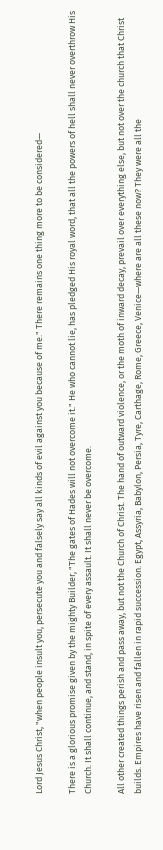Lord Jesus Christ, "when people insult you, persecute you and falsely say all kinds of evil against you because of me." There remains one thing more to be considered—

There is a glorious promise given by the mighty Builder, "The gates of Hades will not overcome it." He who cannot lie, has pledged His royal word, that all the powers of hell shall never overthrow His Church. It shall continue, and stand, in spite of every assault. It shall never be overcome.

All other created things perish and pass away, but not the Church of Christ. The hand of outward violence, or the moth of inward decay, prevail over everything else, but not over the church that Christ builds. Empires have risen and fallen in rapid succession. Egypt, Assyria, Babylon, Persia, Tyre, Carthage, Rome, Greece, Venice—where are all these now? They were all the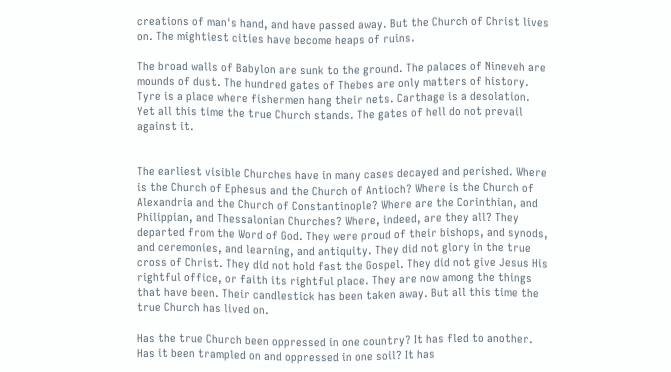creations of man's hand, and have passed away. But the Church of Christ lives on. The mightiest cities have become heaps of ruins.

The broad walls of Babylon are sunk to the ground. The palaces of Nineveh are mounds of dust. The hundred gates of Thebes are only matters of history. Tyre is a place where fishermen hang their nets. Carthage is a desolation. Yet all this time the true Church stands. The gates of hell do not prevail against it.


The earliest visible Churches have in many cases decayed and perished. Where is the Church of Ephesus and the Church of Antioch? Where is the Church of Alexandria and the Church of Constantinople? Where are the Corinthian, and Philippian, and Thessalonian Churches? Where, indeed, are they all? They departed from the Word of God. They were proud of their bishops, and synods, and ceremonies, and learning, and antiquity. They did not glory in the true cross of Christ. They did not hold fast the Gospel. They did not give Jesus His rightful office, or faith its rightful place. They are now among the things that have been. Their candlestick has been taken away. But all this time the true Church has lived on.

Has the true Church been oppressed in one country? It has fled to another. Has it been trampled on and oppressed in one soil? It has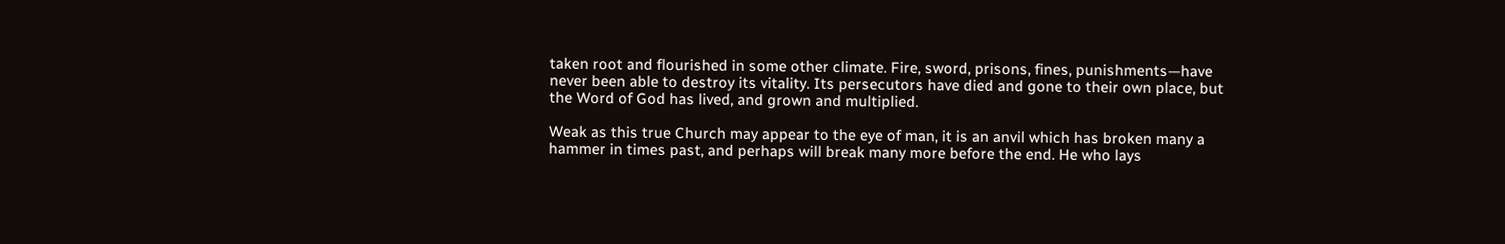taken root and flourished in some other climate. Fire, sword, prisons, fines, punishments—have never been able to destroy its vitality. Its persecutors have died and gone to their own place, but the Word of God has lived, and grown and multiplied.

Weak as this true Church may appear to the eye of man, it is an anvil which has broken many a hammer in times past, and perhaps will break many more before the end. He who lays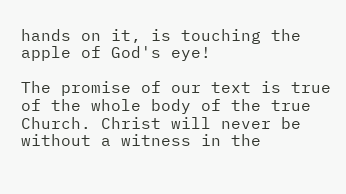hands on it, is touching the apple of God's eye!

The promise of our text is true of the whole body of the true Church. Christ will never be without a witness in the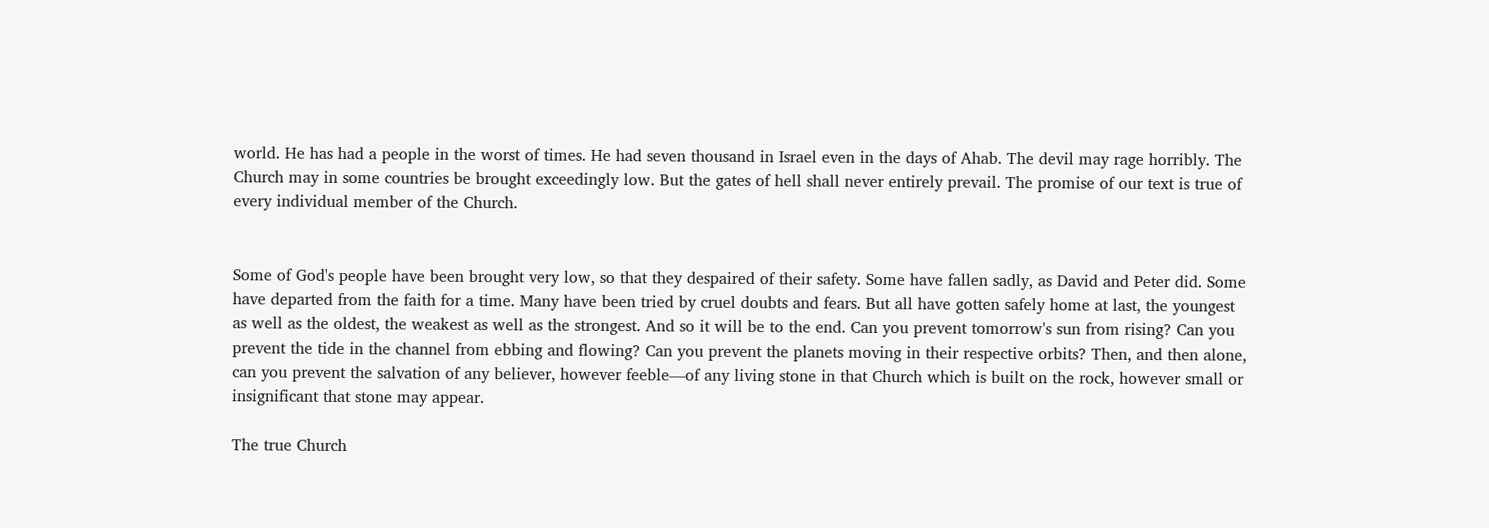world. He has had a people in the worst of times. He had seven thousand in Israel even in the days of Ahab. The devil may rage horribly. The Church may in some countries be brought exceedingly low. But the gates of hell shall never entirely prevail. The promise of our text is true of every individual member of the Church.


Some of God's people have been brought very low, so that they despaired of their safety. Some have fallen sadly, as David and Peter did. Some have departed from the faith for a time. Many have been tried by cruel doubts and fears. But all have gotten safely home at last, the youngest as well as the oldest, the weakest as well as the strongest. And so it will be to the end. Can you prevent tomorrow's sun from rising? Can you prevent the tide in the channel from ebbing and flowing? Can you prevent the planets moving in their respective orbits? Then, and then alone, can you prevent the salvation of any believer, however feeble—of any living stone in that Church which is built on the rock, however small or insignificant that stone may appear.

The true Church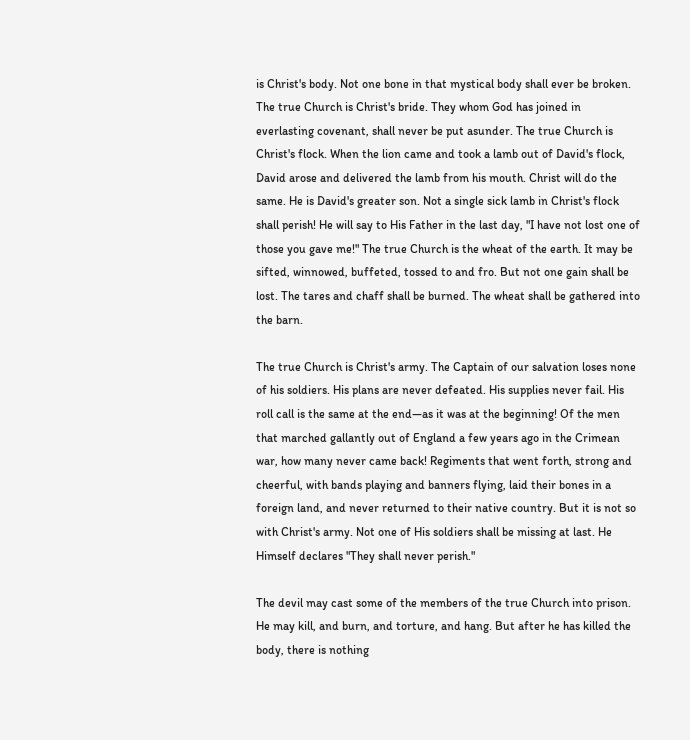is Christ's body. Not one bone in that mystical body shall ever be broken. The true Church is Christ's bride. They whom God has joined in everlasting covenant, shall never be put asunder. The true Church is Christ's flock. When the lion came and took a lamb out of David's flock, David arose and delivered the lamb from his mouth. Christ will do the same. He is David's greater son. Not a single sick lamb in Christ's flock shall perish! He will say to His Father in the last day, "I have not lost one of those you gave me!" The true Church is the wheat of the earth. It may be sifted, winnowed, buffeted, tossed to and fro. But not one gain shall be lost. The tares and chaff shall be burned. The wheat shall be gathered into the barn.

The true Church is Christ's army. The Captain of our salvation loses none of his soldiers. His plans are never defeated. His supplies never fail. His roll call is the same at the end—as it was at the beginning! Of the men that marched gallantly out of England a few years ago in the Crimean war, how many never came back! Regiments that went forth, strong and cheerful, with bands playing and banners flying, laid their bones in a foreign land, and never returned to their native country. But it is not so with Christ's army. Not one of His soldiers shall be missing at last. He Himself declares "They shall never perish."

The devil may cast some of the members of the true Church into prison. He may kill, and burn, and torture, and hang. But after he has killed the body, there is nothing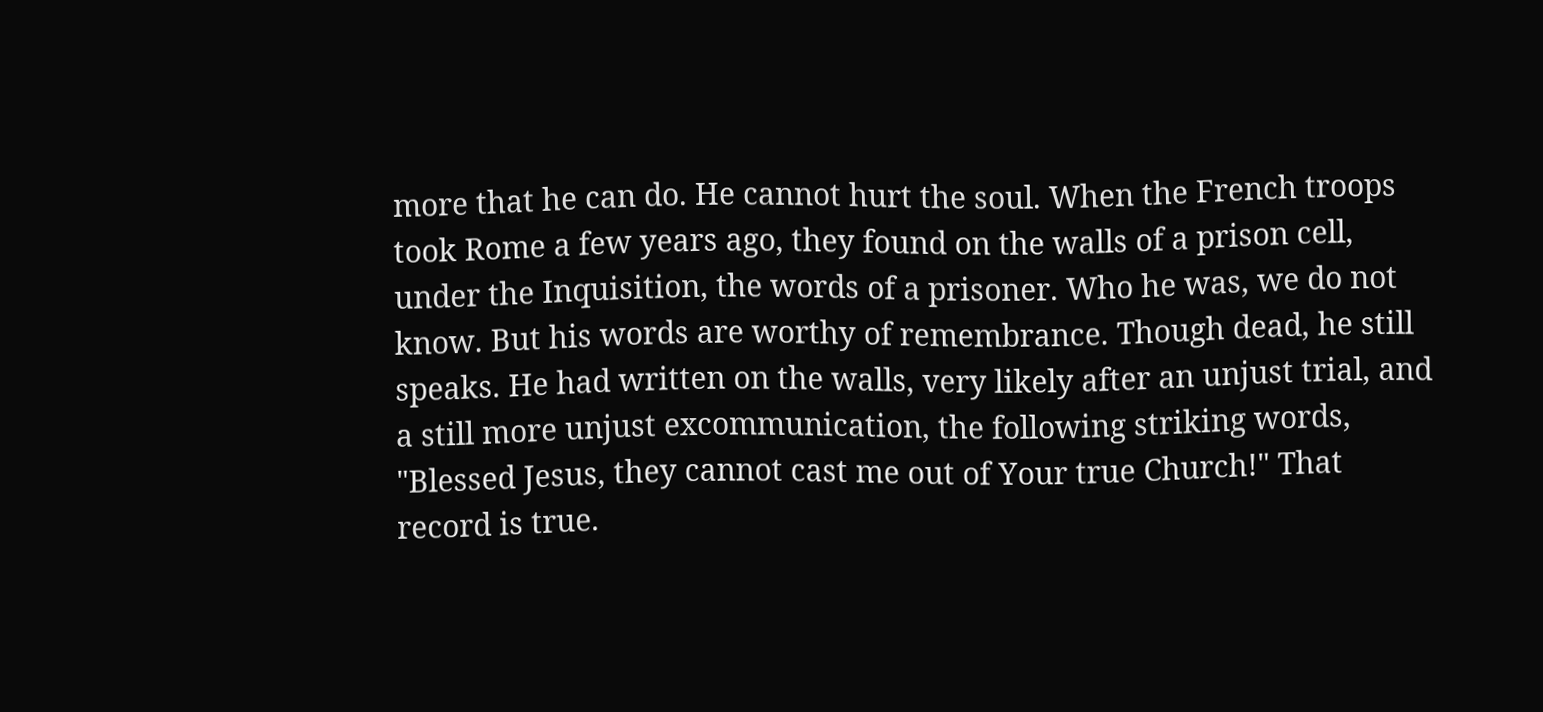more that he can do. He cannot hurt the soul. When the French troops took Rome a few years ago, they found on the walls of a prison cell, under the Inquisition, the words of a prisoner. Who he was, we do not know. But his words are worthy of remembrance. Though dead, he still speaks. He had written on the walls, very likely after an unjust trial, and a still more unjust excommunication, the following striking words, "Blessed Jesus, they cannot cast me out of Your true Church!" That record is true.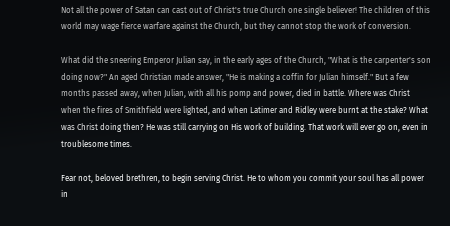Not all the power of Satan can cast out of Christ's true Church one single believer! The children of this world may wage fierce warfare against the Church, but they cannot stop the work of conversion.

What did the sneering Emperor Julian say, in the early ages of the Church, "What is the carpenter's son doing now?" An aged Christian made answer, "He is making a coffin for Julian himself." But a few months passed away, when Julian, with all his pomp and power, died in battle. Where was Christ when the fires of Smithfield were lighted, and when Latimer and Ridley were burnt at the stake? What was Christ doing then? He was still carrying on His work of building. That work will ever go on, even in troublesome times.

Fear not, beloved brethren, to begin serving Christ. He to whom you commit your soul has all power in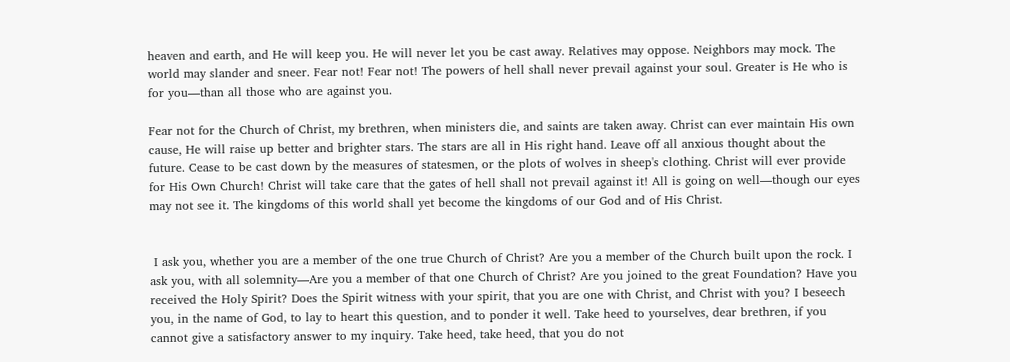heaven and earth, and He will keep you. He will never let you be cast away. Relatives may oppose. Neighbors may mock. The world may slander and sneer. Fear not! Fear not! The powers of hell shall never prevail against your soul. Greater is He who is for you—than all those who are against you.

Fear not for the Church of Christ, my brethren, when ministers die, and saints are taken away. Christ can ever maintain His own cause, He will raise up better and brighter stars. The stars are all in His right hand. Leave off all anxious thought about the future. Cease to be cast down by the measures of statesmen, or the plots of wolves in sheep's clothing. Christ will ever provide for His Own Church! Christ will take care that the gates of hell shall not prevail against it! All is going on well—though our eyes may not see it. The kingdoms of this world shall yet become the kingdoms of our God and of His Christ.


 I ask you, whether you are a member of the one true Church of Christ? Are you a member of the Church built upon the rock. I ask you, with all solemnity—Are you a member of that one Church of Christ? Are you joined to the great Foundation? Have you received the Holy Spirit? Does the Spirit witness with your spirit, that you are one with Christ, and Christ with you? I beseech you, in the name of God, to lay to heart this question, and to ponder it well. Take heed to yourselves, dear brethren, if you cannot give a satisfactory answer to my inquiry. Take heed, take heed, that you do not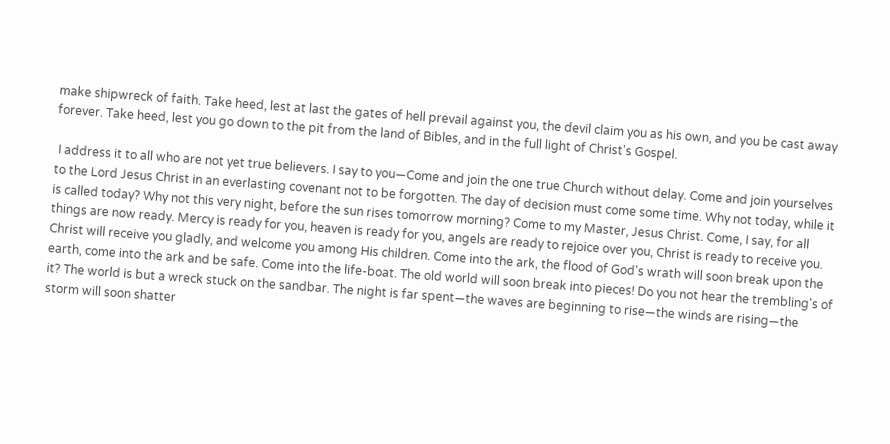make shipwreck of faith. Take heed, lest at last the gates of hell prevail against you, the devil claim you as his own, and you be cast away forever. Take heed, lest you go down to the pit from the land of Bibles, and in the full light of Christ's Gospel.

 I address it to all who are not yet true believers. I say to you—Come and join the one true Church without delay. Come and join yourselves to the Lord Jesus Christ in an everlasting covenant not to be forgotten. The day of decision must come some time. Why not today, while it is called today? Why not this very night, before the sun rises tomorrow morning? Come to my Master, Jesus Christ. Come, I say, for all things are now ready. Mercy is ready for you, heaven is ready for you, angels are ready to rejoice over you, Christ is ready to receive you. Christ will receive you gladly, and welcome you among His children. Come into the ark, the flood of God's wrath will soon break upon the earth, come into the ark and be safe. Come into the life-boat. The old world will soon break into pieces! Do you not hear the trembling's of it? The world is but a wreck stuck on the sandbar. The night is far spent—the waves are beginning to rise—the winds are rising—the storm will soon shatter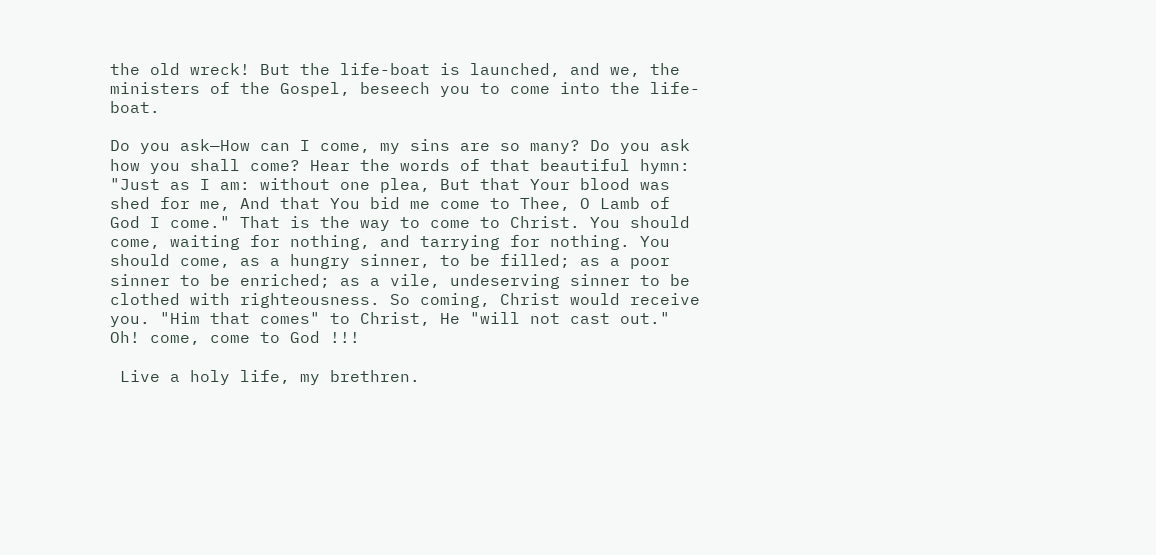the old wreck! But the life-boat is launched, and we, the ministers of the Gospel, beseech you to come into the life-boat.

Do you ask—How can I come, my sins are so many? Do you ask how you shall come? Hear the words of that beautiful hymn: "Just as I am: without one plea, But that Your blood was shed for me, And that You bid me come to Thee, O Lamb of God I come." That is the way to come to Christ. You should come, waiting for nothing, and tarrying for nothing. You should come, as a hungry sinner, to be filled; as a poor sinner to be enriched; as a vile, undeserving sinner to be clothed with righteousness. So coming, Christ would receive you. "Him that comes" to Christ, He "will not cast out." Oh! come, come to God !!!

 Live a holy life, my brethren.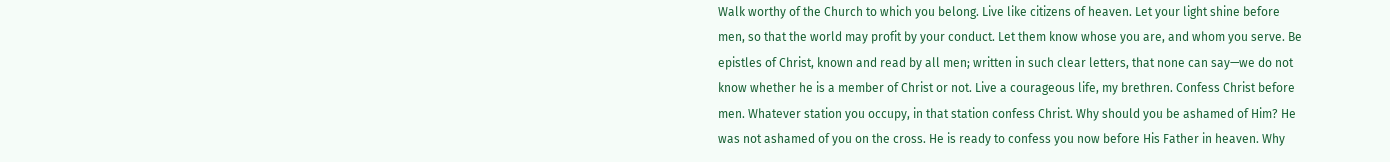Walk worthy of the Church to which you belong. Live like citizens of heaven. Let your light shine before men, so that the world may profit by your conduct. Let them know whose you are, and whom you serve. Be epistles of Christ, known and read by all men; written in such clear letters, that none can say—we do not know whether he is a member of Christ or not. Live a courageous life, my brethren. Confess Christ before men. Whatever station you occupy, in that station confess Christ. Why should you be ashamed of Him? He was not ashamed of you on the cross. He is ready to confess you now before His Father in heaven. Why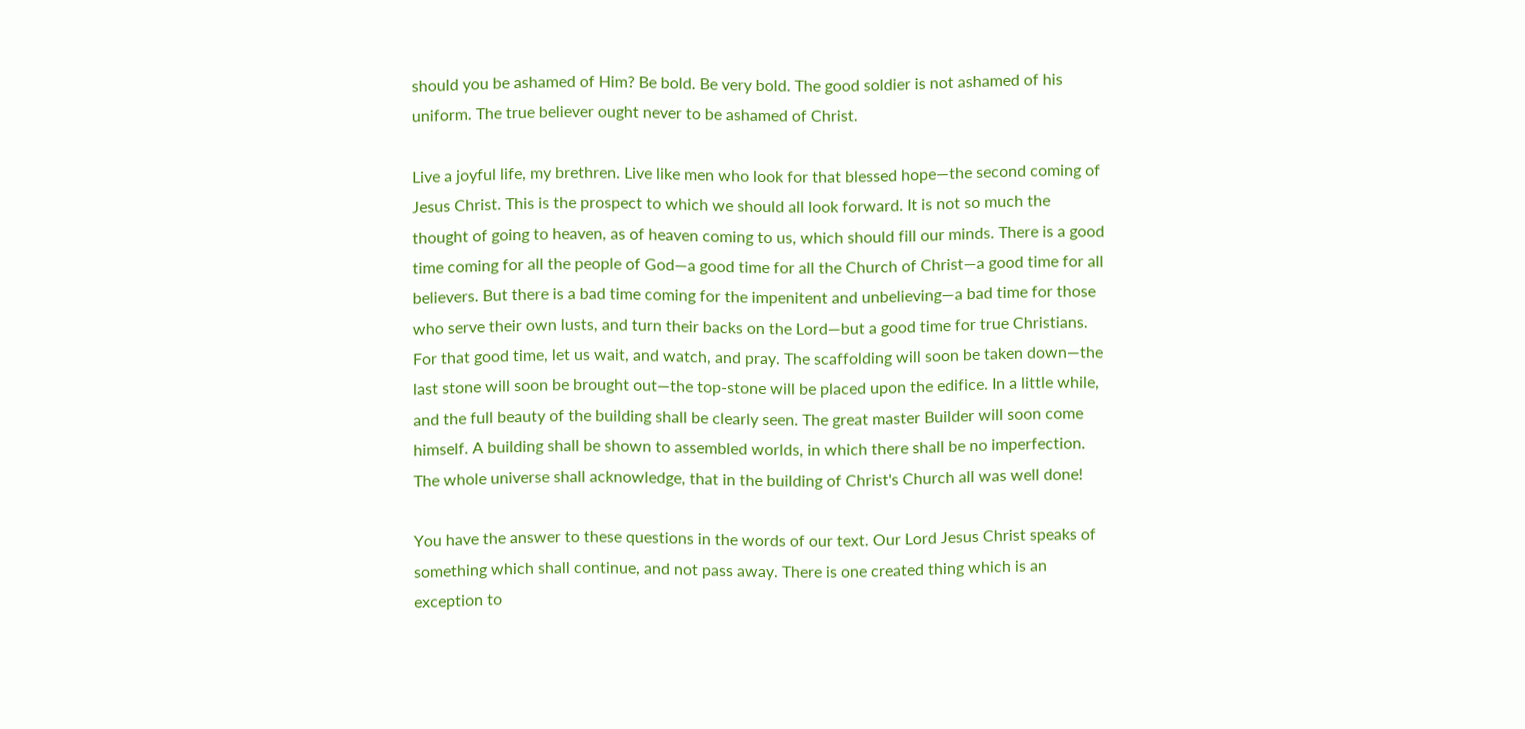should you be ashamed of Him? Be bold. Be very bold. The good soldier is not ashamed of his uniform. The true believer ought never to be ashamed of Christ.

Live a joyful life, my brethren. Live like men who look for that blessed hope—the second coming of Jesus Christ. This is the prospect to which we should all look forward. It is not so much the thought of going to heaven, as of heaven coming to us, which should fill our minds. There is a good time coming for all the people of God—a good time for all the Church of Christ—a good time for all believers. But there is a bad time coming for the impenitent and unbelieving—a bad time for those who serve their own lusts, and turn their backs on the Lord—but a good time for true Christians. For that good time, let us wait, and watch, and pray. The scaffolding will soon be taken down—the last stone will soon be brought out—the top-stone will be placed upon the edifice. In a little while, and the full beauty of the building shall be clearly seen. The great master Builder will soon come himself. A building shall be shown to assembled worlds, in which there shall be no imperfection. The whole universe shall acknowledge, that in the building of Christ's Church all was well done!

You have the answer to these questions in the words of our text. Our Lord Jesus Christ speaks of something which shall continue, and not pass away. There is one created thing which is an exception to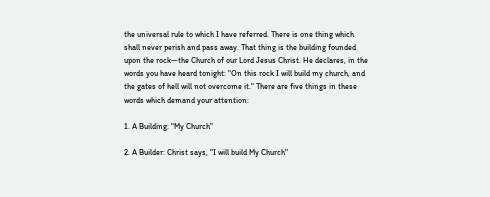the universal rule to which I have referred. There is one thing which shall never perish and pass away. That thing is the building founded upon the rock—the Church of our Lord Jesus Christ. He declares, in the words you have heard tonight: "On this rock I will build my church, and the gates of hell will not overcome it." There are five things in these words which demand your attention:

1. A Building: "My Church"

2. A Builder: Christ says, "I will build My Church"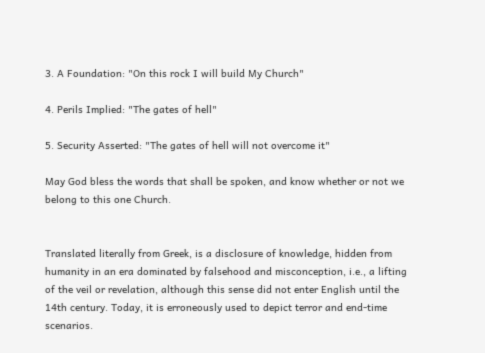3. A Foundation: "On this rock I will build My Church"

4. Perils Implied: "The gates of hell"

5. Security Asserted: "The gates of hell will not overcome it"

May God bless the words that shall be spoken, and know whether or not we belong to this one Church.


Translated literally from Greek, is a disclosure of knowledge, hidden from humanity in an era dominated by falsehood and misconception, i.e., a lifting of the veil or revelation, although this sense did not enter English until the 14th century. Today, it is erroneously used to depict terror and end-time scenarios.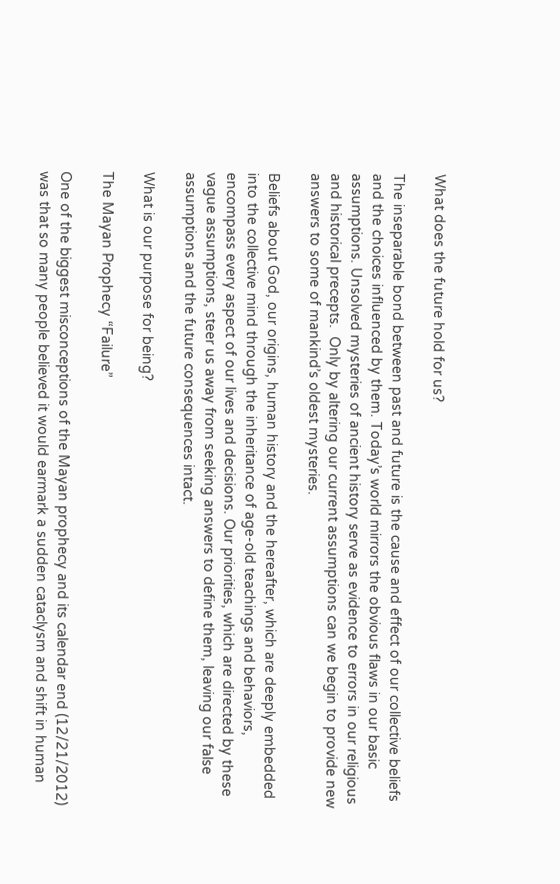What does the future hold for us?

The inseparable bond between past and future is the cause and effect of our collective beliefs and the choices influenced by them. Today’s world mirrors the obvious flaws in our basic assumptions. Unsolved mysteries of ancient history serve as evidence to errors in our religious and historical precepts.  Only by altering our current assumptions can we begin to provide new answers to some of mankind’s oldest mysteries.

Beliefs about God, our origins, human history and the hereafter, which are deeply embedded into the collective mind through the inheritance of age-old teachings and behaviors, encompass every aspect of our lives and decisions. Our priorities, which are directed by these vague assumptions, steer us away from seeking answers to define them, leaving our false assumptions and the future consequences intact.

What is our purpose for being?

The Mayan Prophecy “Failure”

One of the biggest misconceptions of the Mayan prophecy and its calendar end (12/21/2012) was that so many people believed it would earmark a sudden cataclysm and shift in human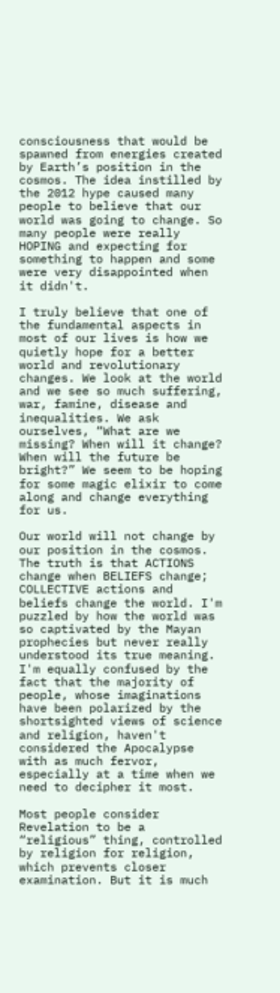consciousness that would be spawned from energies created by Earth’s position in the cosmos. The idea instilled by the 2012 hype caused many people to believe that our world was going to change. So many people were really HOPING and expecting for something to happen and some were very disappointed when it didn't.

I truly believe that one of the fundamental aspects in most of our lives is how we quietly hope for a better world and revolutionary changes. We look at the world and we see so much suffering, war, famine, disease and inequalities. We ask ourselves, “What are we missing? When will it change? When will the future be bright?” We seem to be hoping for some magic elixir to come along and change everything for us.

Our world will not change by our position in the cosmos. The truth is that ACTIONS change when BELIEFS change; COLLECTIVE actions and beliefs change the world. I'm puzzled by how the world was so captivated by the Mayan prophecies but never really understood its true meaning. I'm equally confused by the fact that the majority of people, whose imaginations have been polarized by the shortsighted views of science and religion, haven't considered the Apocalypse with as much fervor, especially at a time when we need to decipher it most.

Most people consider Revelation to be a “religious” thing, controlled by religion for religion, which prevents closer examination. But it is much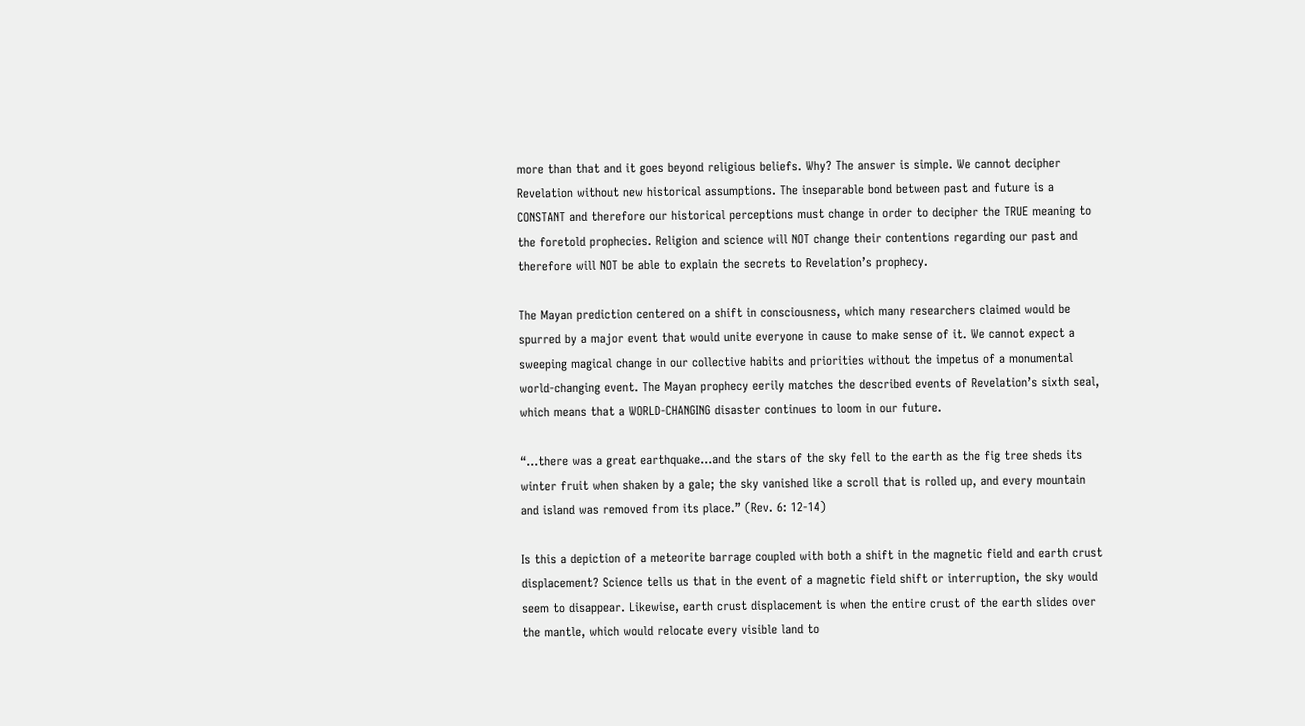more than that and it goes beyond religious beliefs. Why? The answer is simple. We cannot decipher Revelation without new historical assumptions. The inseparable bond between past and future is a CONSTANT and therefore our historical perceptions must change in order to decipher the TRUE meaning to the foretold prophecies. Religion and science will NOT change their contentions regarding our past and therefore will NOT be able to explain the secrets to Revelation’s prophecy.

The Mayan prediction centered on a shift in consciousness, which many researchers claimed would be spurred by a major event that would unite everyone in cause to make sense of it. We cannot expect a sweeping magical change in our collective habits and priorities without the impetus of a monumental world-changing event. The Mayan prophecy eerily matches the described events of Revelation’s sixth seal, which means that a WORLD-CHANGING disaster continues to loom in our future.

“…there was a great earthquake…and the stars of the sky fell to the earth as the fig tree sheds its winter fruit when shaken by a gale; the sky vanished like a scroll that is rolled up, and every mountain and island was removed from its place.” (Rev. 6: 12-14)

Is this a depiction of a meteorite barrage coupled with both a shift in the magnetic field and earth crust displacement? Science tells us that in the event of a magnetic field shift or interruption, the sky would seem to disappear. Likewise, earth crust displacement is when the entire crust of the earth slides over the mantle, which would relocate every visible land to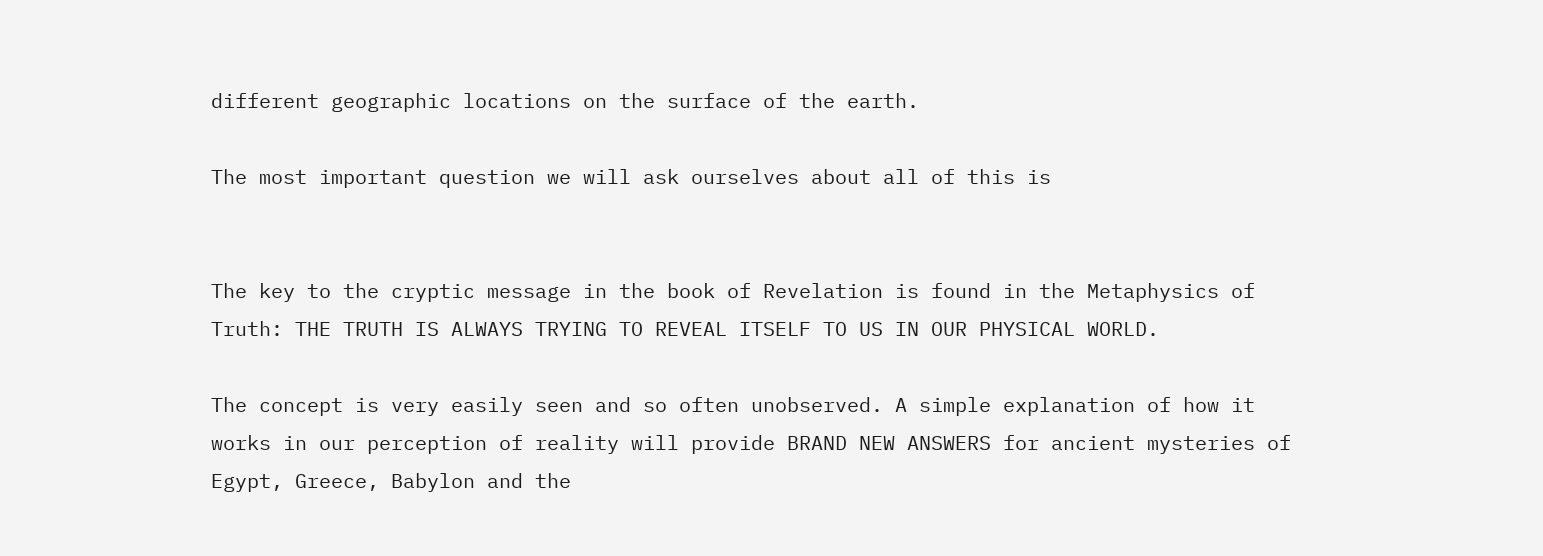different geographic locations on the surface of the earth.

The most important question we will ask ourselves about all of this is


The key to the cryptic message in the book of Revelation is found in the Metaphysics of Truth: THE TRUTH IS ALWAYS TRYING TO REVEAL ITSELF TO US IN OUR PHYSICAL WORLD.

The concept is very easily seen and so often unobserved. A simple explanation of how it works in our perception of reality will provide BRAND NEW ANSWERS for ancient mysteries of Egypt, Greece, Babylon and the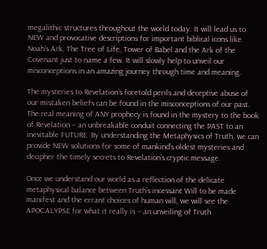megalithic structures throughout the world today. It will lead us to NEW and provocative descriptions for important biblical icons like Noah’s Ark, The Tree of Life, Tower of Babel and the Ark of the Covenant just to name a few. It will slowly help to unveil our misconceptions in an amazing journey through time and meaning.

The mysteries to Revelation’s foretold perils and deceptive abuse of our mistaken beliefs can be found in the misconceptions of our past. The real meaning of ANY prophecy is found in the mystery to the book of Revelation – an unbreakable conduit connecting the PAST to an inevitable FUTURE. By understanding the Metaphysics of Truth, we can provide NEW solutions for some of mankind’s oldest mysteries and decipher the timely secrets to Revelation’s cryptic message.

Once we understand our world as a reflection of the delicate metaphysical balance between Truth’s incessant Will to be made manifest and the errant choices of human will, we will see the APOCALYPSE for what it really is – an unveiling of Truth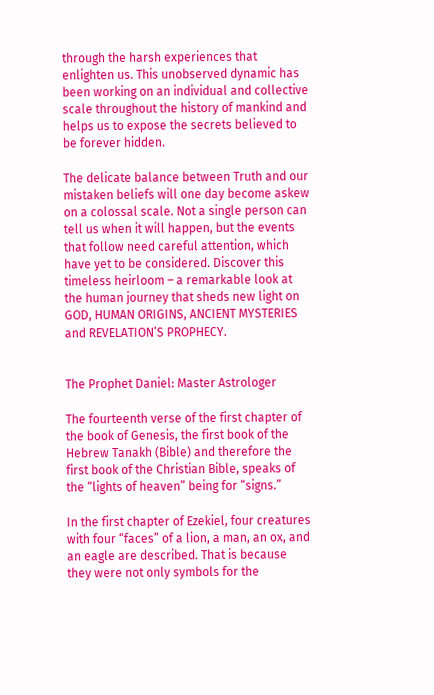through the harsh experiences that enlighten us. This unobserved dynamic has been working on an individual and collective scale throughout the history of mankind and helps us to expose the secrets believed to be forever hidden.

The delicate balance between Truth and our mistaken beliefs will one day become askew on a colossal scale. Not a single person can tell us when it will happen, but the events that follow need careful attention, which have yet to be considered. Discover this timeless heirloom – a remarkable look at the human journey that sheds new light on GOD, HUMAN ORIGINS, ANCIENT MYSTERIES and REVELATION’S PROPHECY.


The Prophet Daniel: Master Astrologer

The fourteenth verse of the first chapter of the book of Genesis, the first book of the Hebrew Tanakh (Bible) and therefore the first book of the Christian Bible, speaks of the “lights of heaven” being for “signs.”

In the first chapter of Ezekiel, four creatures with four “faces” of a lion, a man, an ox, and an eagle are described. That is because they were not only symbols for the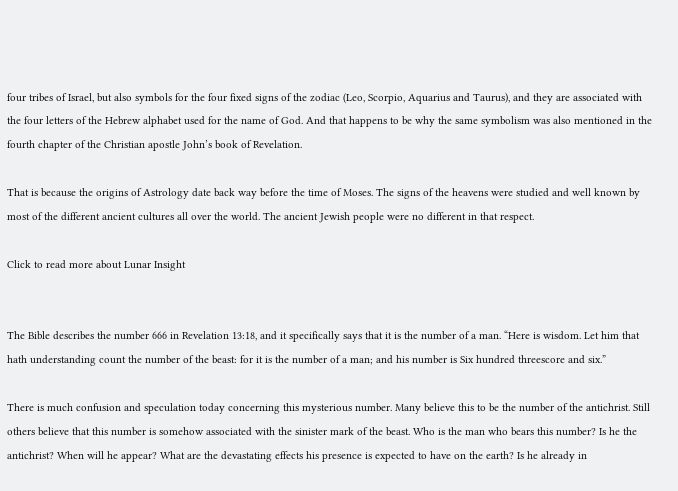four tribes of Israel, but also symbols for the four fixed signs of the zodiac (Leo, Scorpio, Aquarius and Taurus), and they are associated with the four letters of the Hebrew alphabet used for the name of God. And that happens to be why the same symbolism was also mentioned in the fourth chapter of the Christian apostle John’s book of Revelation.

That is because the origins of Astrology date back way before the time of Moses. The signs of the heavens were studied and well known by most of the different ancient cultures all over the world. The ancient Jewish people were no different in that respect.

Click to read more about Lunar Insight


The Bible describes the number 666 in Revelation 13:18, and it specifically says that it is the number of a man. “Here is wisdom. Let him that hath understanding count the number of the beast: for it is the number of a man; and his number is Six hundred threescore and six.”

There is much confusion and speculation today concerning this mysterious number. Many believe this to be the number of the antichrist. Still others believe that this number is somehow associated with the sinister mark of the beast. Who is the man who bears this number? Is he the antichrist? When will he appear? What are the devastating effects his presence is expected to have on the earth? Is he already in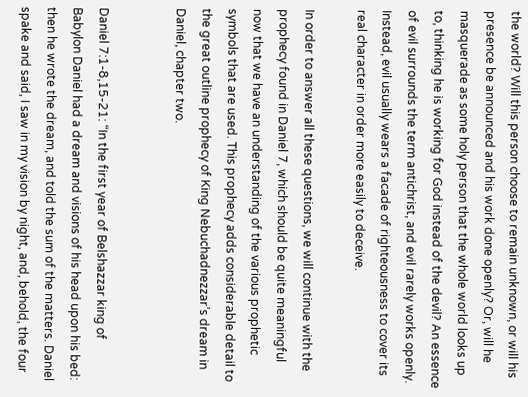the world? Will this person choose to remain unknown, or will his presence be announced and his work done openly? Or, will he masquerade as some holy person that the whole world looks up to, thinking he is working for God instead of the devil? An essence of evil surrounds the term antichrist, and evil rarely works openly. Instead, evil usually wears a facade of righteousness to cover its real character in order more easily to deceive.

In order to answer all these questions, we will continue with the prophecy found in Daniel 7, which should be quite meaningful now that we have an understanding of the various prophetic symbols that are used. This prophecy adds considerable detail to the great outline prophecy of King Nebuchadnezzar’s dream in Daniel, chapter two.


Daniel 7:1-8,15-21: “In the first year of Belshazzar king of Babylon Daniel had a dream and visions of his head upon his bed: then he wrote the dream, and told the sum of the matters. Daniel spake and said, I saw in my vision by night, and, behold, the four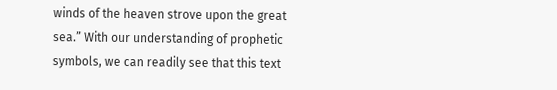winds of the heaven strove upon the great sea.” With our understanding of prophetic symbols, we can readily see that this text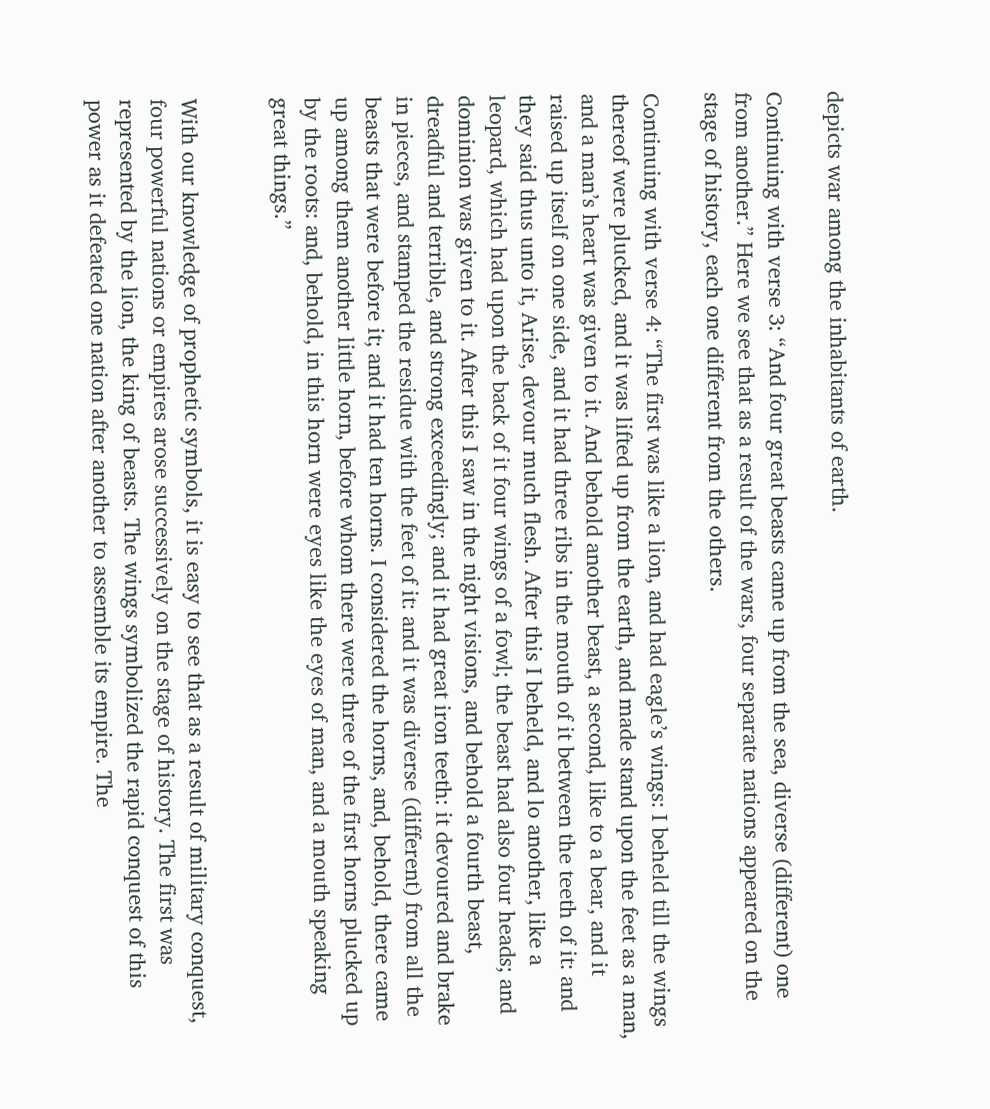depicts war among the inhabitants of earth.

Continuing with verse 3: “And four great beasts came up from the sea, diverse (different) one from another.” Here we see that as a result of the wars, four separate nations appeared on the stage of history, each one different from the others.

Continuing with verse 4: “The first was like a lion, and had eagle’s wings: I beheld till the wings thereof were plucked, and it was lifted up from the earth, and made stand upon the feet as a man, and a man’s heart was given to it. And behold another beast, a second, like to a bear, and it raised up itself on one side, and it had three ribs in the mouth of it between the teeth of it: and they said thus unto it, Arise, devour much flesh. After this I beheld, and lo another, like a leopard, which had upon the back of it four wings of a fowl; the beast had also four heads; and dominion was given to it. After this I saw in the night visions, and behold a fourth beast, dreadful and terrible, and strong exceedingly; and it had great iron teeth: it devoured and brake in pieces, and stamped the residue with the feet of it: and it was diverse (different) from all the beasts that were before it; and it had ten horns. I considered the horns, and, behold, there came up among them another little horn, before whom there were three of the first horns plucked up by the roots: and, behold, in this horn were eyes like the eyes of man, and a mouth speaking great things.”


With our knowledge of prophetic symbols, it is easy to see that as a result of military conquest, four powerful nations or empires arose successively on the stage of history. The first was represented by the lion, the king of beasts. The wings symbolized the rapid conquest of this power as it defeated one nation after another to assemble its empire. The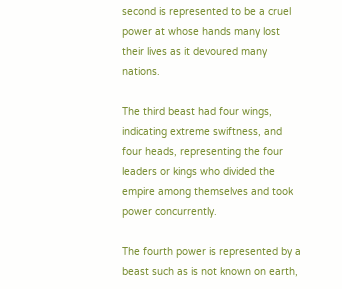second is represented to be a cruel power at whose hands many lost their lives as it devoured many nations.

The third beast had four wings, indicating extreme swiftness, and four heads, representing the four leaders or kings who divided the empire among themselves and took power concurrently.

The fourth power is represented by a beast such as is not known on earth,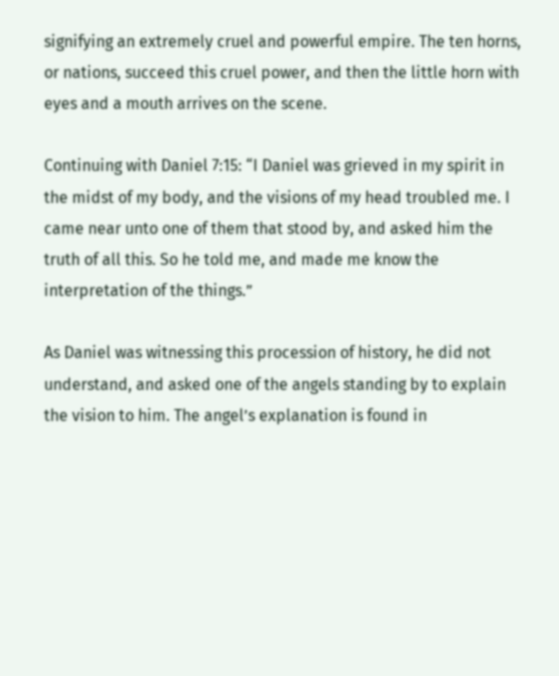signifying an extremely cruel and powerful empire. The ten horns, or nations, succeed this cruel power, and then the little horn with eyes and a mouth arrives on the scene.

Continuing with Daniel 7:15: “I Daniel was grieved in my spirit in the midst of my body, and the visions of my head troubled me. I came near unto one of them that stood by, and asked him the truth of all this. So he told me, and made me know the interpretation of the things.”

As Daniel was witnessing this procession of history, he did not understand, and asked one of the angels standing by to explain the vision to him. The angel’s explanation is found in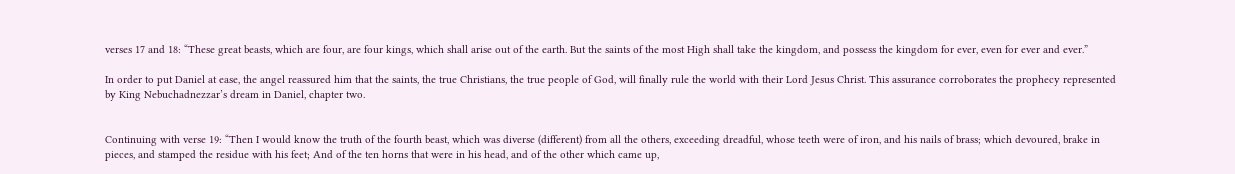verses 17 and 18: “These great beasts, which are four, are four kings, which shall arise out of the earth. But the saints of the most High shall take the kingdom, and possess the kingdom for ever, even for ever and ever.”

In order to put Daniel at ease, the angel reassured him that the saints, the true Christians, the true people of God, will finally rule the world with their Lord Jesus Christ. This assurance corroborates the prophecy represented by King Nebuchadnezzar’s dream in Daniel, chapter two.


Continuing with verse 19: “Then I would know the truth of the fourth beast, which was diverse (different) from all the others, exceeding dreadful, whose teeth were of iron, and his nails of brass; which devoured, brake in pieces, and stamped the residue with his feet; And of the ten horns that were in his head, and of the other which came up,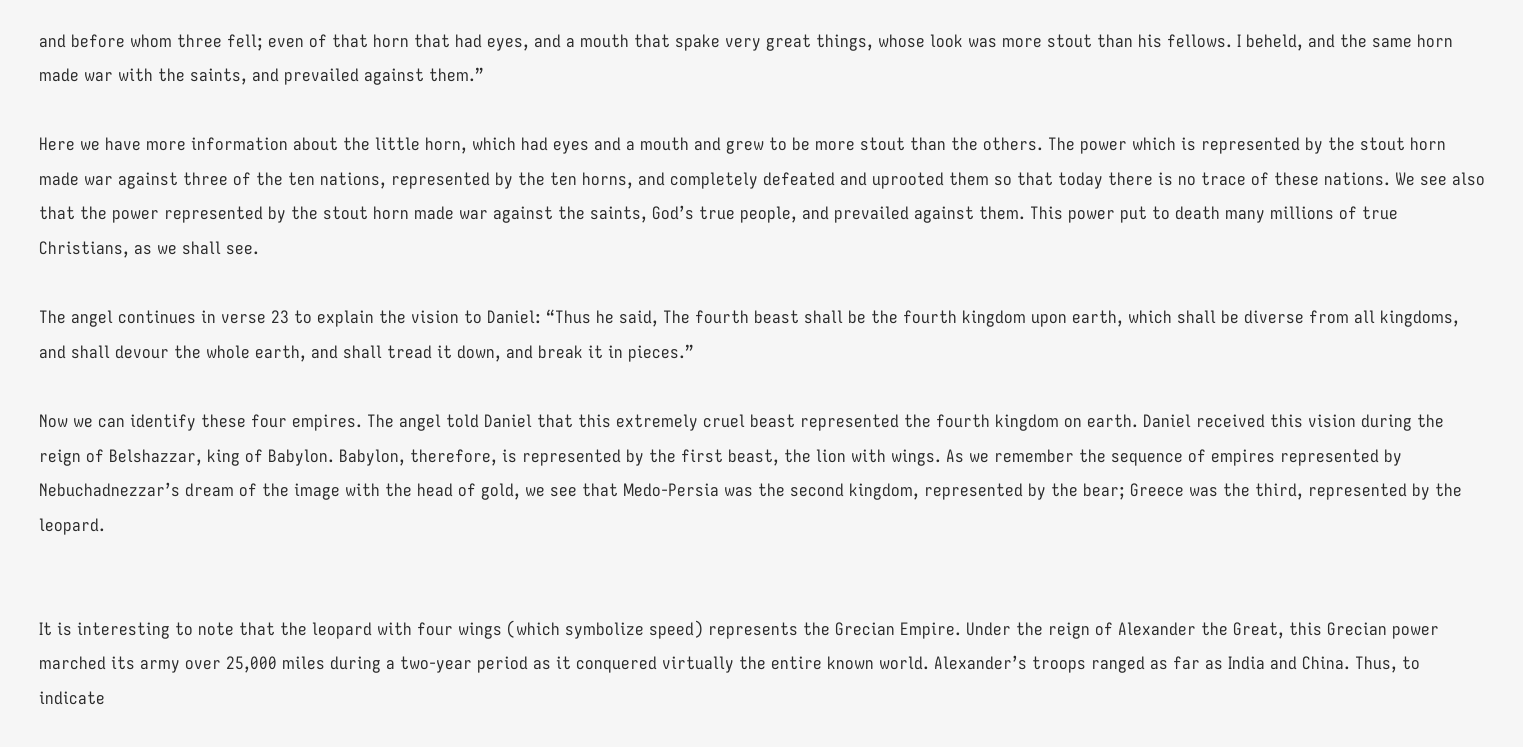and before whom three fell; even of that horn that had eyes, and a mouth that spake very great things, whose look was more stout than his fellows. I beheld, and the same horn made war with the saints, and prevailed against them.”

Here we have more information about the little horn, which had eyes and a mouth and grew to be more stout than the others. The power which is represented by the stout horn made war against three of the ten nations, represented by the ten horns, and completely defeated and uprooted them so that today there is no trace of these nations. We see also that the power represented by the stout horn made war against the saints, God’s true people, and prevailed against them. This power put to death many millions of true Christians, as we shall see.

The angel continues in verse 23 to explain the vision to Daniel: “Thus he said, The fourth beast shall be the fourth kingdom upon earth, which shall be diverse from all kingdoms, and shall devour the whole earth, and shall tread it down, and break it in pieces.”

Now we can identify these four empires. The angel told Daniel that this extremely cruel beast represented the fourth kingdom on earth. Daniel received this vision during the reign of Belshazzar, king of Babylon. Babylon, therefore, is represented by the first beast, the lion with wings. As we remember the sequence of empires represented by Nebuchadnezzar’s dream of the image with the head of gold, we see that Medo-Persia was the second kingdom, represented by the bear; Greece was the third, represented by the leopard.


It is interesting to note that the leopard with four wings (which symbolize speed) represents the Grecian Empire. Under the reign of Alexander the Great, this Grecian power marched its army over 25,000 miles during a two-year period as it conquered virtually the entire known world. Alexander’s troops ranged as far as India and China. Thus, to indicate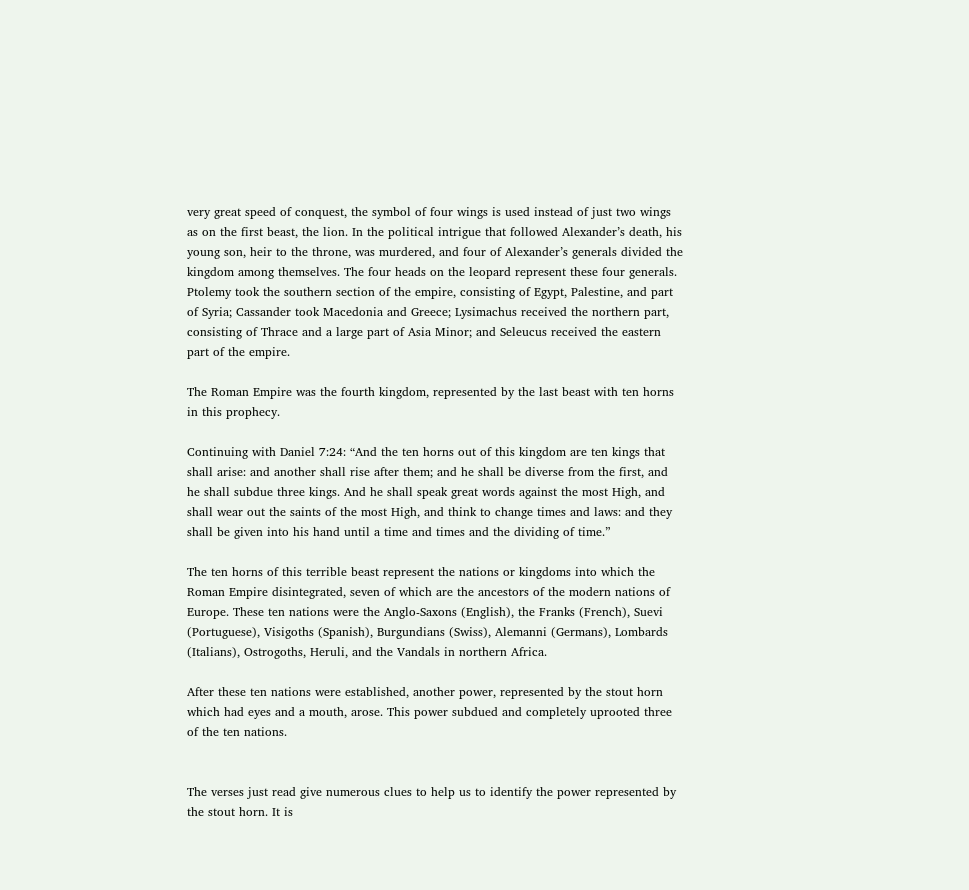very great speed of conquest, the symbol of four wings is used instead of just two wings as on the first beast, the lion. In the political intrigue that followed Alexander’s death, his young son, heir to the throne, was murdered, and four of Alexander’s generals divided the kingdom among themselves. The four heads on the leopard represent these four generals. Ptolemy took the southern section of the empire, consisting of Egypt, Palestine, and part of Syria; Cassander took Macedonia and Greece; Lysimachus received the northern part, consisting of Thrace and a large part of Asia Minor; and Seleucus received the eastern part of the empire.

The Roman Empire was the fourth kingdom, represented by the last beast with ten horns in this prophecy.

Continuing with Daniel 7:24: “And the ten horns out of this kingdom are ten kings that shall arise: and another shall rise after them; and he shall be diverse from the first, and he shall subdue three kings. And he shall speak great words against the most High, and shall wear out the saints of the most High, and think to change times and laws: and they shall be given into his hand until a time and times and the dividing of time.”

The ten horns of this terrible beast represent the nations or kingdoms into which the Roman Empire disintegrated, seven of which are the ancestors of the modern nations of Europe. These ten nations were the Anglo-Saxons (English), the Franks (French), Suevi (Portuguese), Visigoths (Spanish), Burgundians (Swiss), Alemanni (Germans), Lombards (Italians), Ostrogoths, Heruli, and the Vandals in northern Africa.

After these ten nations were established, another power, represented by the stout horn which had eyes and a mouth, arose. This power subdued and completely uprooted three of the ten nations.


The verses just read give numerous clues to help us to identify the power represented by the stout horn. It is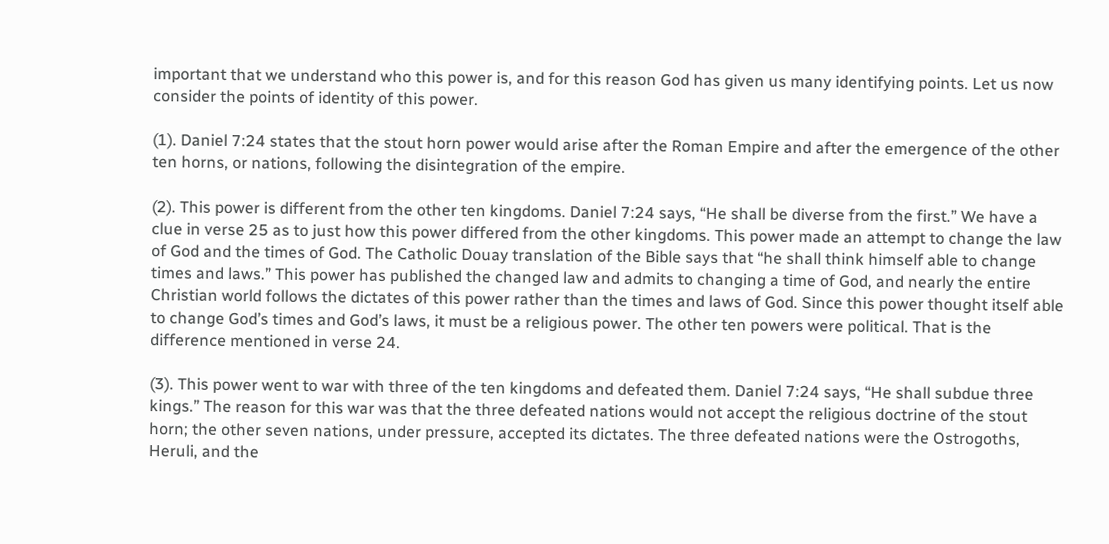important that we understand who this power is, and for this reason God has given us many identifying points. Let us now consider the points of identity of this power.

(1). Daniel 7:24 states that the stout horn power would arise after the Roman Empire and after the emergence of the other ten horns, or nations, following the disintegration of the empire.

(2). This power is different from the other ten kingdoms. Daniel 7:24 says, “He shall be diverse from the first.” We have a clue in verse 25 as to just how this power differed from the other kingdoms. This power made an attempt to change the law of God and the times of God. The Catholic Douay translation of the Bible says that “he shall think himself able to change times and laws.” This power has published the changed law and admits to changing a time of God, and nearly the entire Christian world follows the dictates of this power rather than the times and laws of God. Since this power thought itself able to change God’s times and God’s laws, it must be a religious power. The other ten powers were political. That is the difference mentioned in verse 24.

(3). This power went to war with three of the ten kingdoms and defeated them. Daniel 7:24 says, “He shall subdue three kings.” The reason for this war was that the three defeated nations would not accept the religious doctrine of the stout horn; the other seven nations, under pressure, accepted its dictates. The three defeated nations were the Ostrogoths, Heruli, and the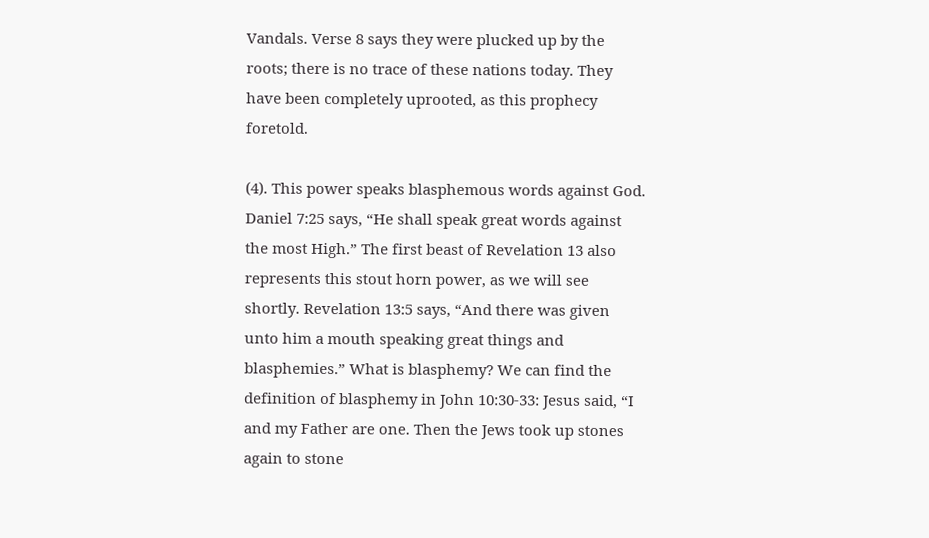Vandals. Verse 8 says they were plucked up by the roots; there is no trace of these nations today. They have been completely uprooted, as this prophecy foretold.

(4). This power speaks blasphemous words against God. Daniel 7:25 says, “He shall speak great words against the most High.” The first beast of Revelation 13 also represents this stout horn power, as we will see shortly. Revelation 13:5 says, “And there was given unto him a mouth speaking great things and blasphemies.” What is blasphemy? We can find the definition of blasphemy in John 10:30-33: Jesus said, “I and my Father are one. Then the Jews took up stones again to stone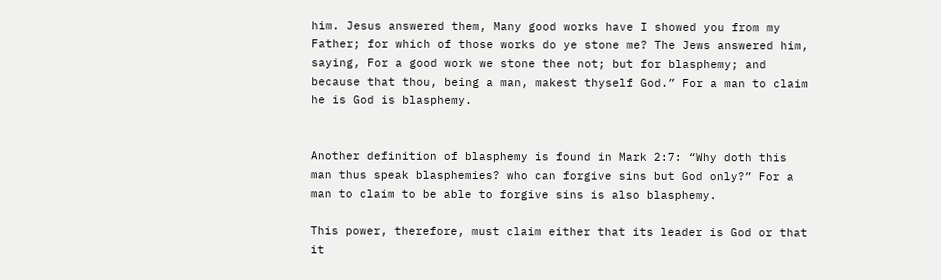him. Jesus answered them, Many good works have I showed you from my Father; for which of those works do ye stone me? The Jews answered him, saying, For a good work we stone thee not; but for blasphemy; and because that thou, being a man, makest thyself God.” For a man to claim he is God is blasphemy.


Another definition of blasphemy is found in Mark 2:7: “Why doth this man thus speak blasphemies? who can forgive sins but God only?” For a man to claim to be able to forgive sins is also blasphemy.

This power, therefore, must claim either that its leader is God or that it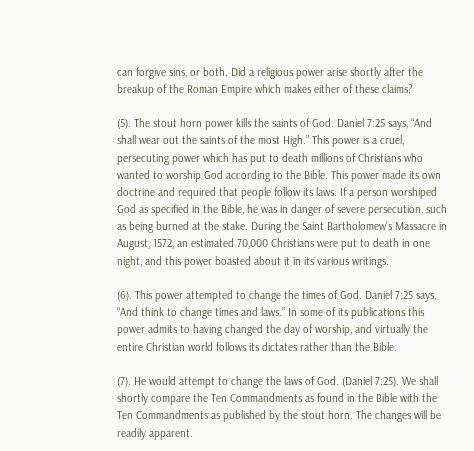can forgive sins, or both. Did a religious power arise shortly after the breakup of the Roman Empire which makes either of these claims?

(5). The stout horn power kills the saints of God. Daniel 7:25 says, “And shall wear out the saints of the most High.” This power is a cruel, persecuting power which has put to death millions of Christians who wanted to worship God according to the Bible. This power made its own doctrine and required that people follow its laws. If a person worshiped God as specified in the Bible, he was in danger of severe persecution, such as being burned at the stake. During the Saint Bartholomew’s Massacre in August, 1572, an estimated 70,000 Christians were put to death in one night, and this power boasted about it in its various writings.

(6). This power attempted to change the times of God. Daniel 7:25 says, “And think to change times and laws.” In some of its publications this power admits to having changed the day of worship, and virtually the entire Christian world follows its dictates rather than the Bible.

(7). He would attempt to change the laws of God. (Daniel 7:25). We shall shortly compare the Ten Commandments as found in the Bible with the Ten Commandments as published by the stout horn. The changes will be readily apparent.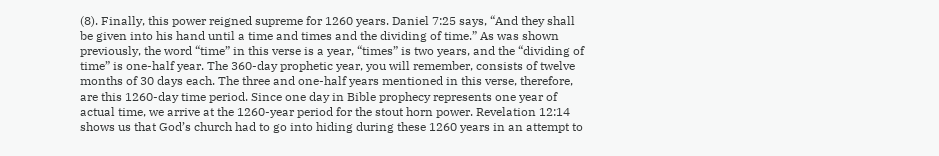(8). Finally, this power reigned supreme for 1260 years. Daniel 7:25 says, “And they shall be given into his hand until a time and times and the dividing of time.” As was shown previously, the word “time” in this verse is a year, “times” is two years, and the “dividing of time” is one-half year. The 360-day prophetic year, you will remember, consists of twelve months of 30 days each. The three and one-half years mentioned in this verse, therefore, are this 1260-day time period. Since one day in Bible prophecy represents one year of actual time, we arrive at the 1260-year period for the stout horn power. Revelation 12:14 shows us that God’s church had to go into hiding during these 1260 years in an attempt to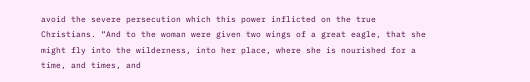avoid the severe persecution which this power inflicted on the true Christians. “And to the woman were given two wings of a great eagle, that she might fly into the wilderness, into her place, where she is nourished for a time, and times, and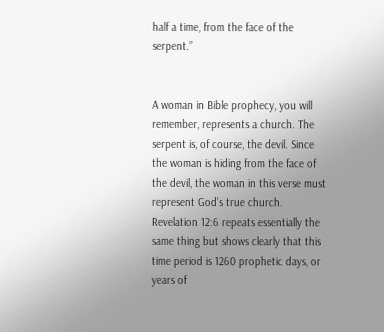half a time, from the face of the serpent.”


A woman in Bible prophecy, you will remember, represents a church. The serpent is, of course, the devil. Since the woman is hiding from the face of the devil, the woman in this verse must represent God’s true church. Revelation 12:6 repeats essentially the same thing but shows clearly that this time period is 1260 prophetic days, or years of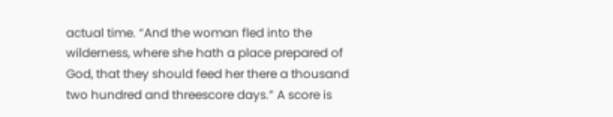actual time. “And the woman fled into the wilderness, where she hath a place prepared of God, that they should feed her there a thousand two hundred and threescore days.” A score is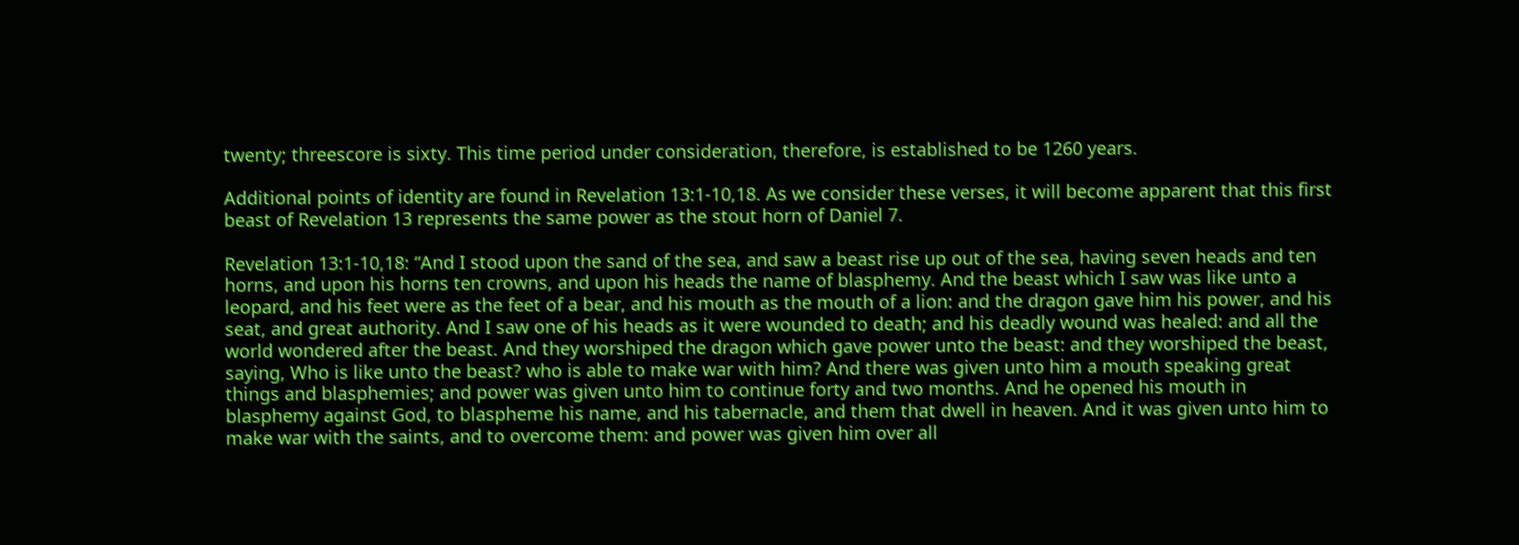twenty; threescore is sixty. This time period under consideration, therefore, is established to be 1260 years.

Additional points of identity are found in Revelation 13:1-10,18. As we consider these verses, it will become apparent that this first beast of Revelation 13 represents the same power as the stout horn of Daniel 7.

Revelation 13:1-10,18: “And I stood upon the sand of the sea, and saw a beast rise up out of the sea, having seven heads and ten horns, and upon his horns ten crowns, and upon his heads the name of blasphemy. And the beast which I saw was like unto a leopard, and his feet were as the feet of a bear, and his mouth as the mouth of a lion: and the dragon gave him his power, and his seat, and great authority. And I saw one of his heads as it were wounded to death; and his deadly wound was healed: and all the world wondered after the beast. And they worshiped the dragon which gave power unto the beast: and they worshiped the beast, saying, Who is like unto the beast? who is able to make war with him? And there was given unto him a mouth speaking great things and blasphemies; and power was given unto him to continue forty and two months. And he opened his mouth in blasphemy against God, to blaspheme his name, and his tabernacle, and them that dwell in heaven. And it was given unto him to make war with the saints, and to overcome them: and power was given him over all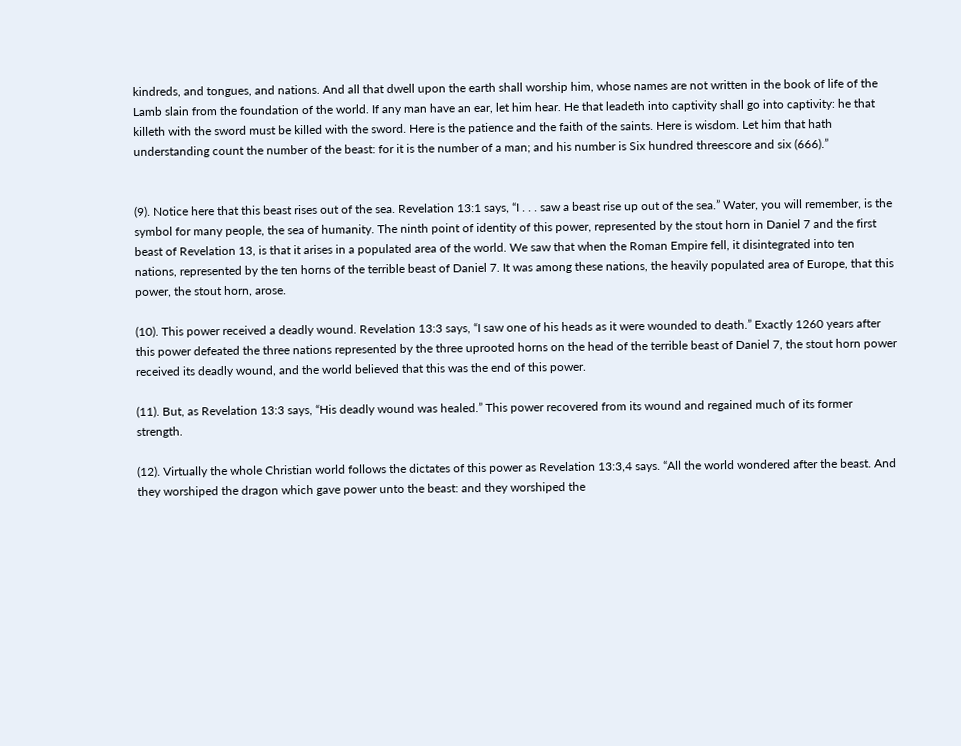kindreds, and tongues, and nations. And all that dwell upon the earth shall worship him, whose names are not written in the book of life of the Lamb slain from the foundation of the world. If any man have an ear, let him hear. He that leadeth into captivity shall go into captivity: he that killeth with the sword must be killed with the sword. Here is the patience and the faith of the saints. Here is wisdom. Let him that hath understanding count the number of the beast: for it is the number of a man; and his number is Six hundred threescore and six (666).”


(9). Notice here that this beast rises out of the sea. Revelation 13:1 says, “I . . . saw a beast rise up out of the sea.” Water, you will remember, is the symbol for many people, the sea of humanity. The ninth point of identity of this power, represented by the stout horn in Daniel 7 and the first beast of Revelation 13, is that it arises in a populated area of the world. We saw that when the Roman Empire fell, it disintegrated into ten nations, represented by the ten horns of the terrible beast of Daniel 7. It was among these nations, the heavily populated area of Europe, that this power, the stout horn, arose.

(10). This power received a deadly wound. Revelation 13:3 says, “I saw one of his heads as it were wounded to death.” Exactly 1260 years after this power defeated the three nations represented by the three uprooted horns on the head of the terrible beast of Daniel 7, the stout horn power received its deadly wound, and the world believed that this was the end of this power.

(11). But, as Revelation 13:3 says, “His deadly wound was healed.” This power recovered from its wound and regained much of its former strength.

(12). Virtually the whole Christian world follows the dictates of this power as Revelation 13:3,4 says. “All the world wondered after the beast. And they worshiped the dragon which gave power unto the beast: and they worshiped the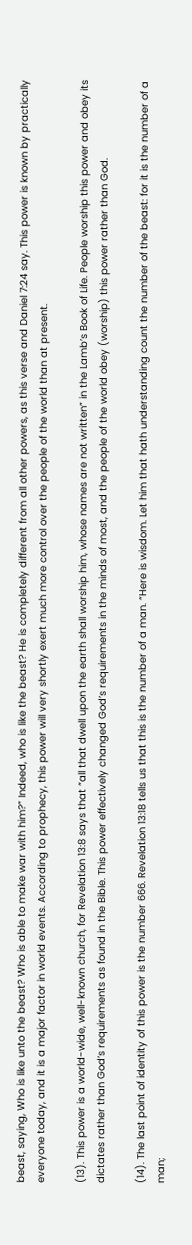beast, saying, Who is like unto the beast? Who is able to make war with him?” Indeed, who is like the beast? He is completely different from all other powers, as this verse and Daniel 7:24 say. This power is known by practically everyone today, and it is a major factor in world events. According to prophecy, this power will very shortly exert much more control over the people of the world than at present.

(13). This power is a world-wide, well-known church, for Revelation 13:8 says that “all that dwell upon the earth shall worship him, whose names are not written” in the Lamb’s Book of Life. People worship this power and obey its dictates rather than God’s requirements as found in the Bible. This power effectively changed God’s requirements in the minds of most, and the people of the world obey (worship) this power rather than God.

(14). The last point of identity of this power is the number 666. Revelation 13:18 tells us that this is the number of a man. “Here is wisdom. Let him that hath understanding count the number of the beast: for it is the number of a man;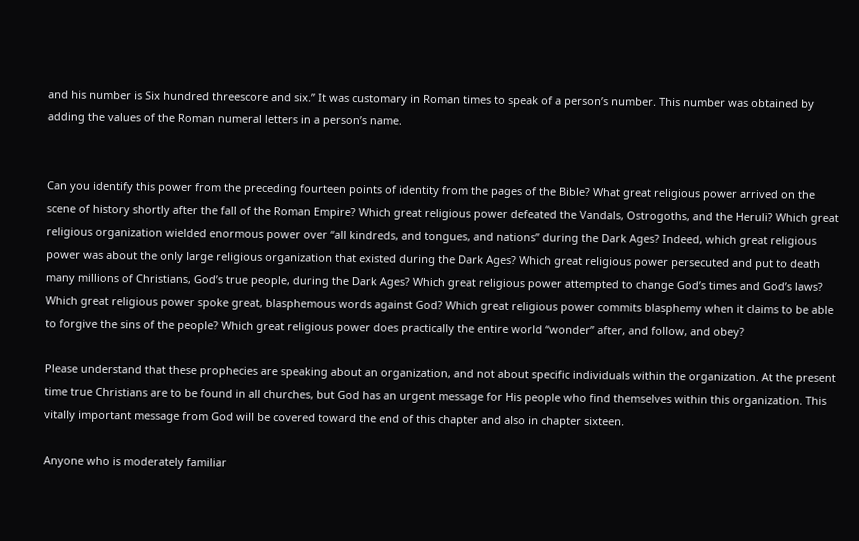and his number is Six hundred threescore and six.” It was customary in Roman times to speak of a person’s number. This number was obtained by adding the values of the Roman numeral letters in a person’s name.


Can you identify this power from the preceding fourteen points of identity from the pages of the Bible? What great religious power arrived on the scene of history shortly after the fall of the Roman Empire? Which great religious power defeated the Vandals, Ostrogoths, and the Heruli? Which great religious organization wielded enormous power over “all kindreds, and tongues, and nations” during the Dark Ages? Indeed, which great religious power was about the only large religious organization that existed during the Dark Ages? Which great religious power persecuted and put to death many millions of Christians, God’s true people, during the Dark Ages? Which great religious power attempted to change God’s times and God’s laws? Which great religious power spoke great, blasphemous words against God? Which great religious power commits blasphemy when it claims to be able to forgive the sins of the people? Which great religious power does practically the entire world “wonder” after, and follow, and obey?

Please understand that these prophecies are speaking about an organization, and not about specific individuals within the organization. At the present time true Christians are to be found in all churches, but God has an urgent message for His people who find themselves within this organization. This vitally important message from God will be covered toward the end of this chapter and also in chapter sixteen.

Anyone who is moderately familiar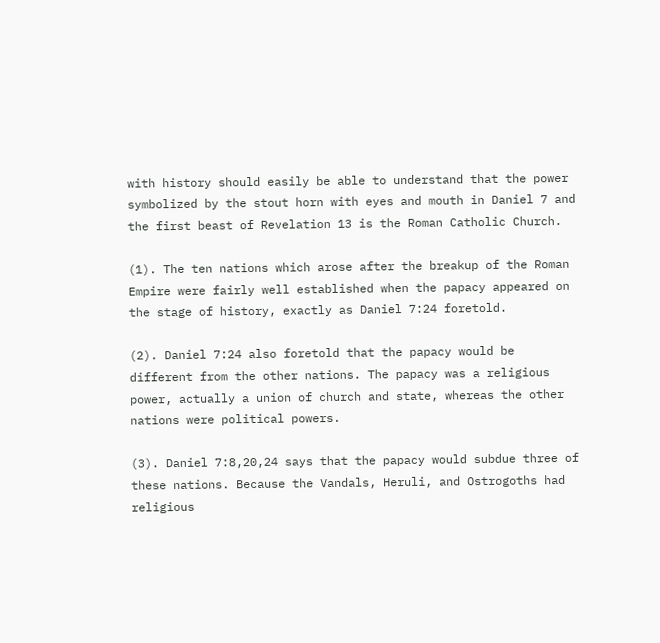with history should easily be able to understand that the power symbolized by the stout horn with eyes and mouth in Daniel 7 and the first beast of Revelation 13 is the Roman Catholic Church.

(1). The ten nations which arose after the breakup of the Roman Empire were fairly well established when the papacy appeared on the stage of history, exactly as Daniel 7:24 foretold.

(2). Daniel 7:24 also foretold that the papacy would be different from the other nations. The papacy was a religious power, actually a union of church and state, whereas the other nations were political powers.

(3). Daniel 7:8,20,24 says that the papacy would subdue three of these nations. Because the Vandals, Heruli, and Ostrogoths had religious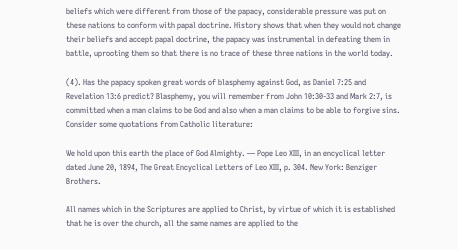beliefs which were different from those of the papacy, considerable pressure was put on these nations to conform with papal doctrine. History shows that when they would not change their beliefs and accept papal doctrine, the papacy was instrumental in defeating them in battle, uprooting them so that there is no trace of these three nations in the world today.

(4). Has the papacy spoken great words of blasphemy against God, as Daniel 7:25 and Revelation 13:6 predict? Blasphemy, you will remember from John 10:30-33 and Mark 2:7, is committed when a man claims to be God and also when a man claims to be able to forgive sins. Consider some quotations from Catholic literature:

We hold upon this earth the place of God Almighty. — Pope Leo XIII, in an encyclical letter dated June 20, 1894, The Great Encyclical Letters of Leo XIII, p. 304. New York: Benziger Brothers.

All names which in the Scriptures are applied to Christ, by virtue of which it is established that he is over the church, all the same names are applied to the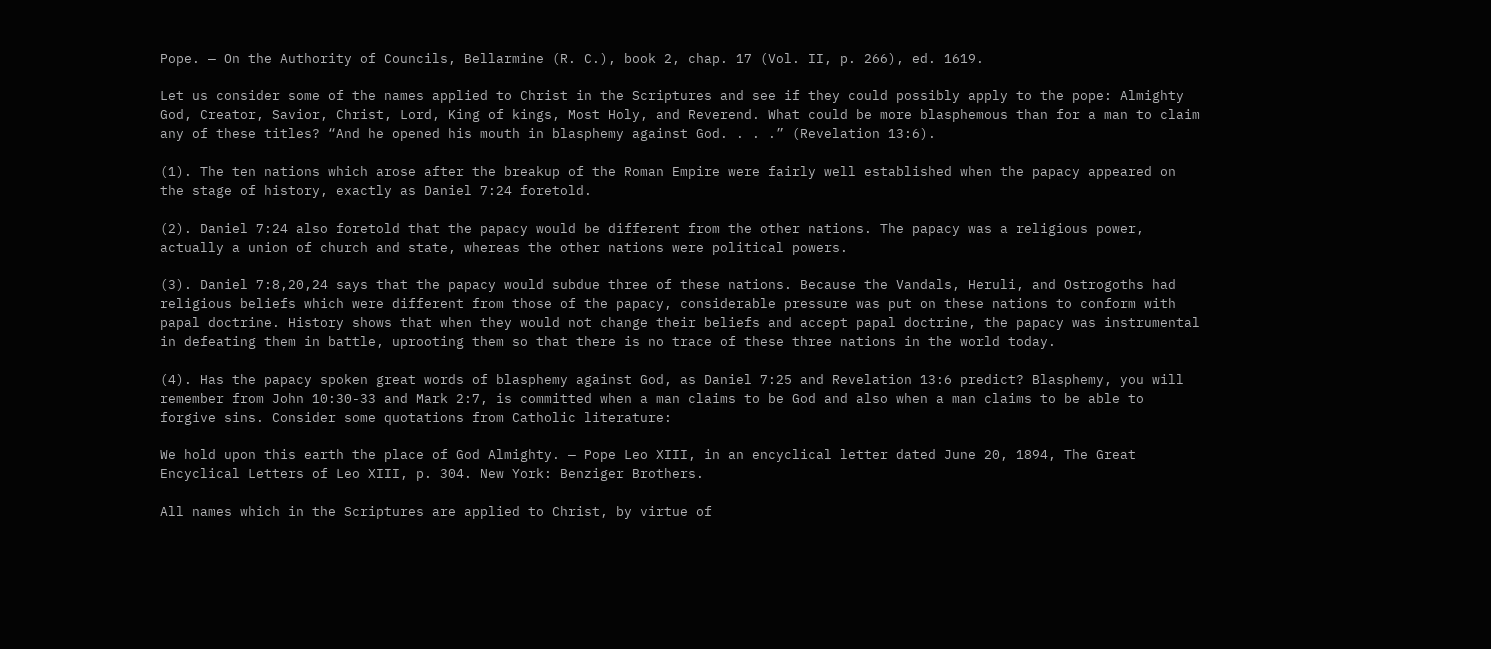Pope. — On the Authority of Councils, Bellarmine (R. C.), book 2, chap. 17 (Vol. II, p. 266), ed. 1619.

Let us consider some of the names applied to Christ in the Scriptures and see if they could possibly apply to the pope: Almighty God, Creator, Savior, Christ, Lord, King of kings, Most Holy, and Reverend. What could be more blasphemous than for a man to claim any of these titles? “And he opened his mouth in blasphemy against God. . . .” (Revelation 13:6).

(1). The ten nations which arose after the breakup of the Roman Empire were fairly well established when the papacy appeared on the stage of history, exactly as Daniel 7:24 foretold.

(2). Daniel 7:24 also foretold that the papacy would be different from the other nations. The papacy was a religious power, actually a union of church and state, whereas the other nations were political powers.

(3). Daniel 7:8,20,24 says that the papacy would subdue three of these nations. Because the Vandals, Heruli, and Ostrogoths had religious beliefs which were different from those of the papacy, considerable pressure was put on these nations to conform with papal doctrine. History shows that when they would not change their beliefs and accept papal doctrine, the papacy was instrumental in defeating them in battle, uprooting them so that there is no trace of these three nations in the world today.

(4). Has the papacy spoken great words of blasphemy against God, as Daniel 7:25 and Revelation 13:6 predict? Blasphemy, you will remember from John 10:30-33 and Mark 2:7, is committed when a man claims to be God and also when a man claims to be able to forgive sins. Consider some quotations from Catholic literature:

We hold upon this earth the place of God Almighty. — Pope Leo XIII, in an encyclical letter dated June 20, 1894, The Great Encyclical Letters of Leo XIII, p. 304. New York: Benziger Brothers.

All names which in the Scriptures are applied to Christ, by virtue of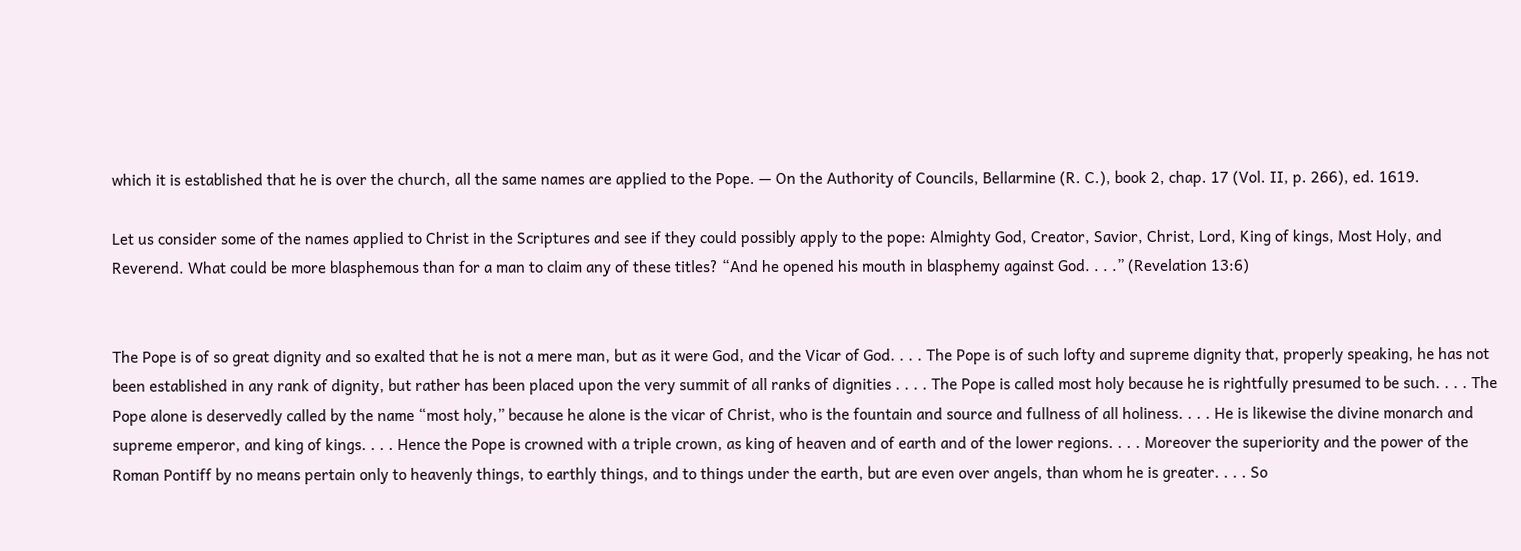which it is established that he is over the church, all the same names are applied to the Pope. — On the Authority of Councils, Bellarmine (R. C.), book 2, chap. 17 (Vol. II, p. 266), ed. 1619.

Let us consider some of the names applied to Christ in the Scriptures and see if they could possibly apply to the pope: Almighty God, Creator, Savior, Christ, Lord, King of kings, Most Holy, and Reverend. What could be more blasphemous than for a man to claim any of these titles? “And he opened his mouth in blasphemy against God. . . .” (Revelation 13:6)


The Pope is of so great dignity and so exalted that he is not a mere man, but as it were God, and the Vicar of God. . . . The Pope is of such lofty and supreme dignity that, properly speaking, he has not been established in any rank of dignity, but rather has been placed upon the very summit of all ranks of dignities . . . . The Pope is called most holy because he is rightfully presumed to be such. . . . The Pope alone is deservedly called by the name “most holy,” because he alone is the vicar of Christ, who is the fountain and source and fullness of all holiness. . . . He is likewise the divine monarch and supreme emperor, and king of kings. . . . Hence the Pope is crowned with a triple crown, as king of heaven and of earth and of the lower regions. . . . Moreover the superiority and the power of the Roman Pontiff by no means pertain only to heavenly things, to earthly things, and to things under the earth, but are even over angels, than whom he is greater. . . . So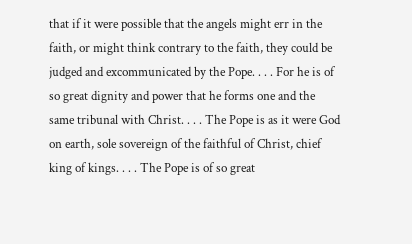that if it were possible that the angels might err in the faith, or might think contrary to the faith, they could be judged and excommunicated by the Pope. . . . For he is of so great dignity and power that he forms one and the same tribunal with Christ. . . . The Pope is as it were God on earth, sole sovereign of the faithful of Christ, chief king of kings. . . . The Pope is of so great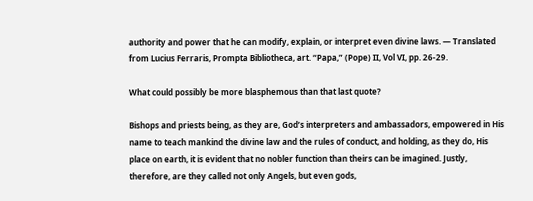authority and power that he can modify, explain, or interpret even divine laws. — Translated from Lucius Ferraris, Prompta Bibliotheca, art. “Papa,” (Pope) II, Vol VI, pp. 26-29.

What could possibly be more blasphemous than that last quote?

Bishops and priests being, as they are, God’s interpreters and ambassadors, empowered in His name to teach mankind the divine law and the rules of conduct, and holding, as they do, His place on earth, it is evident that no nobler function than theirs can be imagined. Justly, therefore, are they called not only Angels, but even gods,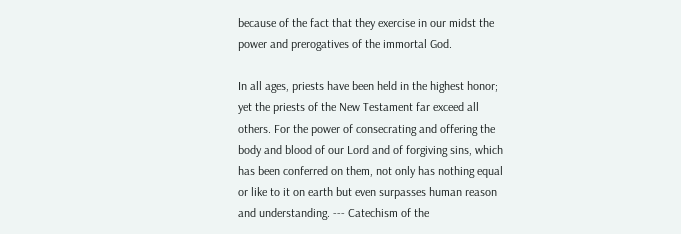because of the fact that they exercise in our midst the power and prerogatives of the immortal God.

In all ages, priests have been held in the highest honor; yet the priests of the New Testament far exceed all others. For the power of consecrating and offering the body and blood of our Lord and of forgiving sins, which has been conferred on them, not only has nothing equal or like to it on earth but even surpasses human reason and understanding. --- Catechism of the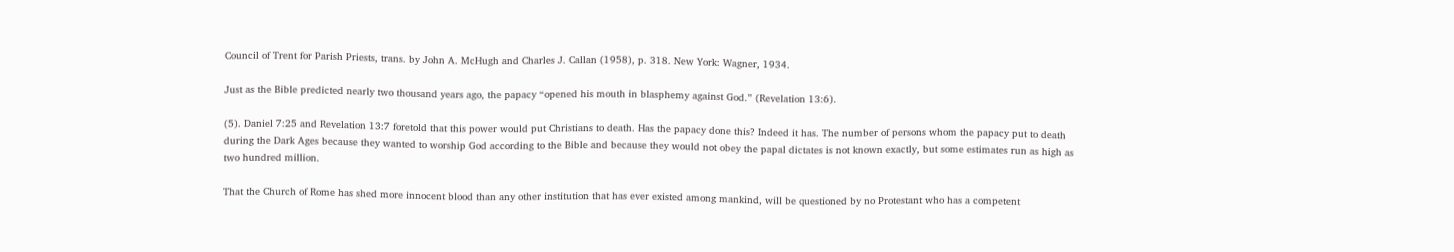Council of Trent for Parish Priests, trans. by John A. McHugh and Charles J. Callan (1958), p. 318. New York: Wagner, 1934.

Just as the Bible predicted nearly two thousand years ago, the papacy “opened his mouth in blasphemy against God.” (Revelation 13:6).

(5). Daniel 7:25 and Revelation 13:7 foretold that this power would put Christians to death. Has the papacy done this? Indeed it has. The number of persons whom the papacy put to death during the Dark Ages because they wanted to worship God according to the Bible and because they would not obey the papal dictates is not known exactly, but some estimates run as high as two hundred million.

That the Church of Rome has shed more innocent blood than any other institution that has ever existed among mankind, will be questioned by no Protestant who has a competent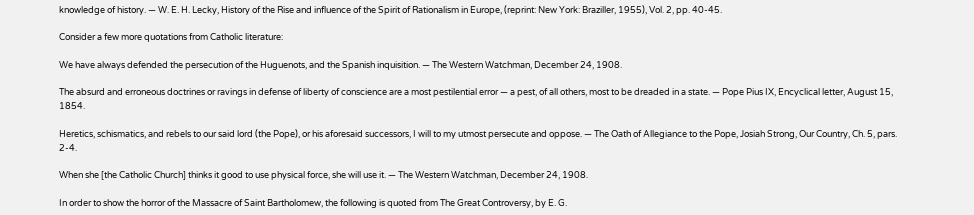knowledge of history. — W. E. H. Lecky, History of the Rise and influence of the Spirit of Rationalism in Europe, (reprint: New York: Braziller, 1955), Vol. 2, pp. 40-45.

Consider a few more quotations from Catholic literature:

We have always defended the persecution of the Huguenots, and the Spanish inquisition. — The Western Watchman, December 24, 1908.

The absurd and erroneous doctrines or ravings in defense of liberty of conscience are a most pestilential error — a pest, of all others, most to be dreaded in a state. — Pope Pius IX, Encyclical letter, August 15, 1854.

Heretics, schismatics, and rebels to our said lord (the Pope), or his aforesaid successors, I will to my utmost persecute and oppose. — The Oath of Allegiance to the Pope, Josiah Strong, Our Country, Ch. 5, pars. 2-4.

When she [the Catholic Church] thinks it good to use physical force, she will use it. — The Western Watchman, December 24, 1908.

In order to show the horror of the Massacre of Saint Bartholomew, the following is quoted from The Great Controversy, by E. G.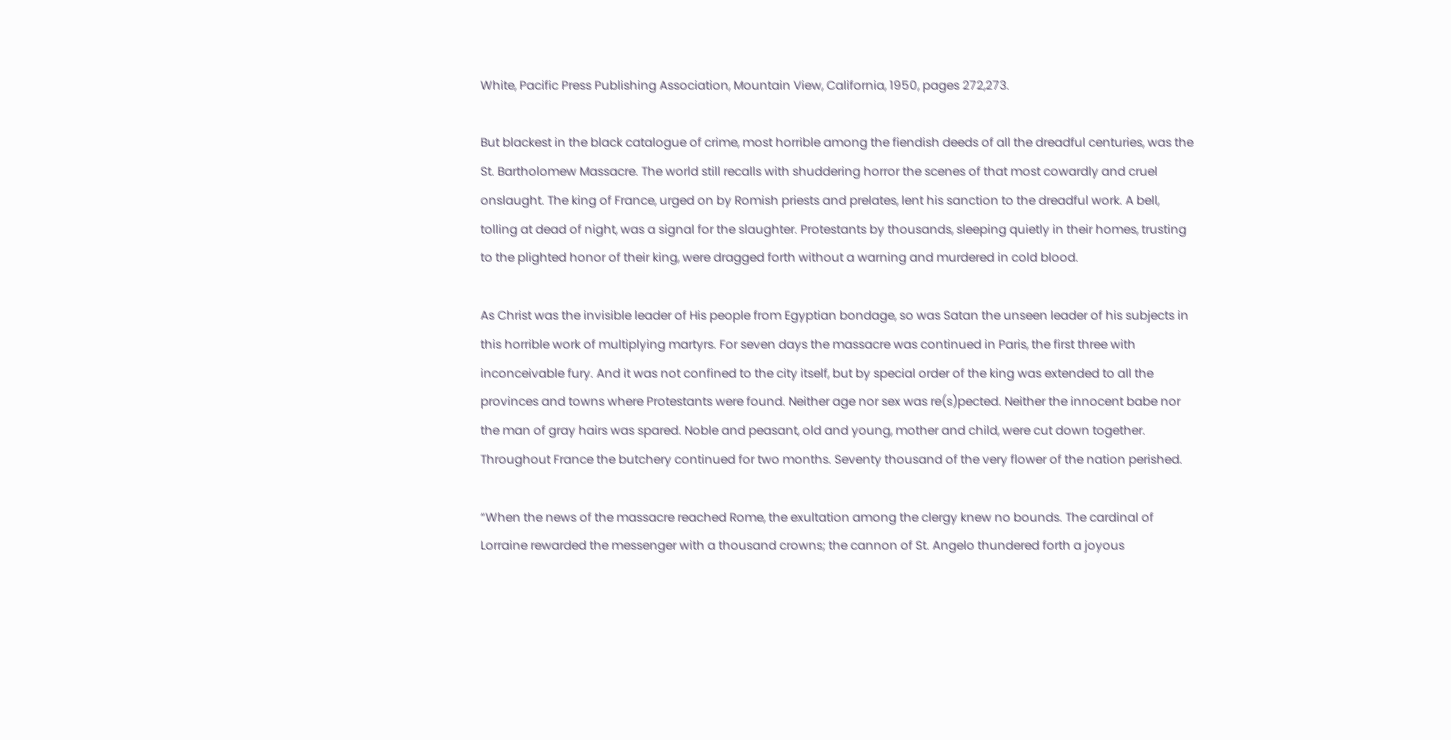White, Pacific Press Publishing Association, Mountain View, California, 1950, pages 272,273.

But blackest in the black catalogue of crime, most horrible among the fiendish deeds of all the dreadful centuries, was the St. Bartholomew Massacre. The world still recalls with shuddering horror the scenes of that most cowardly and cruel onslaught. The king of France, urged on by Romish priests and prelates, lent his sanction to the dreadful work. A bell, tolling at dead of night, was a signal for the slaughter. Protestants by thousands, sleeping quietly in their homes, trusting to the plighted honor of their king, were dragged forth without a warning and murdered in cold blood.

As Christ was the invisible leader of His people from Egyptian bondage, so was Satan the unseen leader of his subjects in this horrible work of multiplying martyrs. For seven days the massacre was continued in Paris, the first three with inconceivable fury. And it was not confined to the city itself, but by special order of the king was extended to all the provinces and towns where Protestants were found. Neither age nor sex was re(s)pected. Neither the innocent babe nor the man of gray hairs was spared. Noble and peasant, old and young, mother and child, were cut down together. Throughout France the butchery continued for two months. Seventy thousand of the very flower of the nation perished.

“When the news of the massacre reached Rome, the exultation among the clergy knew no bounds. The cardinal of Lorraine rewarded the messenger with a thousand crowns; the cannon of St. Angelo thundered forth a joyous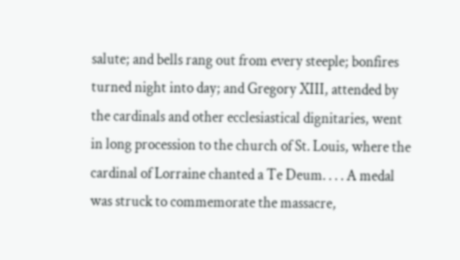salute; and bells rang out from every steeple; bonfires turned night into day; and Gregory XIII, attended by the cardinals and other ecclesiastical dignitaries, went in long procession to the church of St. Louis, where the cardinal of Lorraine chanted a Te Deum. . . . A medal was struck to commemorate the massacre,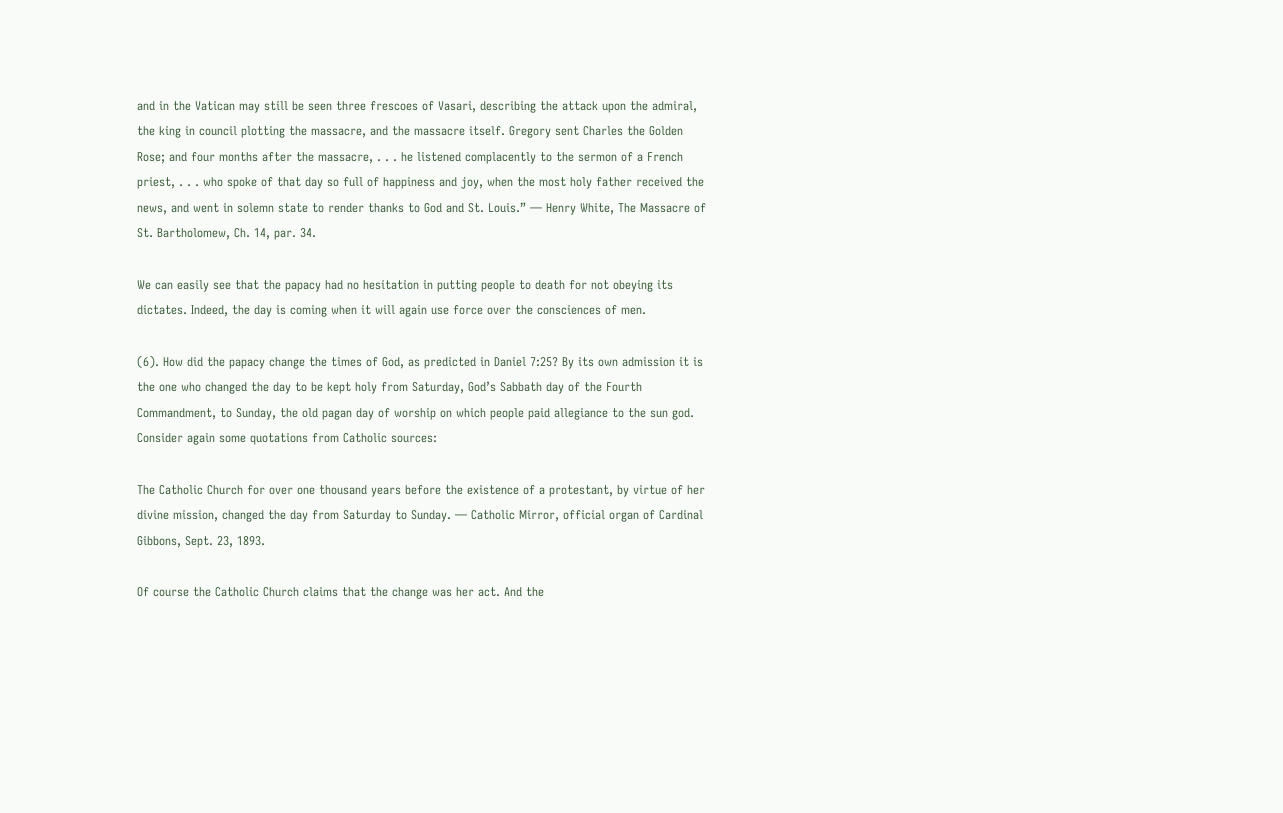and in the Vatican may still be seen three frescoes of Vasari, describing the attack upon the admiral, the king in council plotting the massacre, and the massacre itself. Gregory sent Charles the Golden Rose; and four months after the massacre, . . . he listened complacently to the sermon of a French priest, . . . who spoke of that day so full of happiness and joy, when the most holy father received the news, and went in solemn state to render thanks to God and St. Louis.” — Henry White, The Massacre of St. Bartholomew, Ch. 14, par. 34.

We can easily see that the papacy had no hesitation in putting people to death for not obeying its dictates. Indeed, the day is coming when it will again use force over the consciences of men.

(6). How did the papacy change the times of God, as predicted in Daniel 7:25? By its own admission it is the one who changed the day to be kept holy from Saturday, God’s Sabbath day of the Fourth Commandment, to Sunday, the old pagan day of worship on which people paid allegiance to the sun god. Consider again some quotations from Catholic sources:

The Catholic Church for over one thousand years before the existence of a protestant, by virtue of her divine mission, changed the day from Saturday to Sunday. — Catholic Mirror, official organ of Cardinal Gibbons, Sept. 23, 1893.

Of course the Catholic Church claims that the change was her act. And the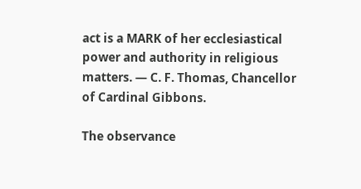act is a MARK of her ecclesiastical power and authority in religious matters. — C. F. Thomas, Chancellor of Cardinal Gibbons.

The observance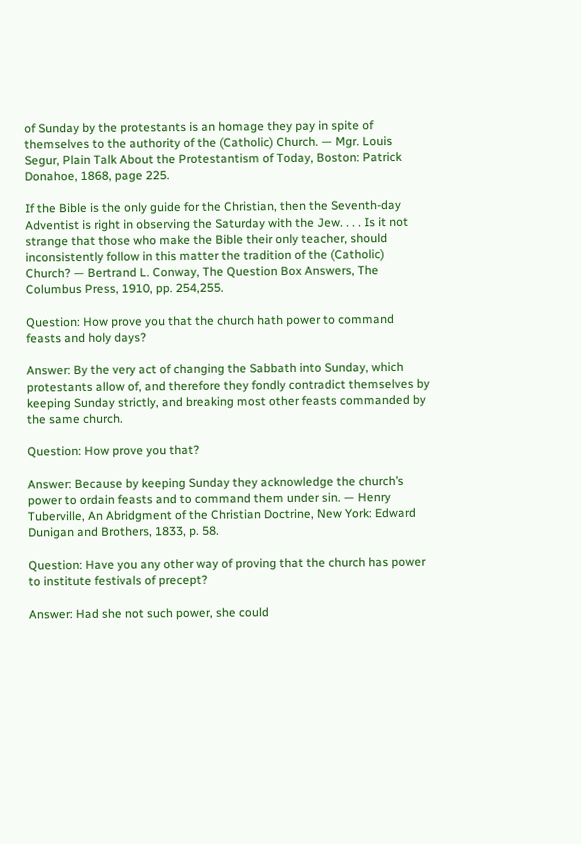of Sunday by the protestants is an homage they pay in spite of themselves to the authority of the (Catholic) Church. — Mgr. Louis Segur, Plain Talk About the Protestantism of Today, Boston: Patrick Donahoe, 1868, page 225.

If the Bible is the only guide for the Christian, then the Seventh-day Adventist is right in observing the Saturday with the Jew. . . . Is it not strange that those who make the Bible their only teacher, should inconsistently follow in this matter the tradition of the (Catholic) Church? — Bertrand L. Conway, The Question Box Answers, The Columbus Press, 1910, pp. 254,255.

Question: How prove you that the church hath power to command feasts and holy days?

Answer: By the very act of changing the Sabbath into Sunday, which protestants allow of, and therefore they fondly contradict themselves by keeping Sunday strictly, and breaking most other feasts commanded by the same church.

Question: How prove you that?

Answer: Because by keeping Sunday they acknowledge the church’s power to ordain feasts and to command them under sin. — Henry Tuberville, An Abridgment of the Christian Doctrine, New York: Edward Dunigan and Brothers, 1833, p. 58.

Question: Have you any other way of proving that the church has power to institute festivals of precept?

Answer: Had she not such power, she could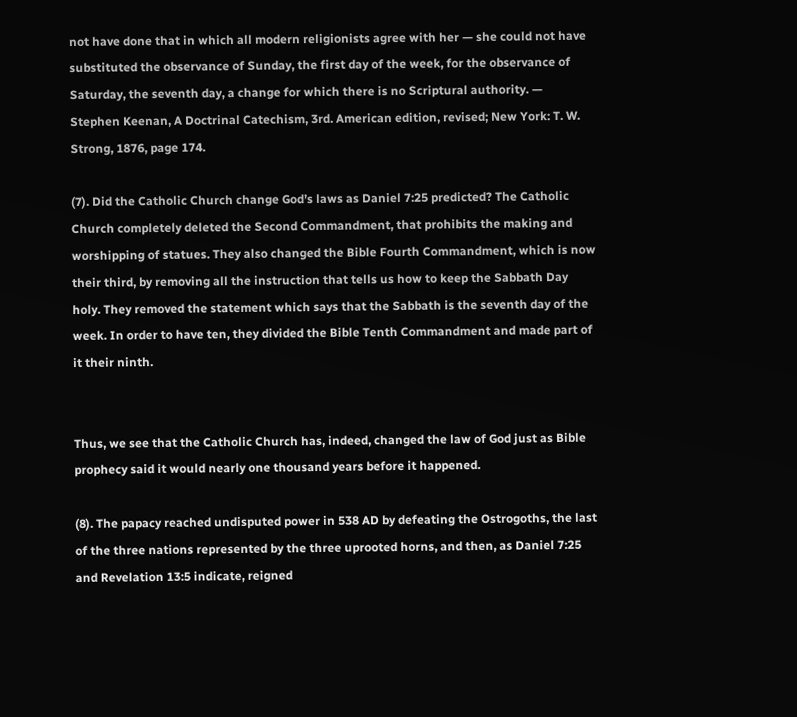not have done that in which all modern religionists agree with her — she could not have substituted the observance of Sunday, the first day of the week, for the observance of Saturday, the seventh day, a change for which there is no Scriptural authority. — Stephen Keenan, A Doctrinal Catechism, 3rd. American edition, revised; New York: T. W. Strong, 1876, page 174.

(7). Did the Catholic Church change God’s laws as Daniel 7:25 predicted? The Catholic Church completely deleted the Second Commandment, that prohibits the making and worshipping of statues. They also changed the Bible Fourth Commandment, which is now their third, by removing all the instruction that tells us how to keep the Sabbath Day holy. They removed the statement which says that the Sabbath is the seventh day of the week. In order to have ten, they divided the Bible Tenth Commandment and made part of it their ninth.


Thus, we see that the Catholic Church has, indeed, changed the law of God just as Bible prophecy said it would nearly one thousand years before it happened.

(8). The papacy reached undisputed power in 538 AD by defeating the Ostrogoths, the last of the three nations represented by the three uprooted horns, and then, as Daniel 7:25 and Revelation 13:5 indicate, reigned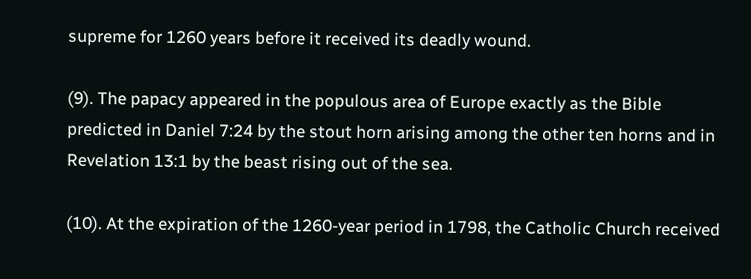supreme for 1260 years before it received its deadly wound.

(9). The papacy appeared in the populous area of Europe exactly as the Bible predicted in Daniel 7:24 by the stout horn arising among the other ten horns and in Revelation 13:1 by the beast rising out of the sea.

(10). At the expiration of the 1260-year period in 1798, the Catholic Church received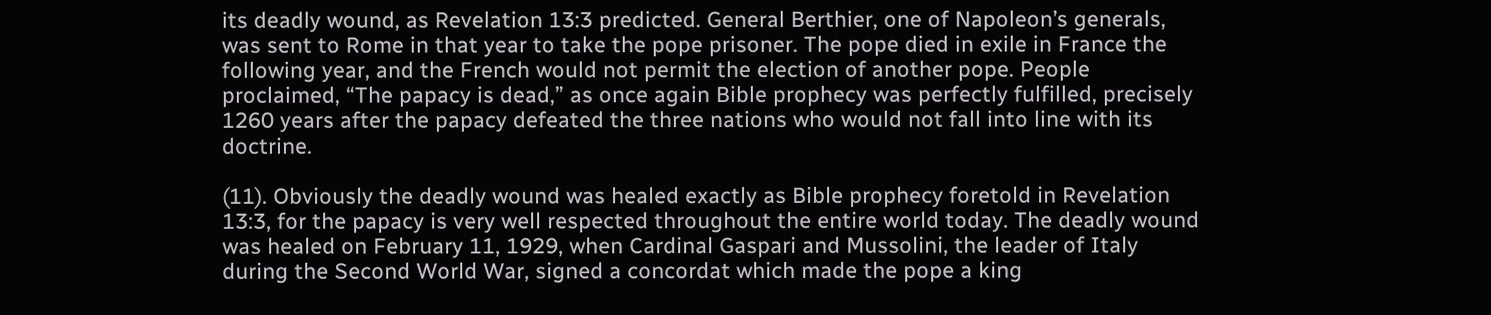its deadly wound, as Revelation 13:3 predicted. General Berthier, one of Napoleon’s generals, was sent to Rome in that year to take the pope prisoner. The pope died in exile in France the following year, and the French would not permit the election of another pope. People proclaimed, “The papacy is dead,” as once again Bible prophecy was perfectly fulfilled, precisely 1260 years after the papacy defeated the three nations who would not fall into line with its doctrine.

(11). Obviously the deadly wound was healed exactly as Bible prophecy foretold in Revelation 13:3, for the papacy is very well respected throughout the entire world today. The deadly wound was healed on February 11, 1929, when Cardinal Gaspari and Mussolini, the leader of Italy during the Second World War, signed a concordat which made the pope a king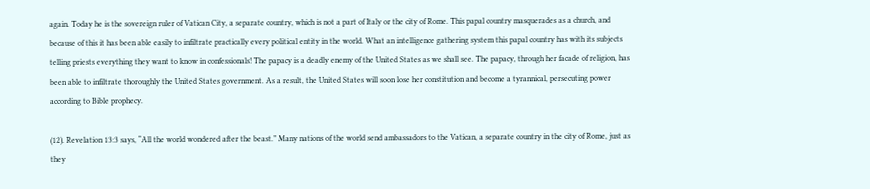again. Today he is the sovereign ruler of Vatican City, a separate country, which is not a part of Italy or the city of Rome. This papal country masquerades as a church, and because of this it has been able easily to infiltrate practically every political entity in the world. What an intelligence gathering system this papal country has with its subjects telling priests everything they want to know in confessionals! The papacy is a deadly enemy of the United States as we shall see. The papacy, through her facade of religion, has been able to infiltrate thoroughly the United States government. As a result, the United States will soon lose her constitution and become a tyrannical, persecuting power according to Bible prophecy.

(12). Revelation 13:3 says, “All the world wondered after the beast.” Many nations of the world send ambassadors to the Vatican, a separate country in the city of Rome, just as they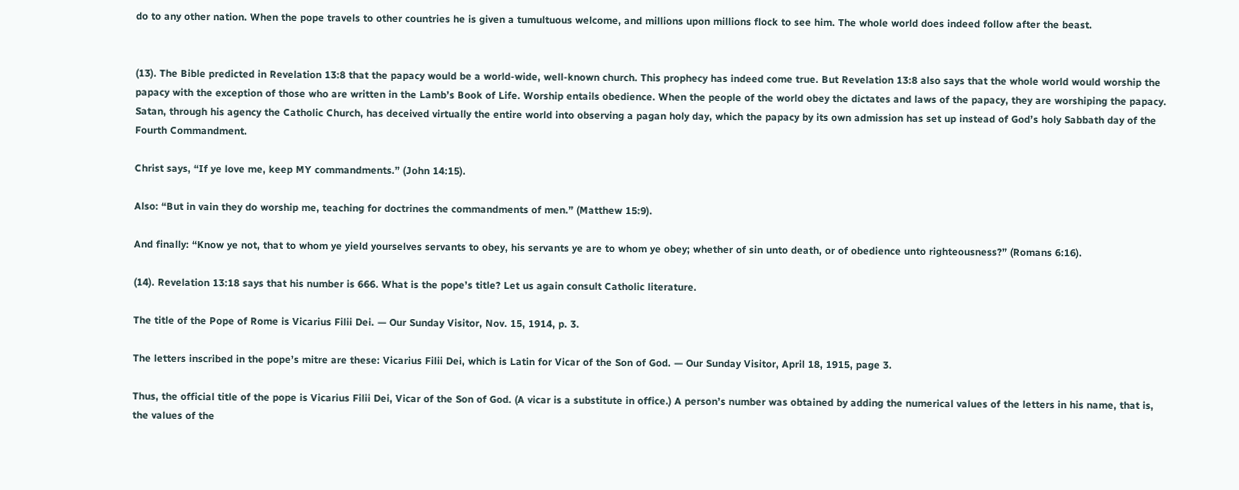do to any other nation. When the pope travels to other countries he is given a tumultuous welcome, and millions upon millions flock to see him. The whole world does indeed follow after the beast.


(13). The Bible predicted in Revelation 13:8 that the papacy would be a world-wide, well-known church. This prophecy has indeed come true. But Revelation 13:8 also says that the whole world would worship the papacy with the exception of those who are written in the Lamb’s Book of Life. Worship entails obedience. When the people of the world obey the dictates and laws of the papacy, they are worshiping the papacy. Satan, through his agency the Catholic Church, has deceived virtually the entire world into observing a pagan holy day, which the papacy by its own admission has set up instead of God’s holy Sabbath day of the Fourth Commandment.

Christ says, “If ye love me, keep MY commandments.” (John 14:15).

Also: “But in vain they do worship me, teaching for doctrines the commandments of men.” (Matthew 15:9).

And finally: “Know ye not, that to whom ye yield yourselves servants to obey, his servants ye are to whom ye obey; whether of sin unto death, or of obedience unto righteousness?” (Romans 6:16).

(14). Revelation 13:18 says that his number is 666. What is the pope’s title? Let us again consult Catholic literature.

The title of the Pope of Rome is Vicarius Filii Dei. — Our Sunday Visitor, Nov. 15, 1914, p. 3.

The letters inscribed in the pope’s mitre are these: Vicarius Filii Dei, which is Latin for Vicar of the Son of God. — Our Sunday Visitor, April 18, 1915, page 3.

Thus, the official title of the pope is Vicarius Filii Dei, Vicar of the Son of God. (A vicar is a substitute in office.) A person’s number was obtained by adding the numerical values of the letters in his name, that is, the values of the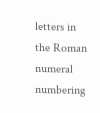letters in the Roman numeral numbering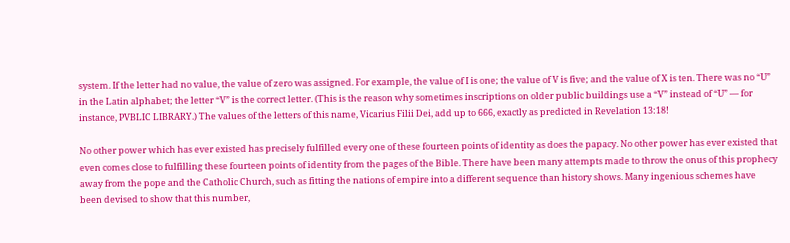system. If the letter had no value, the value of zero was assigned. For example, the value of I is one; the value of V is five; and the value of X is ten. There was no “U” in the Latin alphabet; the letter “V” is the correct letter. (This is the reason why sometimes inscriptions on older public buildings use a “V” instead of “U” — for instance, PVBLIC LIBRARY.) The values of the letters of this name, Vicarius Filii Dei, add up to 666, exactly as predicted in Revelation 13:18!

No other power which has ever existed has precisely fulfilled every one of these fourteen points of identity as does the papacy. No other power has ever existed that even comes close to fulfilling these fourteen points of identity from the pages of the Bible. There have been many attempts made to throw the onus of this prophecy away from the pope and the Catholic Church, such as fitting the nations of empire into a different sequence than history shows. Many ingenious schemes have been devised to show that this number,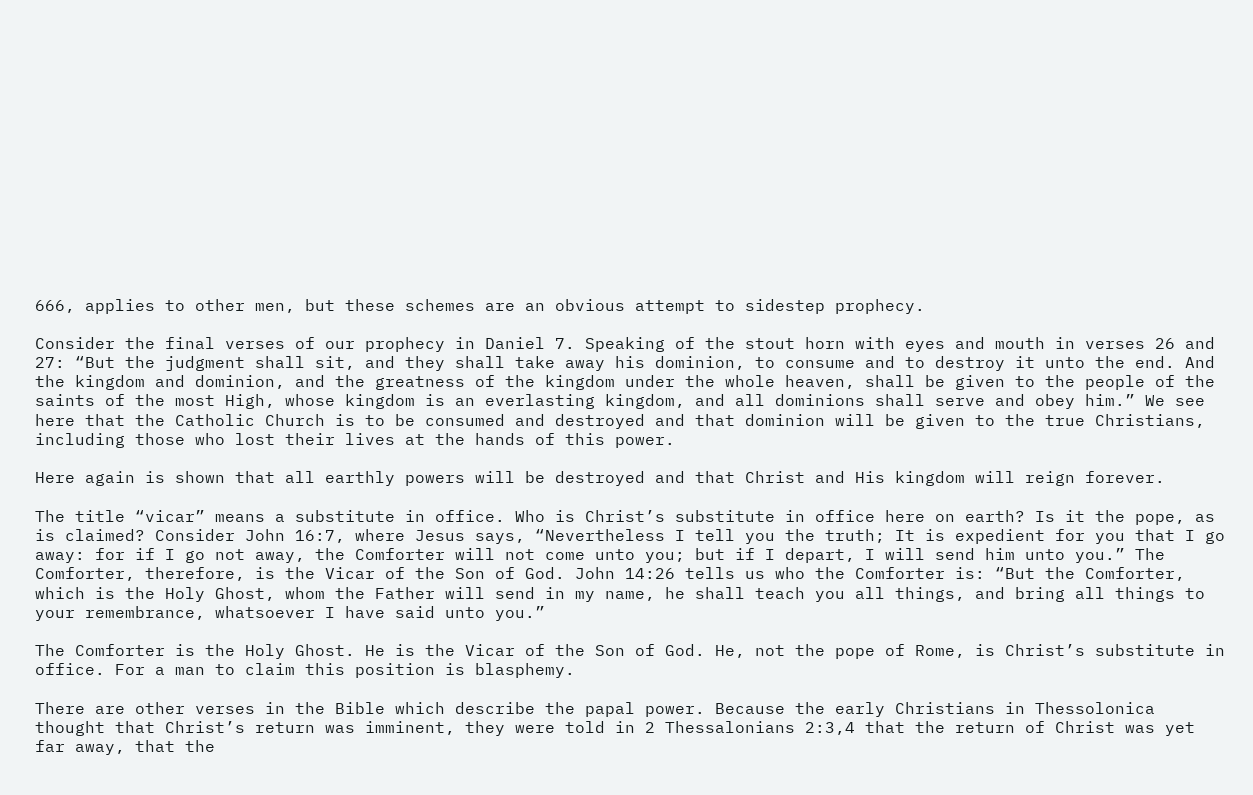666, applies to other men, but these schemes are an obvious attempt to sidestep prophecy.

Consider the final verses of our prophecy in Daniel 7. Speaking of the stout horn with eyes and mouth in verses 26 and 27: “But the judgment shall sit, and they shall take away his dominion, to consume and to destroy it unto the end. And the kingdom and dominion, and the greatness of the kingdom under the whole heaven, shall be given to the people of the saints of the most High, whose kingdom is an everlasting kingdom, and all dominions shall serve and obey him.” We see here that the Catholic Church is to be consumed and destroyed and that dominion will be given to the true Christians, including those who lost their lives at the hands of this power.

Here again is shown that all earthly powers will be destroyed and that Christ and His kingdom will reign forever.

The title “vicar” means a substitute in office. Who is Christ’s substitute in office here on earth? Is it the pope, as is claimed? Consider John 16:7, where Jesus says, “Nevertheless I tell you the truth; It is expedient for you that I go away: for if I go not away, the Comforter will not come unto you; but if I depart, I will send him unto you.” The Comforter, therefore, is the Vicar of the Son of God. John 14:26 tells us who the Comforter is: “But the Comforter, which is the Holy Ghost, whom the Father will send in my name, he shall teach you all things, and bring all things to your remembrance, whatsoever I have said unto you.”

The Comforter is the Holy Ghost. He is the Vicar of the Son of God. He, not the pope of Rome, is Christ’s substitute in office. For a man to claim this position is blasphemy.

There are other verses in the Bible which describe the papal power. Because the early Christians in Thessolonica thought that Christ’s return was imminent, they were told in 2 Thessalonians 2:3,4 that the return of Christ was yet far away, that the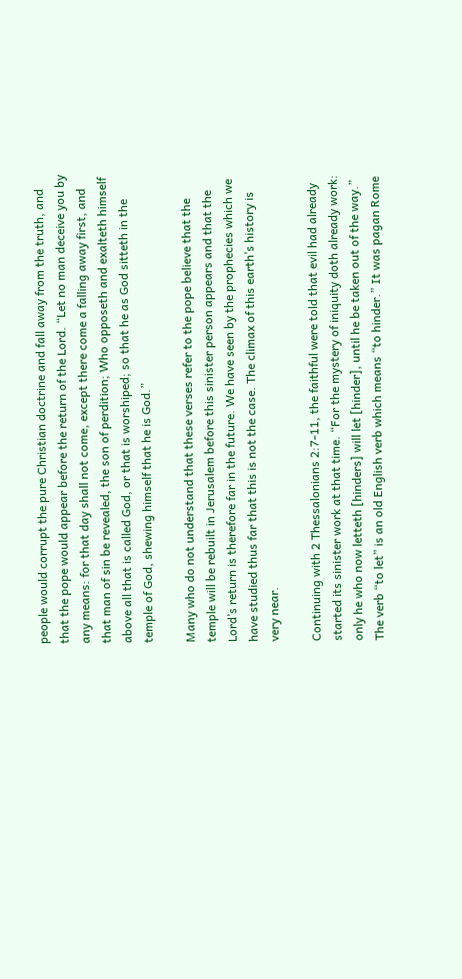people would corrupt the pure Christian doctrine and fall away from the truth, and that the pope would appear before the return of the Lord. “Let no man deceive you by any means: for that day shall not come, except there come a falling away first, and that man of sin be revealed, the son of perdition; Who opposeth and exalteth himself above all that is called God, or that is worshiped; so that he as God sitteth in the temple of God, shewing himself that he is God.”

Many who do not understand that these verses refer to the pope believe that the temple will be rebuilt in Jerusalem before this sinister person appears and that the Lord’s return is therefore far in the future. We have seen by the prophecies which we have studied thus far that this is not the case. The climax of this earth’s history is very near.

Continuing with 2 Thessalonians 2:7-11, the faithful were told that evil had already started its sinister work at that time. “For the mystery of iniquity doth already work: only he who now letteth [hinders] will let [hinder], until he be taken out of the way.” The verb “to let” is an old English verb which means “to hinder.” It was pagan Rome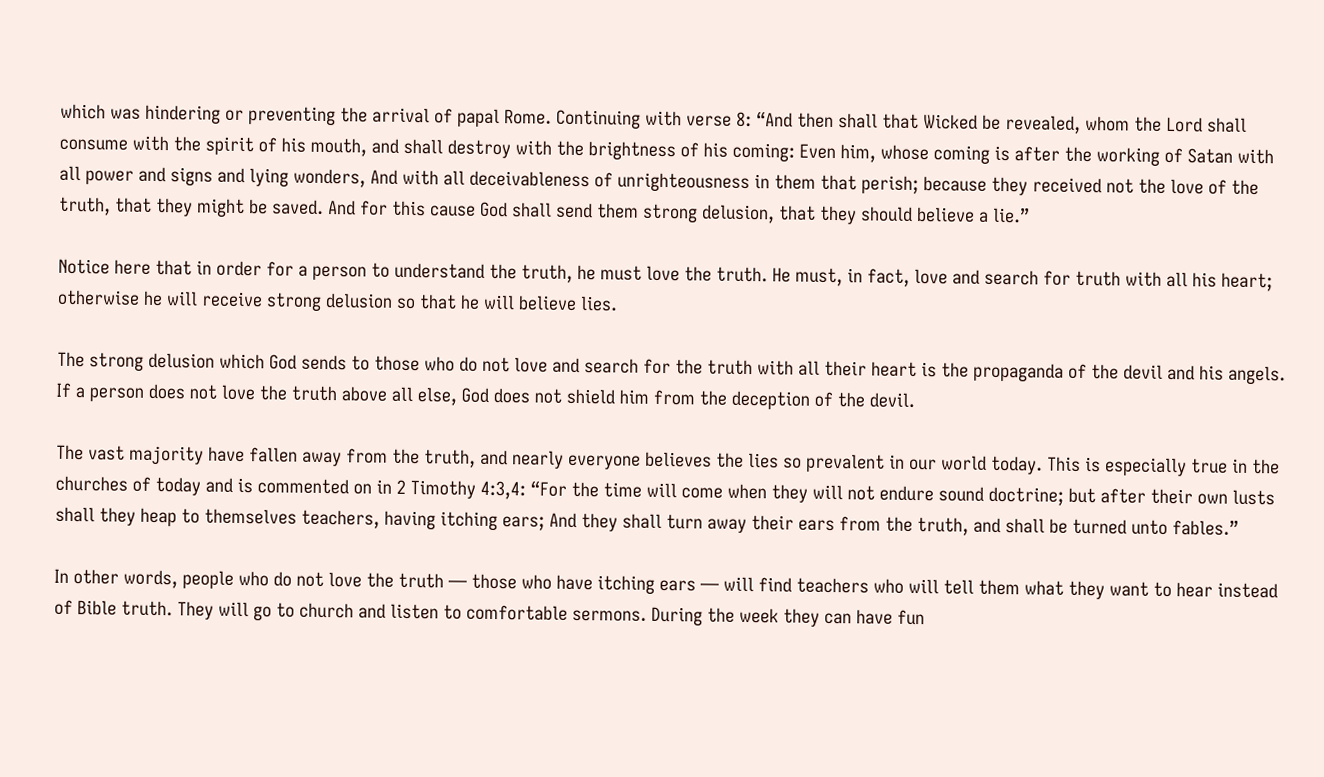which was hindering or preventing the arrival of papal Rome. Continuing with verse 8: “And then shall that Wicked be revealed, whom the Lord shall consume with the spirit of his mouth, and shall destroy with the brightness of his coming: Even him, whose coming is after the working of Satan with all power and signs and lying wonders, And with all deceivableness of unrighteousness in them that perish; because they received not the love of the truth, that they might be saved. And for this cause God shall send them strong delusion, that they should believe a lie.”

Notice here that in order for a person to understand the truth, he must love the truth. He must, in fact, love and search for truth with all his heart; otherwise he will receive strong delusion so that he will believe lies.

The strong delusion which God sends to those who do not love and search for the truth with all their heart is the propaganda of the devil and his angels. If a person does not love the truth above all else, God does not shield him from the deception of the devil.

The vast majority have fallen away from the truth, and nearly everyone believes the lies so prevalent in our world today. This is especially true in the churches of today and is commented on in 2 Timothy 4:3,4: “For the time will come when they will not endure sound doctrine; but after their own lusts shall they heap to themselves teachers, having itching ears; And they shall turn away their ears from the truth, and shall be turned unto fables.”

In other words, people who do not love the truth — those who have itching ears — will find teachers who will tell them what they want to hear instead of Bible truth. They will go to church and listen to comfortable sermons. During the week they can have fun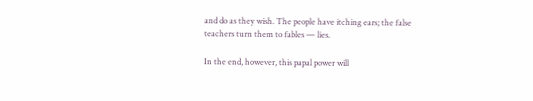and do as they wish. The people have itching ears; the false teachers turn them to fables — lies.

In the end, however, this papal power will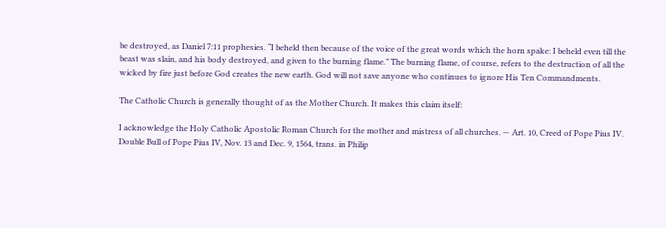be destroyed, as Daniel 7:11 prophesies. “I beheld then because of the voice of the great words which the horn spake: I beheld even till the beast was slain, and his body destroyed, and given to the burning flame.” The burning flame, of course, refers to the destruction of all the wicked by fire just before God creates the new earth. God will not save anyone who continues to ignore His Ten Commandments.

The Catholic Church is generally thought of as the Mother Church. It makes this claim itself:

I acknowledge the Holy Catholic Apostolic Roman Church for the mother and mistress of all churches. — Art. 10, Creed of Pope Pius IV. Double Bull of Pope Pius IV, Nov. 13 and Dec. 9, 1564, trans. in Philip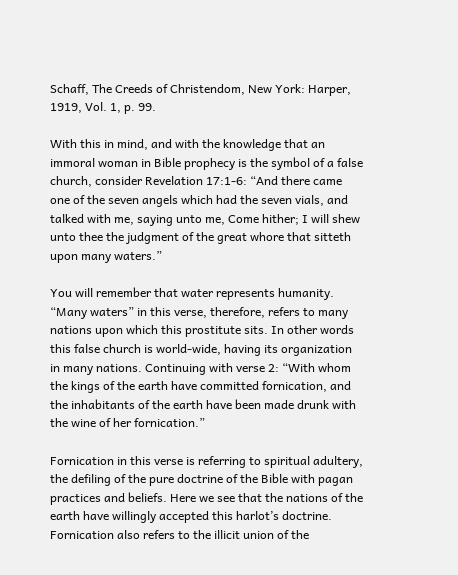Schaff, The Creeds of Christendom, New York: Harper, 1919, Vol. 1, p. 99.

With this in mind, and with the knowledge that an immoral woman in Bible prophecy is the symbol of a false church, consider Revelation 17:1-6: “And there came one of the seven angels which had the seven vials, and talked with me, saying unto me, Come hither; I will shew unto thee the judgment of the great whore that sitteth upon many waters.”

You will remember that water represents humanity. “Many waters” in this verse, therefore, refers to many nations upon which this prostitute sits. In other words this false church is world-wide, having its organization in many nations. Continuing with verse 2: “With whom the kings of the earth have committed fornication, and the inhabitants of the earth have been made drunk with the wine of her fornication.”

Fornication in this verse is referring to spiritual adultery, the defiling of the pure doctrine of the Bible with pagan practices and beliefs. Here we see that the nations of the earth have willingly accepted this harlot’s doctrine. Fornication also refers to the illicit union of the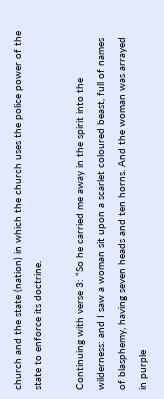church and the state (nation) in which the church uses the police power of the state to enforce its doctrine.

Continuing with verse 3: “So he carried me away in the spirit into the wilderness: and I saw a woman sit upon a scarlet coloured beast, full of names of blasphemy, having seven heads and ten horns. And the woman was arrayed in purple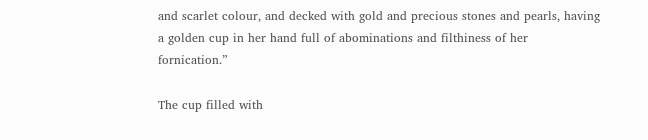and scarlet colour, and decked with gold and precious stones and pearls, having a golden cup in her hand full of abominations and filthiness of her fornication.”

The cup filled with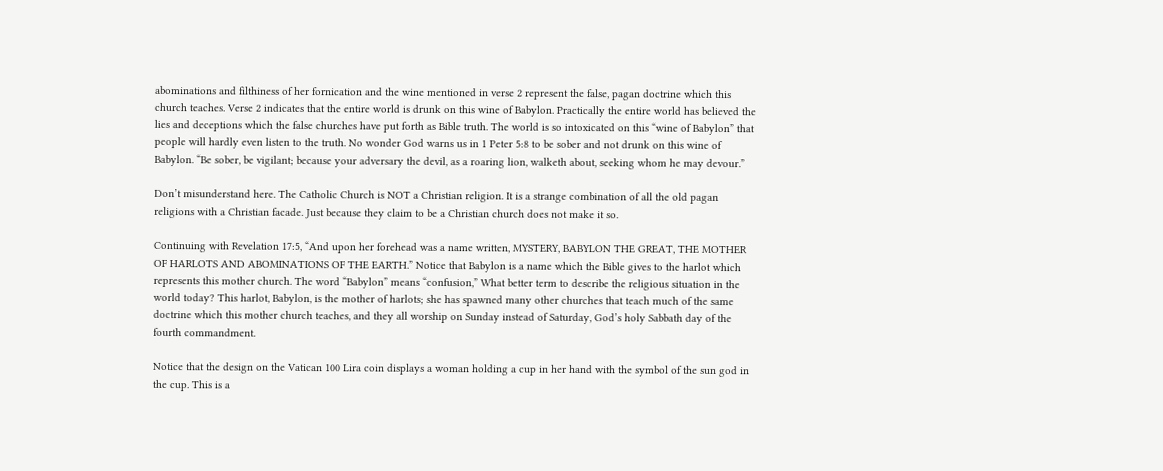abominations and filthiness of her fornication and the wine mentioned in verse 2 represent the false, pagan doctrine which this church teaches. Verse 2 indicates that the entire world is drunk on this wine of Babylon. Practically the entire world has believed the lies and deceptions which the false churches have put forth as Bible truth. The world is so intoxicated on this “wine of Babylon” that people will hardly even listen to the truth. No wonder God warns us in 1 Peter 5:8 to be sober and not drunk on this wine of Babylon. “Be sober, be vigilant; because your adversary the devil, as a roaring lion, walketh about, seeking whom he may devour.”

Don’t misunderstand here. The Catholic Church is NOT a Christian religion. It is a strange combination of all the old pagan religions with a Christian facade. Just because they claim to be a Christian church does not make it so.

Continuing with Revelation 17:5, “And upon her forehead was a name written, MYSTERY, BABYLON THE GREAT, THE MOTHER OF HARLOTS AND ABOMINATIONS OF THE EARTH.” Notice that Babylon is a name which the Bible gives to the harlot which represents this mother church. The word “Babylon” means “confusion,” What better term to describe the religious situation in the world today? This harlot, Babylon, is the mother of harlots; she has spawned many other churches that teach much of the same doctrine which this mother church teaches, and they all worship on Sunday instead of Saturday, God’s holy Sabbath day of the fourth commandment.

Notice that the design on the Vatican 100 Lira coin displays a woman holding a cup in her hand with the symbol of the sun god in the cup. This is a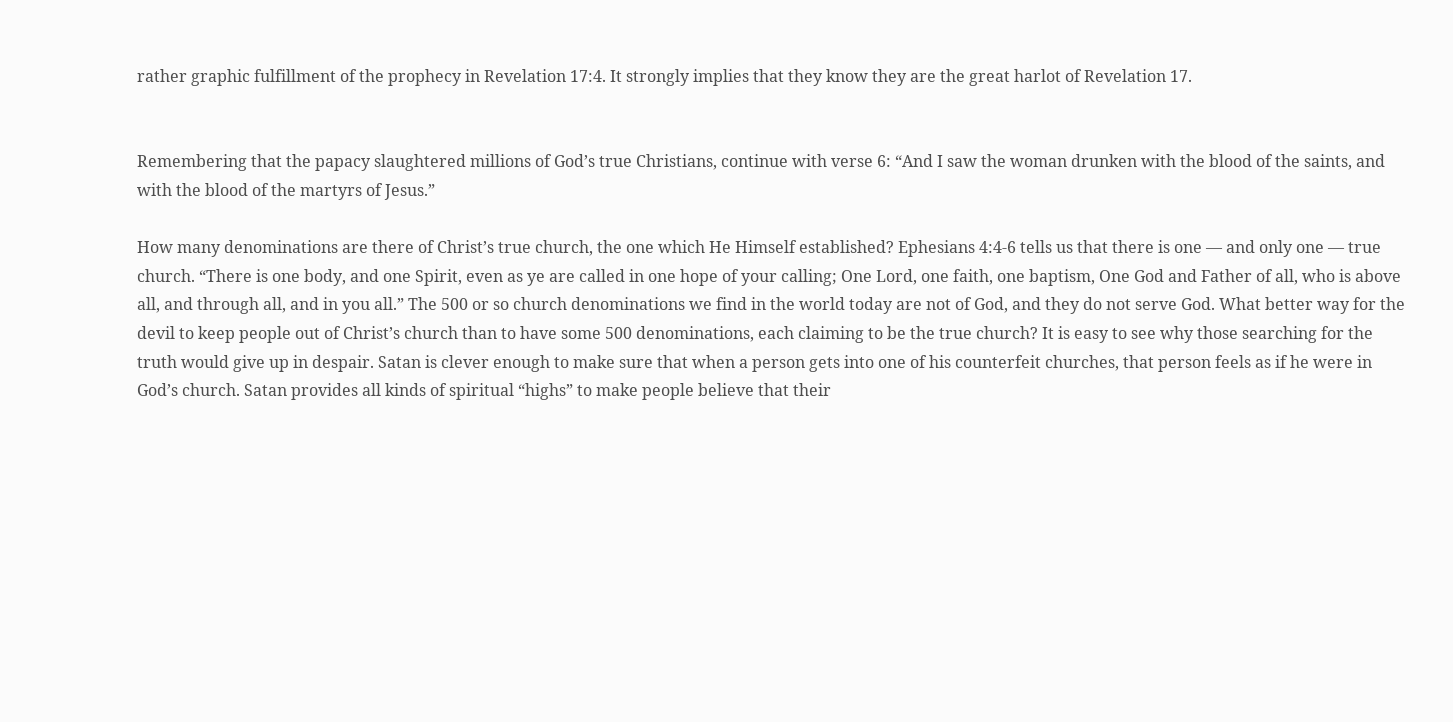rather graphic fulfillment of the prophecy in Revelation 17:4. It strongly implies that they know they are the great harlot of Revelation 17.


Remembering that the papacy slaughtered millions of God’s true Christians, continue with verse 6: “And I saw the woman drunken with the blood of the saints, and with the blood of the martyrs of Jesus.”

How many denominations are there of Christ’s true church, the one which He Himself established? Ephesians 4:4-6 tells us that there is one — and only one — true church. “There is one body, and one Spirit, even as ye are called in one hope of your calling; One Lord, one faith, one baptism, One God and Father of all, who is above all, and through all, and in you all.” The 500 or so church denominations we find in the world today are not of God, and they do not serve God. What better way for the devil to keep people out of Christ’s church than to have some 500 denominations, each claiming to be the true church? It is easy to see why those searching for the truth would give up in despair. Satan is clever enough to make sure that when a person gets into one of his counterfeit churches, that person feels as if he were in God’s church. Satan provides all kinds of spiritual “highs” to make people believe that their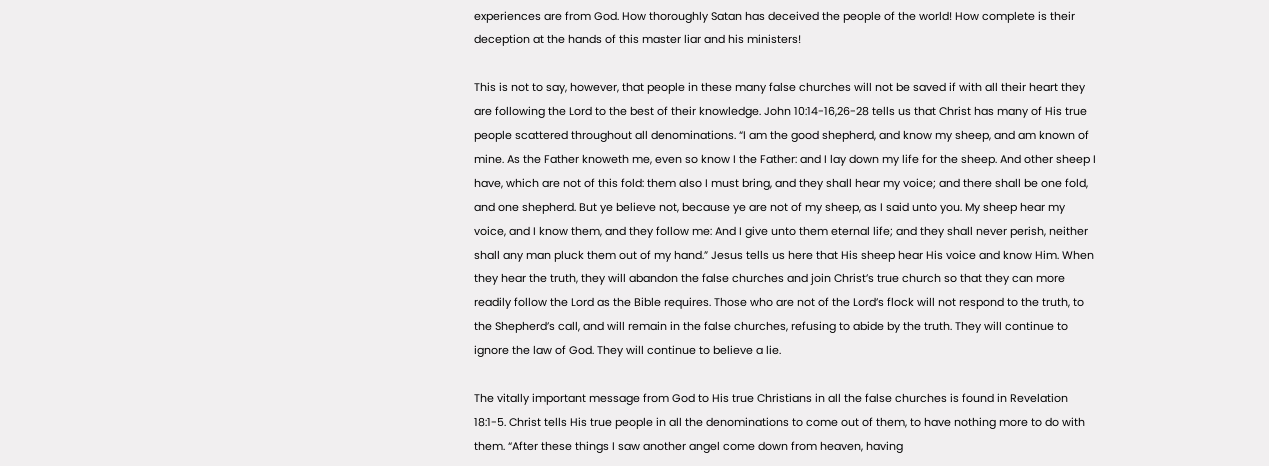experiences are from God. How thoroughly Satan has deceived the people of the world! How complete is their deception at the hands of this master liar and his ministers!

This is not to say, however, that people in these many false churches will not be saved if with all their heart they are following the Lord to the best of their knowledge. John 10:14-16,26-28 tells us that Christ has many of His true people scattered throughout all denominations. “I am the good shepherd, and know my sheep, and am known of mine. As the Father knoweth me, even so know I the Father: and I lay down my life for the sheep. And other sheep I have, which are not of this fold: them also I must bring, and they shall hear my voice; and there shall be one fold, and one shepherd. But ye believe not, because ye are not of my sheep, as I said unto you. My sheep hear my voice, and I know them, and they follow me: And I give unto them eternal life; and they shall never perish, neither shall any man pluck them out of my hand.” Jesus tells us here that His sheep hear His voice and know Him. When they hear the truth, they will abandon the false churches and join Christ’s true church so that they can more readily follow the Lord as the Bible requires. Those who are not of the Lord’s flock will not respond to the truth, to the Shepherd’s call, and will remain in the false churches, refusing to abide by the truth. They will continue to ignore the law of God. They will continue to believe a lie.

The vitally important message from God to His true Christians in all the false churches is found in Revelation 18:1-5. Christ tells His true people in all the denominations to come out of them, to have nothing more to do with them. “After these things I saw another angel come down from heaven, having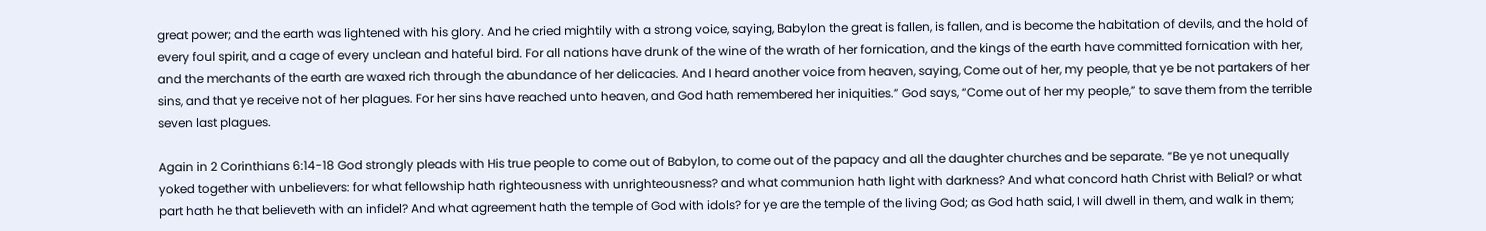great power; and the earth was lightened with his glory. And he cried mightily with a strong voice, saying, Babylon the great is fallen, is fallen, and is become the habitation of devils, and the hold of every foul spirit, and a cage of every unclean and hateful bird. For all nations have drunk of the wine of the wrath of her fornication, and the kings of the earth have committed fornication with her, and the merchants of the earth are waxed rich through the abundance of her delicacies. And I heard another voice from heaven, saying, Come out of her, my people, that ye be not partakers of her sins, and that ye receive not of her plagues. For her sins have reached unto heaven, and God hath remembered her iniquities.” God says, “Come out of her my people,” to save them from the terrible seven last plagues.

Again in 2 Corinthians 6:14-18 God strongly pleads with His true people to come out of Babylon, to come out of the papacy and all the daughter churches and be separate. “Be ye not unequally yoked together with unbelievers: for what fellowship hath righteousness with unrighteousness? and what communion hath light with darkness? And what concord hath Christ with Belial? or what part hath he that believeth with an infidel? And what agreement hath the temple of God with idols? for ye are the temple of the living God; as God hath said, I will dwell in them, and walk in them;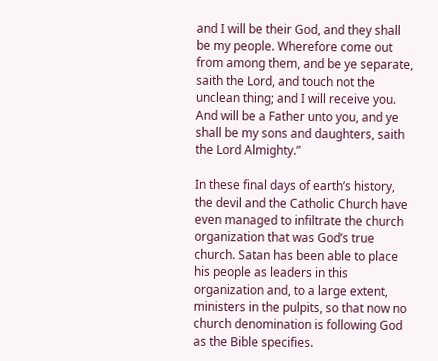and I will be their God, and they shall be my people. Wherefore come out from among them, and be ye separate, saith the Lord, and touch not the unclean thing; and I will receive you. And will be a Father unto you, and ye shall be my sons and daughters, saith the Lord Almighty.”

In these final days of earth’s history, the devil and the Catholic Church have even managed to infiltrate the church organization that was God’s true church. Satan has been able to place his people as leaders in this organization and, to a large extent, ministers in the pulpits, so that now no church denomination is following God as the Bible specifies.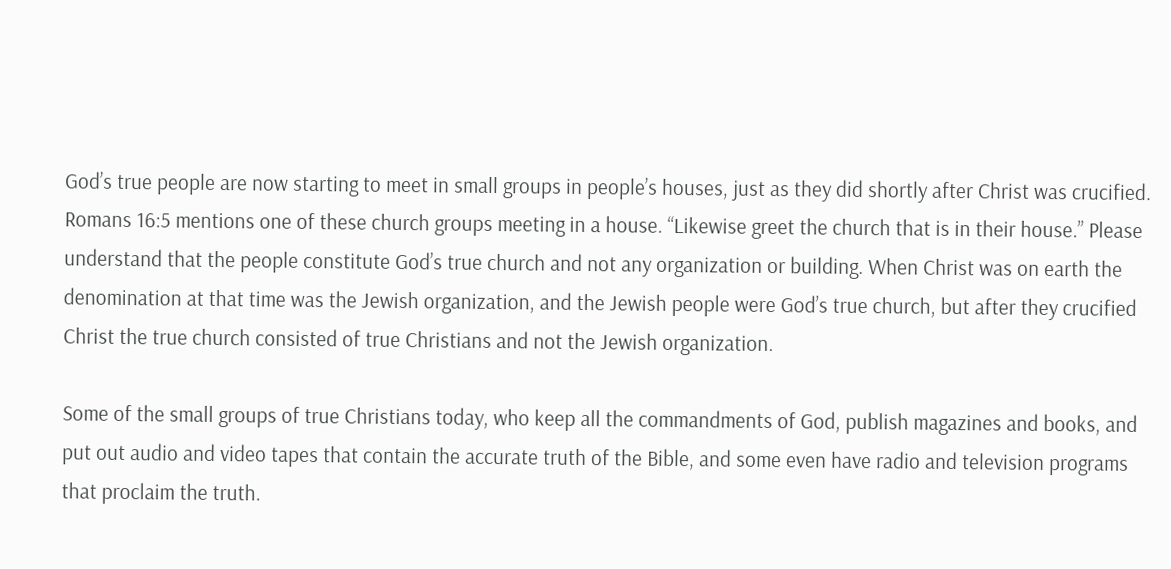God’s true people are now starting to meet in small groups in people’s houses, just as they did shortly after Christ was crucified. Romans 16:5 mentions one of these church groups meeting in a house. “Likewise greet the church that is in their house.” Please understand that the people constitute God’s true church and not any organization or building. When Christ was on earth the denomination at that time was the Jewish organization, and the Jewish people were God’s true church, but after they crucified Christ the true church consisted of true Christians and not the Jewish organization.

Some of the small groups of true Christians today, who keep all the commandments of God, publish magazines and books, and put out audio and video tapes that contain the accurate truth of the Bible, and some even have radio and television programs that proclaim the truth.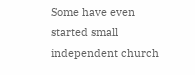Some have even started small independent church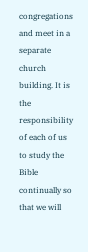congregations and meet in a separate church building. It is the responsibility of each of us to study the Bible continually so that we will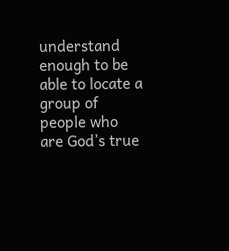understand enough to be able to locate a group of people who are God’s true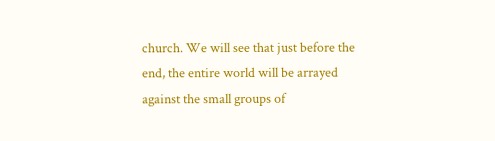church. We will see that just before the end, the entire world will be arrayed against the small groups of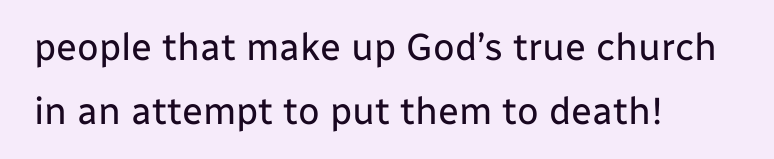people that make up God’s true church in an attempt to put them to death!